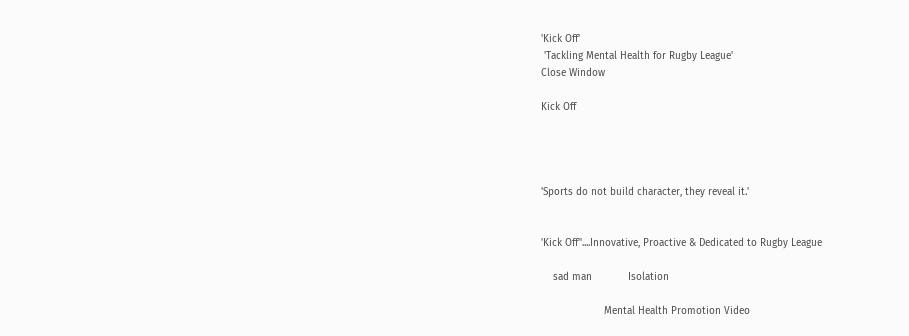'Kick Off'
 'Tackling Mental Health for Rugby League'
Close Window

Kick Off




'Sports do not build character, they reveal it.'


'Kick Off''....Innovative, Proactive & Dedicated to Rugby League

    sad man            Isolation

                     Mental Health Promotion Video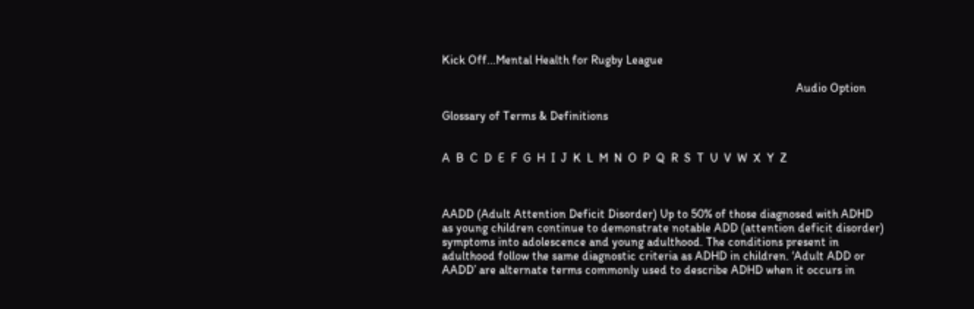Kick Off...Mental Health for Rugby League

                                                                                                                      Audio Option

Glossary of Terms & Definitions


A  B  C  D  E  F  G  H  I  J  K  L  M  N  O  P  Q  R  S  T  U  V  W  X  Y  Z



AADD (Adult Attention Deficit Disorder) Up to 50% of those diagnosed with ADHD as young children continue to demonstrate notable ADD (attention deficit disorder) symptoms into adolescence and young adulthood. The conditions present in adulthood follow the same diagnostic criteria as ADHD in children. ‘Adult ADD or AADD’ are alternate terms commonly used to describe ADHD when it occurs in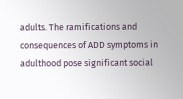adults. The ramifications and consequences of ADD symptoms in adulthood pose significant social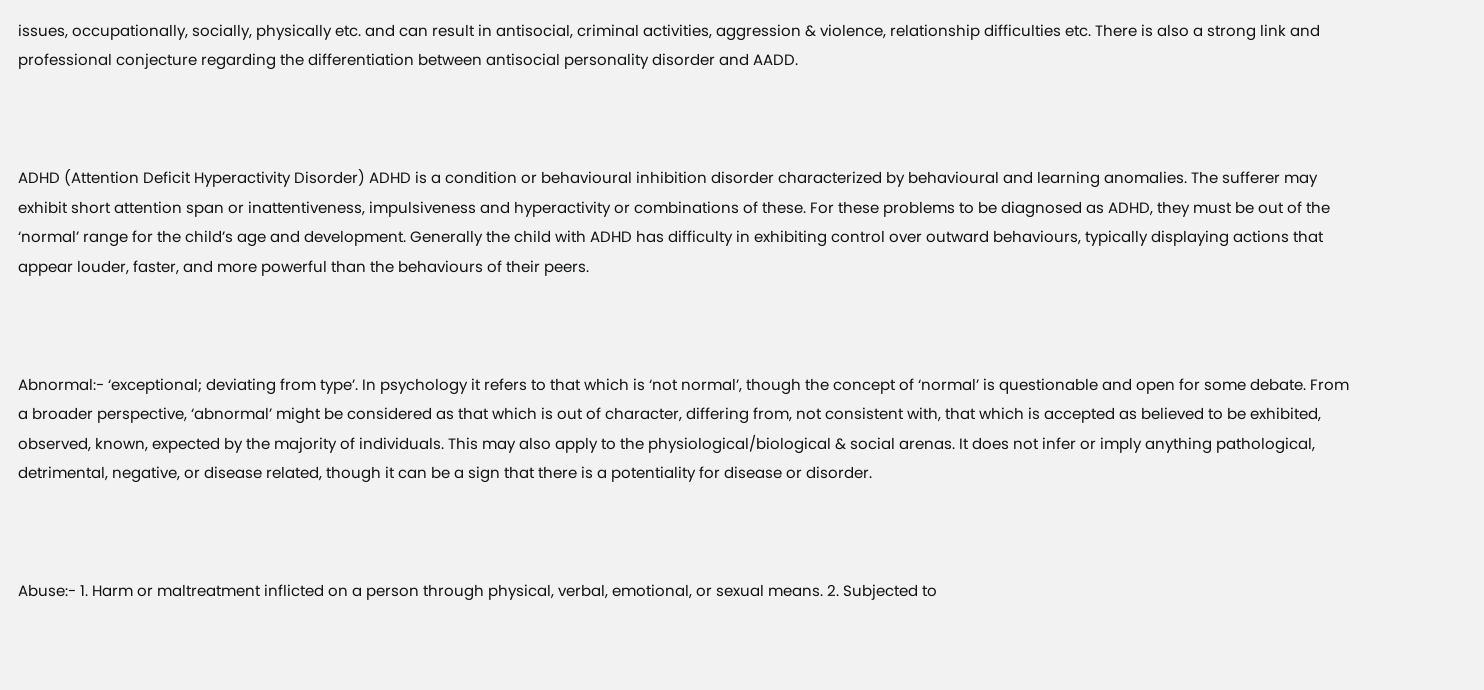issues, occupationally, socially, physically etc. and can result in antisocial, criminal activities, aggression & violence, relationship difficulties etc. There is also a strong link and professional conjecture regarding the differentiation between antisocial personality disorder and AADD.



ADHD (Attention Deficit Hyperactivity Disorder) ADHD is a condition or behavioural inhibition disorder characterized by behavioural and learning anomalies. The sufferer may exhibit short attention span or inattentiveness, impulsiveness and hyperactivity or combinations of these. For these problems to be diagnosed as ADHD, they must be out of the ‘normal’ range for the child’s age and development. Generally the child with ADHD has difficulty in exhibiting control over outward behaviours, typically displaying actions that appear louder, faster, and more powerful than the behaviours of their peers.



Abnormal:- ‘exceptional; deviating from type’. In psychology it refers to that which is ‘not normal’, though the concept of ‘normal’ is questionable and open for some debate. From a broader perspective, ‘abnormal’ might be considered as that which is out of character, differing from, not consistent with, that which is accepted as believed to be exhibited, observed, known, expected by the majority of individuals. This may also apply to the physiological/biological & social arenas. It does not infer or imply anything pathological, detrimental, negative, or disease related, though it can be a sign that there is a potentiality for disease or disorder.



Abuse:- 1. Harm or maltreatment inflicted on a person through physical, verbal, emotional, or sexual means. 2. Subjected to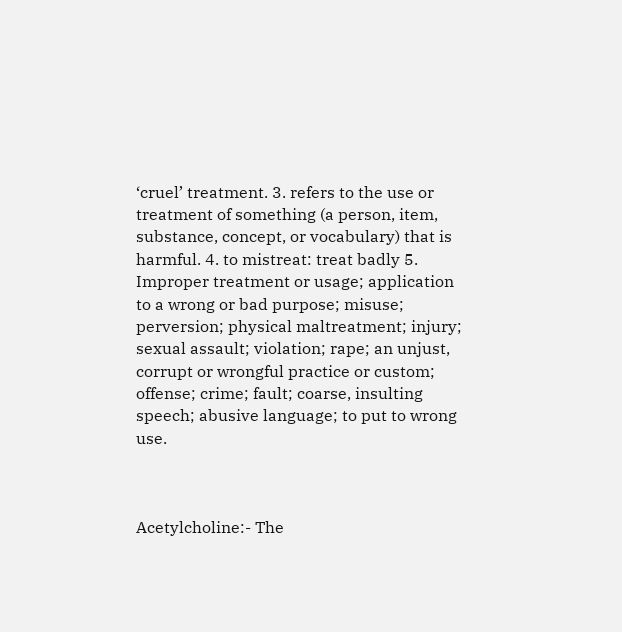‘cruel’ treatment. 3. refers to the use or treatment of something (a person, item, substance, concept, or vocabulary) that is harmful. 4. to mistreat: treat badly 5. Improper treatment or usage; application to a wrong or bad purpose; misuse; perversion; physical maltreatment; injury; sexual assault; violation; rape; an unjust, corrupt or wrongful practice or custom; offense; crime; fault; coarse, insulting speech; abusive language; to put to wrong use.



Acetylcholine:- The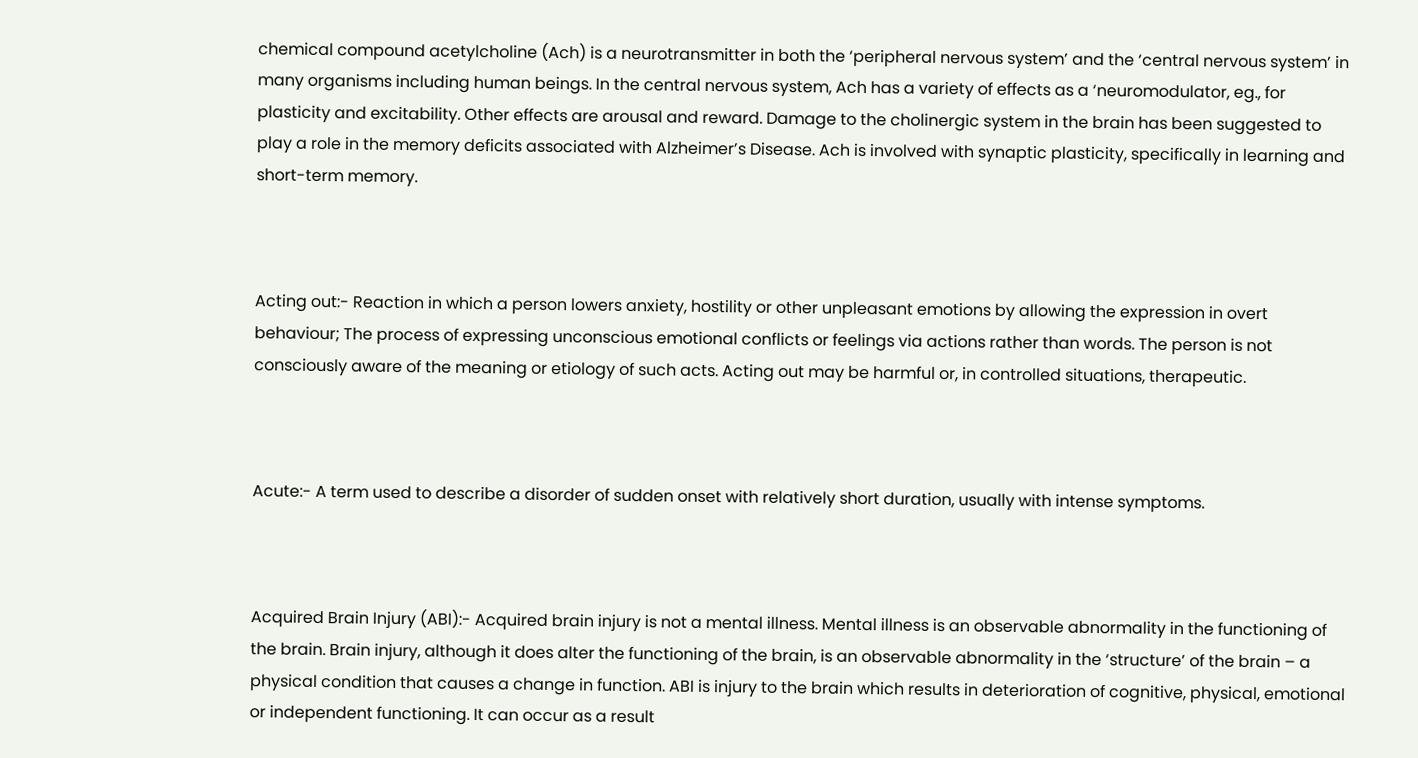chemical compound acetylcholine (Ach) is a neurotransmitter in both the ‘peripheral nervous system’ and the ‘central nervous system’ in many organisms including human beings. In the central nervous system, Ach has a variety of effects as a ‘neuromodulator, eg., for plasticity and excitability. Other effects are arousal and reward. Damage to the cholinergic system in the brain has been suggested to play a role in the memory deficits associated with Alzheimer’s Disease. Ach is involved with synaptic plasticity, specifically in learning and short-term memory.



Acting out:- Reaction in which a person lowers anxiety, hostility or other unpleasant emotions by allowing the expression in overt behaviour; The process of expressing unconscious emotional conflicts or feelings via actions rather than words. The person is not consciously aware of the meaning or etiology of such acts. Acting out may be harmful or, in controlled situations, therapeutic.



Acute:- A term used to describe a disorder of sudden onset with relatively short duration, usually with intense symptoms.



Acquired Brain Injury (ABI):- Acquired brain injury is not a mental illness. Mental illness is an observable abnormality in the functioning of the brain. Brain injury, although it does alter the functioning of the brain, is an observable abnormality in the ‘structure’ of the brain – a physical condition that causes a change in function. ABI is injury to the brain which results in deterioration of cognitive, physical, emotional or independent functioning. It can occur as a result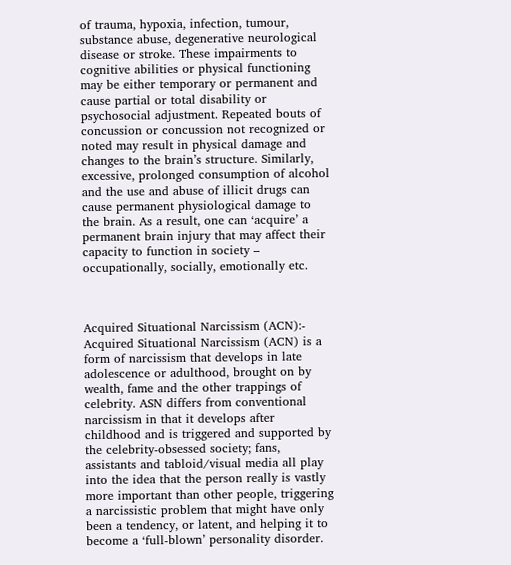of trauma, hypoxia, infection, tumour, substance abuse, degenerative neurological disease or stroke. These impairments to cognitive abilities or physical functioning may be either temporary or permanent and cause partial or total disability or psychosocial adjustment. Repeated bouts of concussion or concussion not recognized or noted may result in physical damage and changes to the brain’s structure. Similarly, excessive, prolonged consumption of alcohol and the use and abuse of illicit drugs can cause permanent physiological damage to the brain. As a result, one can ‘acquire’ a permanent brain injury that may affect their capacity to function in society – occupationally, socially, emotionally etc.



Acquired Situational Narcissism (ACN):- Acquired Situational Narcissism (ACN) is a form of narcissism that develops in late adolescence or adulthood, brought on by wealth, fame and the other trappings of celebrity. ASN differs from conventional narcissism in that it develops after childhood and is triggered and supported by the celebrity-obsessed society; fans, assistants and tabloid/visual media all play into the idea that the person really is vastly more important than other people, triggering a narcissistic problem that might have only been a tendency, or latent, and helping it to become a ‘full-blown’ personality disorder.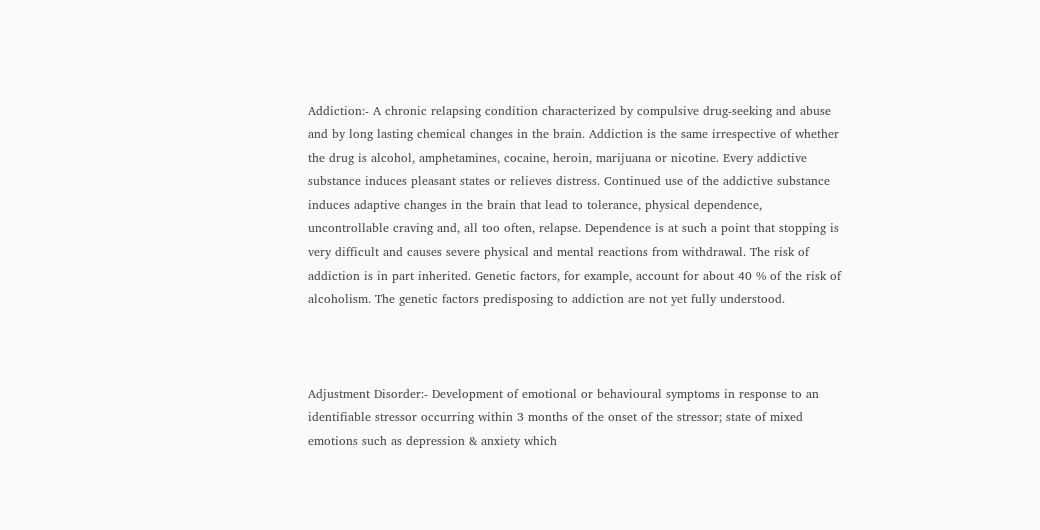Addiction:- A chronic relapsing condition characterized by compulsive drug-seeking and abuse and by long lasting chemical changes in the brain. Addiction is the same irrespective of whether the drug is alcohol, amphetamines, cocaine, heroin, marijuana or nicotine. Every addictive substance induces pleasant states or relieves distress. Continued use of the addictive substance induces adaptive changes in the brain that lead to tolerance, physical dependence, uncontrollable craving and, all too often, relapse. Dependence is at such a point that stopping is very difficult and causes severe physical and mental reactions from withdrawal. The risk of addiction is in part inherited. Genetic factors, for example, account for about 40 % of the risk of alcoholism. The genetic factors predisposing to addiction are not yet fully understood.



Adjustment Disorder:- Development of emotional or behavioural symptoms in response to an identifiable stressor occurring within 3 months of the onset of the stressor; state of mixed emotions such as depression & anxiety which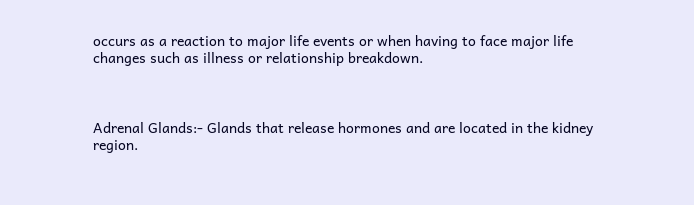occurs as a reaction to major life events or when having to face major life changes such as illness or relationship breakdown.



Adrenal Glands:- Glands that release hormones and are located in the kidney region.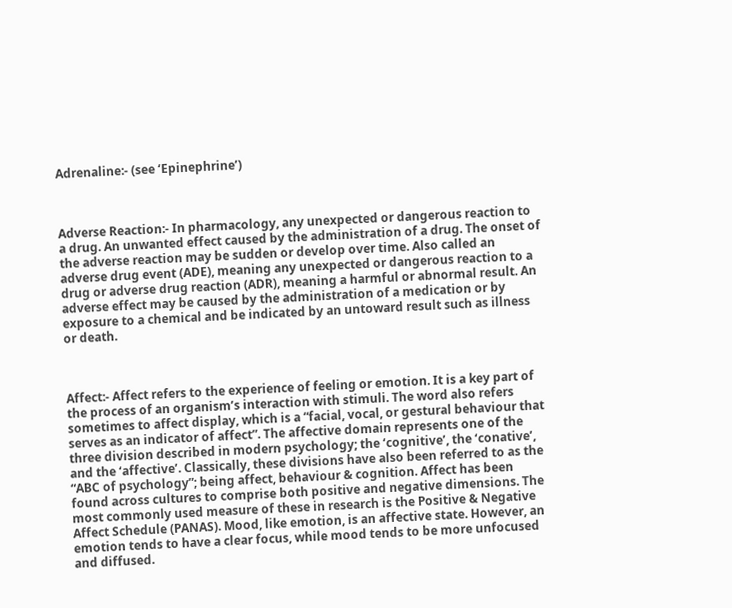Adrenaline:- (see ‘Epinephrine’)



Adverse Reaction:- In pharmacology, any unexpected or dangerous reaction to a drug. An unwanted effect caused by the administration of a drug. The onset of the adverse reaction may be sudden or develop over time. Also called an adverse drug event (ADE), meaning any unexpected or dangerous reaction to a drug or adverse drug reaction (ADR), meaning a harmful or abnormal result. An adverse effect may be caused by the administration of a medication or by exposure to a chemical and be indicated by an untoward result such as illness or death.



Affect:- Affect refers to the experience of feeling or emotion. It is a key part of the process of an organism’s interaction with stimuli. The word also refers sometimes to affect display, which is a “facial, vocal, or gestural behaviour that serves as an indicator of affect”. The affective domain represents one of the three division described in modern psychology; the ‘cognitive’, the ‘conative’, and the ‘affective’. Classically, these divisions have also been referred to as the “ABC of psychology”; being affect, behaviour & cognition. Affect has been found across cultures to comprise both positive and negative dimensions. The most commonly used measure of these in research is the Positive & Negative Affect Schedule (PANAS). Mood, like emotion, is an affective state. However, an emotion tends to have a clear focus, while mood tends to be more unfocused and diffused.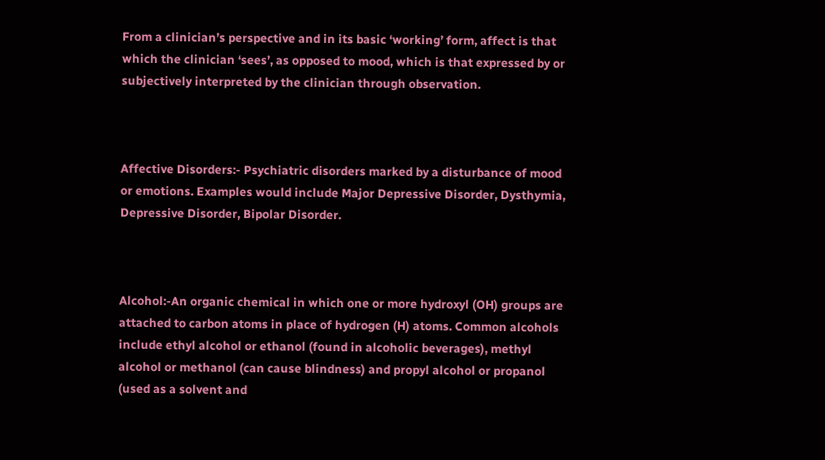From a clinician’s perspective and in its basic ‘working’ form, affect is that which the clinician ‘sees’, as opposed to mood, which is that expressed by or subjectively interpreted by the clinician through observation.



Affective Disorders:- Psychiatric disorders marked by a disturbance of mood or emotions. Examples would include Major Depressive Disorder, Dysthymia, Depressive Disorder, Bipolar Disorder.



Alcohol:-An organic chemical in which one or more hydroxyl (OH) groups are attached to carbon atoms in place of hydrogen (H) atoms. Common alcohols include ethyl alcohol or ethanol (found in alcoholic beverages), methyl alcohol or methanol (can cause blindness) and propyl alcohol or propanol (used as a solvent and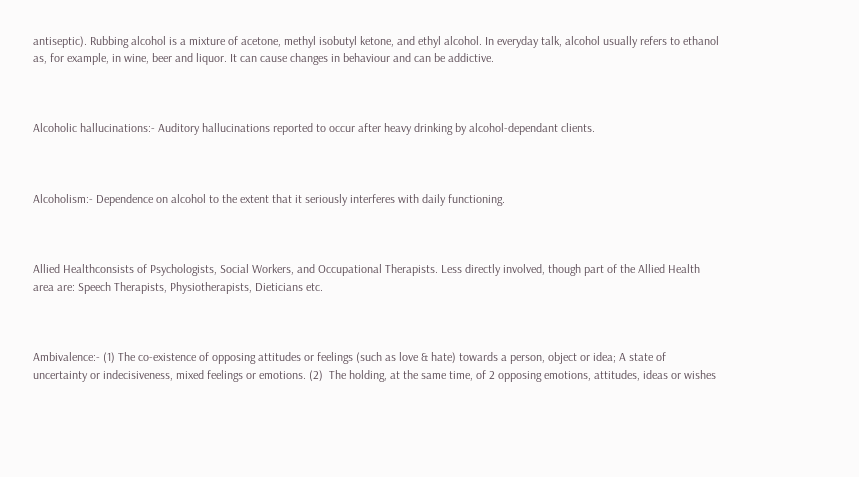antiseptic). Rubbing alcohol is a mixture of acetone, methyl isobutyl ketone, and ethyl alcohol. In everyday talk, alcohol usually refers to ethanol as, for example, in wine, beer and liquor. It can cause changes in behaviour and can be addictive.



Alcoholic hallucinations:- Auditory hallucinations reported to occur after heavy drinking by alcohol-dependant clients.



Alcoholism:- Dependence on alcohol to the extent that it seriously interferes with daily functioning.



Allied Healthconsists of Psychologists, Social Workers, and Occupational Therapists. Less directly involved, though part of the Allied Health area are: Speech Therapists, Physiotherapists, Dieticians etc.



Ambivalence:- (1) The co-existence of opposing attitudes or feelings (such as love & hate) towards a person, object or idea; A state of uncertainty or indecisiveness, mixed feelings or emotions. (2)  The holding, at the same time, of 2 opposing emotions, attitudes, ideas or wishes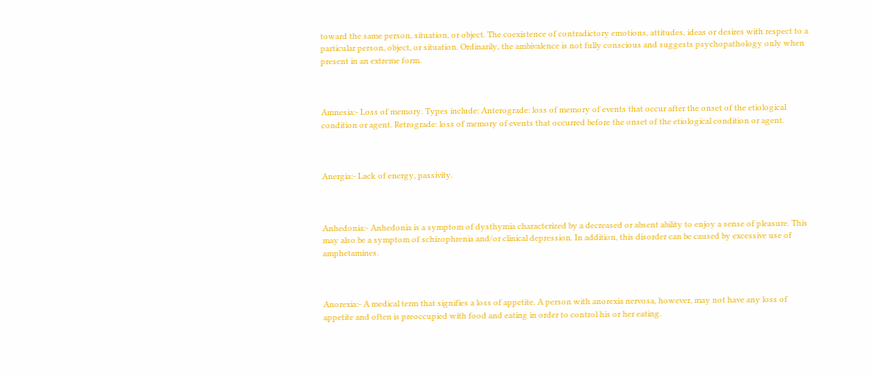toward the same person, situation, or object. The coexistence of contradictory emotions, attitudes, ideas or desires with respect to a particular person, object, or situation. Ordinarily, the ambivalence is not fully conscious and suggests psychopathology only when present in an extreme form.



Amnesia:- Loss of memory. Types include: Anterograde: loss of memory of events that occur after the onset of the etiological condition or agent. Retrograde: loss of memory of events that occurred before the onset of the etiological condition or agent.



Anergia:- Lack of energy, passivity.



Anhedonia:- Anhedonia is a symptom of dysthymia characterized by a decreased or absent ability to enjoy a sense of pleasure. This may also be a symptom of schizophrenia and/or clinical depression. In addition, this disorder can be caused by excessive use of amphetamines.



Anorexia:- A medical term that signifies a loss of appetite. A person with anorexia nervosa, however, may not have any loss of appetite and often is preoccupied with food and eating in order to control his or her eating.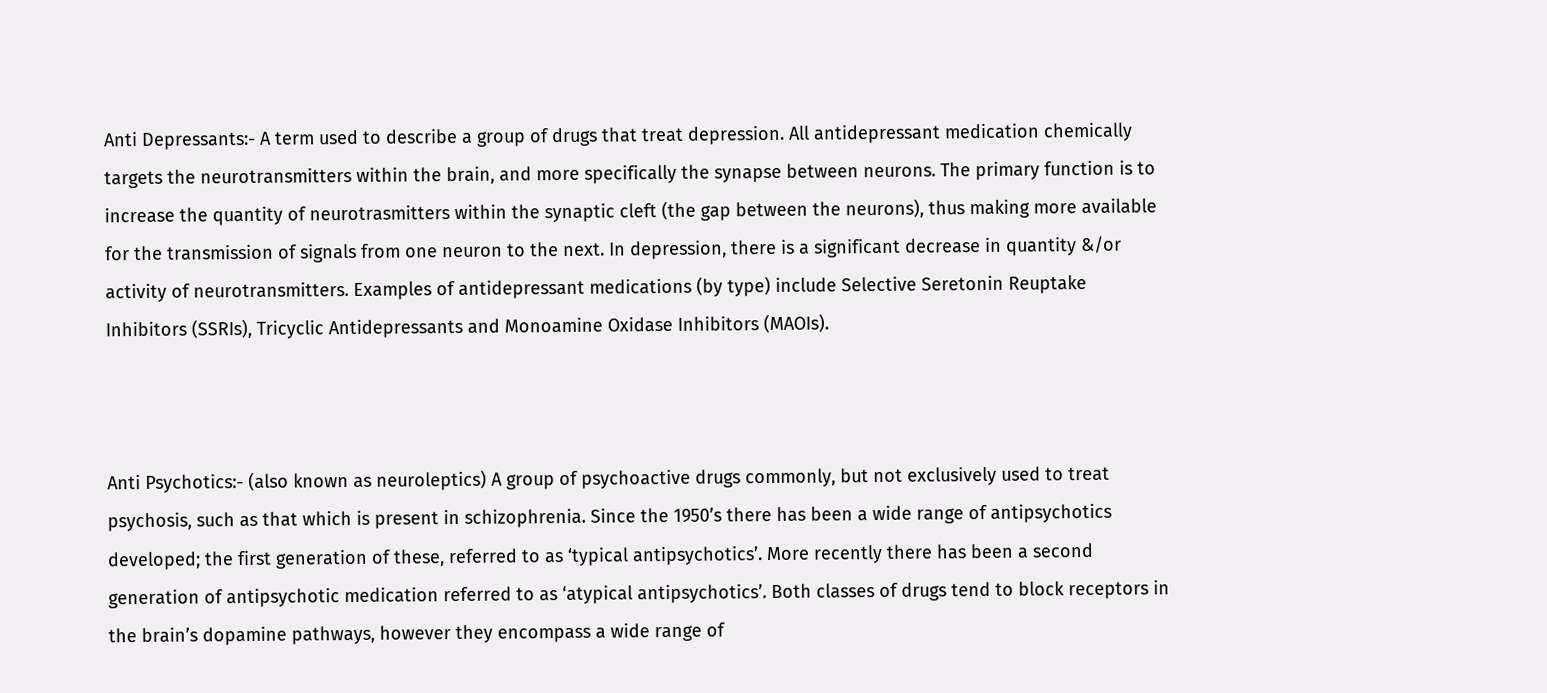Anti Depressants:- A term used to describe a group of drugs that treat depression. All antidepressant medication chemically targets the neurotransmitters within the brain, and more specifically the synapse between neurons. The primary function is to increase the quantity of neurotrasmitters within the synaptic cleft (the gap between the neurons), thus making more available for the transmission of signals from one neuron to the next. In depression, there is a significant decrease in quantity &/or activity of neurotransmitters. Examples of antidepressant medications (by type) include Selective Seretonin Reuptake Inhibitors (SSRIs), Tricyclic Antidepressants and Monoamine Oxidase Inhibitors (MAOIs).



Anti Psychotics:- (also known as neuroleptics) A group of psychoactive drugs commonly, but not exclusively used to treat psychosis, such as that which is present in schizophrenia. Since the 1950’s there has been a wide range of antipsychotics developed; the first generation of these, referred to as ‘typical antipsychotics’. More recently there has been a second generation of antipsychotic medication referred to as ‘atypical antipsychotics’. Both classes of drugs tend to block receptors in the brain’s dopamine pathways, however they encompass a wide range of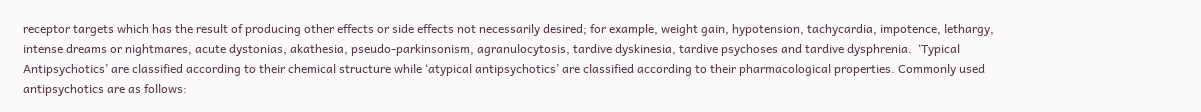receptor targets which has the result of producing other effects or side effects not necessarily desired; for example, weight gain, hypotension, tachycardia, impotence, lethargy, intense dreams or nightmares, acute dystonias, akathesia, pseudo-parkinsonism, agranulocytosis, tardive dyskinesia, tardive psychoses and tardive dysphrenia.  ‘Typical Antipsychotics’ are classified according to their chemical structure while ‘atypical antipsychotics’ are classified according to their pharmacological properties. Commonly used antipsychotics are as follows: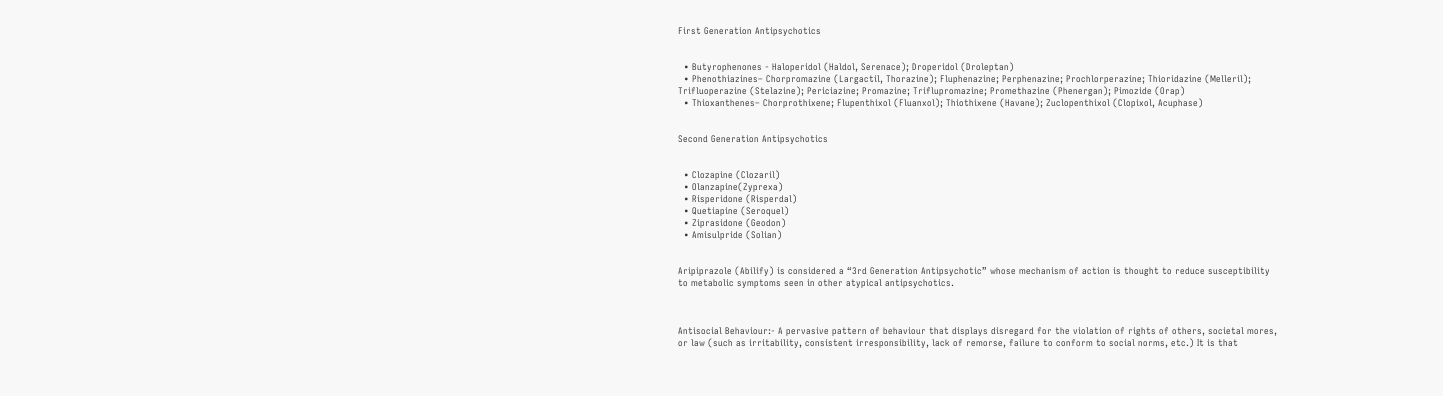First Generation Antipsychotics


  • Butyrophenones - Haloperidol (Haldol, Serenace); Droperidol (Droleptan)
  • Phenothiazines– Chorpromazine (Largactil, Thorazine); Fluphenazine; Perphenazine; Prochlorperazine; Thioridazine (Melleril); Trifluoperazine (Stelazine); Periciazine; Promazine; Triflupromazine; Promethazine (Phenergan); Pimozide (Orap)
  • Thioxanthenes– Chorprothixene; Flupenthixol (Fluanxol); Thiothixene (Havane); Zuclopenthixol (Clopixol, Acuphase)


Second Generation Antipsychotics


  • Clozapine (Clozaril)
  • Olanzapine(Zyprexa)
  • Risperidone (Risperdal)
  • Quetiapine (Seroquel)
  • Ziprasidone (Geodon)
  • Amisulpride (Solian)


Aripiprazole (Abilify) is considered a “3rd Generation Antipsychotic” whose mechanism of action is thought to reduce susceptibility to metabolic symptoms seen in other atypical antipsychotics.



Antisocial Behaviour:- A pervasive pattern of behaviour that displays disregard for the violation of rights of others, societal mores, or law (such as irritability, consistent irresponsibility, lack of remorse, failure to conform to social norms, etc.) It is that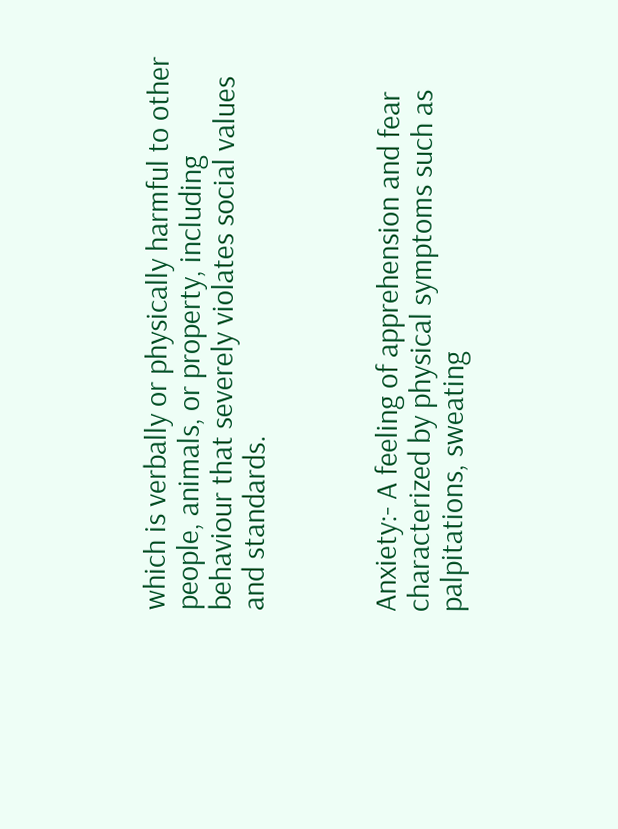which is verbally or physically harmful to other people, animals, or property, including behaviour that severely violates social values and standards.



Anxiety:- A feeling of apprehension and fear characterized by physical symptoms such as palpitations, sweating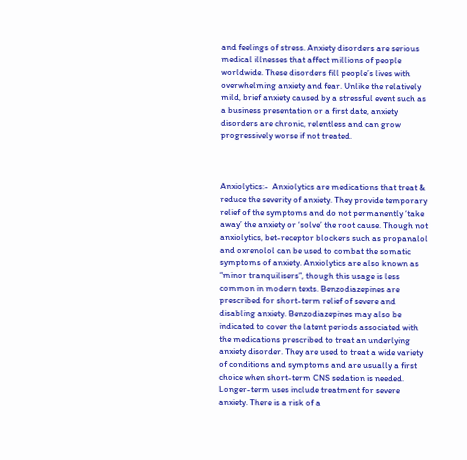and feelings of stress. Anxiety disorders are serious medical illnesses that affect millions of people worldwide. These disorders fill people’s lives with overwhelming anxiety and fear. Unlike the relatively mild, brief anxiety caused by a stressful event such as a business presentation or a first date, anxiety disorders are chronic, relentless and can grow progressively worse if not treated.



Anxiolytics:-  Anxiolytics are medications that treat & reduce the severity of anxiety. They provide temporary relief of the symptoms and do not permanently ‘take away’ the anxiety or ‘solve’ the root cause. Though not anxiolytics, bet-receptor blockers such as propanalol and oxrenolol can be used to combat the somatic symptoms of anxiety. Anxiolytics are also known as “minor tranquilisers”, though this usage is less common in modern texts. Benzodiazepines are prescribed for short-term relief of severe and disabling anxiety. Benzodiazepines may also be indicated to cover the latent periods associated with the medications prescribed to treat an underlying anxiety disorder. They are used to treat a wide variety of conditions and symptoms and are usually a first choice when short-term CNS sedation is needed. Longer-term uses include treatment for severe anxiety. There is a risk of a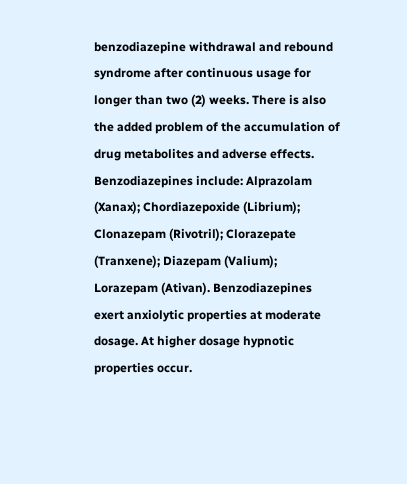benzodiazepine withdrawal and rebound syndrome after continuous usage for longer than two (2) weeks. There is also the added problem of the accumulation of drug metabolites and adverse effects. Benzodiazepines include: Alprazolam (Xanax); Chordiazepoxide (Librium); Clonazepam (Rivotril); Clorazepate (Tranxene); Diazepam (Valium); Lorazepam (Ativan). Benzodiazepines exert anxiolytic properties at moderate dosage. At higher dosage hypnotic properties occur.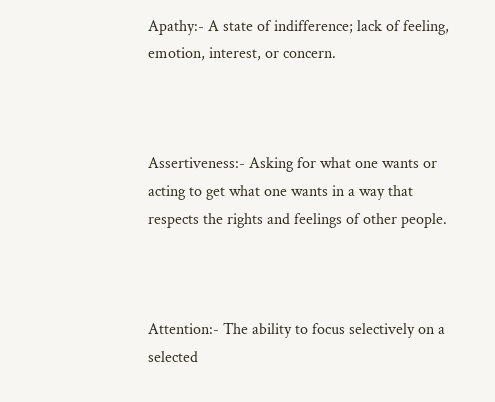Apathy:- A state of indifference; lack of feeling, emotion, interest, or concern.



Assertiveness:- Asking for what one wants or acting to get what one wants in a way that respects the rights and feelings of other people.



Attention:- The ability to focus selectively on a selected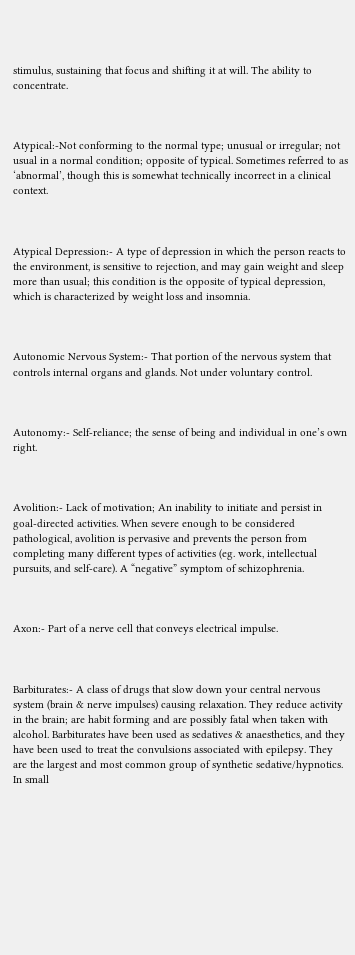stimulus, sustaining that focus and shifting it at will. The ability to concentrate.



Atypical:-Not conforming to the normal type; unusual or irregular; not usual in a normal condition; opposite of typical. Sometimes referred to as ‘abnormal’, though this is somewhat technically incorrect in a clinical context.



Atypical Depression:- A type of depression in which the person reacts to the environment, is sensitive to rejection, and may gain weight and sleep more than usual; this condition is the opposite of typical depression, which is characterized by weight loss and insomnia.



Autonomic Nervous System:- That portion of the nervous system that controls internal organs and glands. Not under voluntary control.



Autonomy:- Self-reliance; the sense of being and individual in one’s own right.



Avolition:- Lack of motivation; An inability to initiate and persist in goal-directed activities. When severe enough to be considered pathological, avolition is pervasive and prevents the person from completing many different types of activities (eg. work, intellectual pursuits, and self-care). A “negative” symptom of schizophrenia.



Axon:- Part of a nerve cell that conveys electrical impulse.



Barbiturates:- A class of drugs that slow down your central nervous system (brain & nerve impulses) causing relaxation. They reduce activity in the brain; are habit forming and are possibly fatal when taken with alcohol. Barbiturates have been used as sedatives & anaesthetics, and they have been used to treat the convulsions associated with epilepsy. They are the largest and most common group of synthetic sedative/hypnotics. In small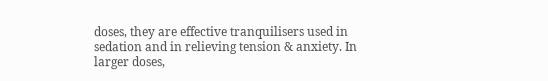doses, they are effective tranquilisers used in sedation and in relieving tension & anxiety. In larger doses,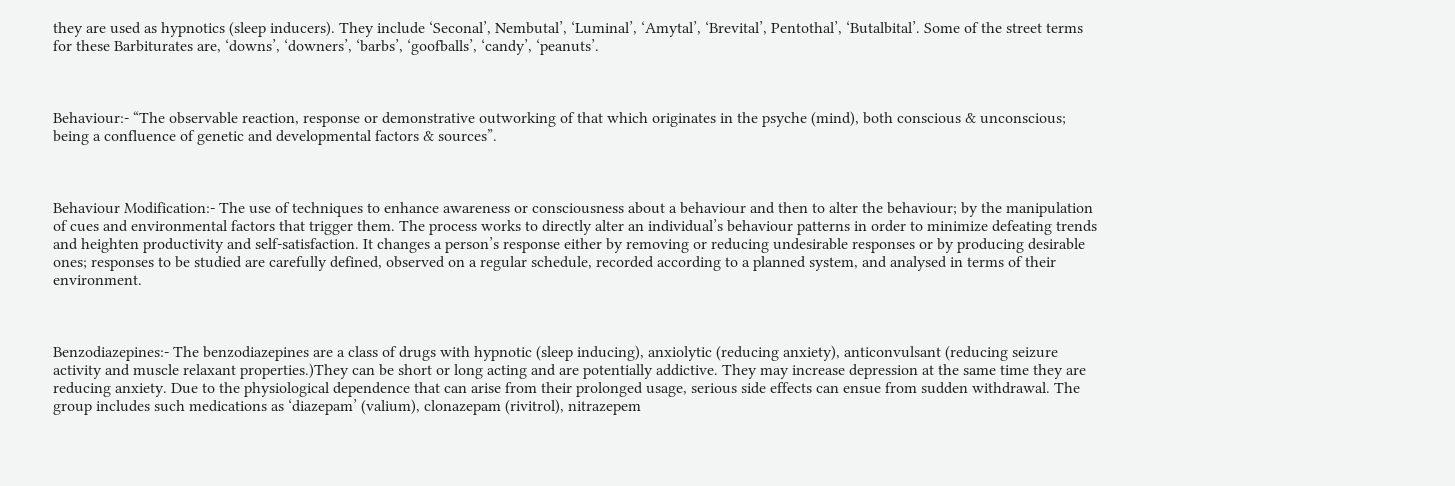they are used as hypnotics (sleep inducers). They include ‘Seconal’, Nembutal’, ‘Luminal’, ‘Amytal’, ‘Brevital’, Pentothal’, ‘Butalbital’. Some of the street terms for these Barbiturates are, ‘downs’, ‘downers’, ‘barbs’, ‘goofballs’, ‘candy’, ‘peanuts’.



Behaviour:- “The observable reaction, response or demonstrative outworking of that which originates in the psyche (mind), both conscious & unconscious; being a confluence of genetic and developmental factors & sources”.



Behaviour Modification:- The use of techniques to enhance awareness or consciousness about a behaviour and then to alter the behaviour; by the manipulation of cues and environmental factors that trigger them. The process works to directly alter an individual’s behaviour patterns in order to minimize defeating trends and heighten productivity and self-satisfaction. It changes a person’s response either by removing or reducing undesirable responses or by producing desirable ones; responses to be studied are carefully defined, observed on a regular schedule, recorded according to a planned system, and analysed in terms of their environment.



Benzodiazepines:- The benzodiazepines are a class of drugs with hypnotic (sleep inducing), anxiolytic (reducing anxiety), anticonvulsant (reducing seizure activity and muscle relaxant properties.)They can be short or long acting and are potentially addictive. They may increase depression at the same time they are reducing anxiety. Due to the physiological dependence that can arise from their prolonged usage, serious side effects can ensue from sudden withdrawal. The group includes such medications as ‘diazepam’ (valium), clonazepam (rivitrol), nitrazepem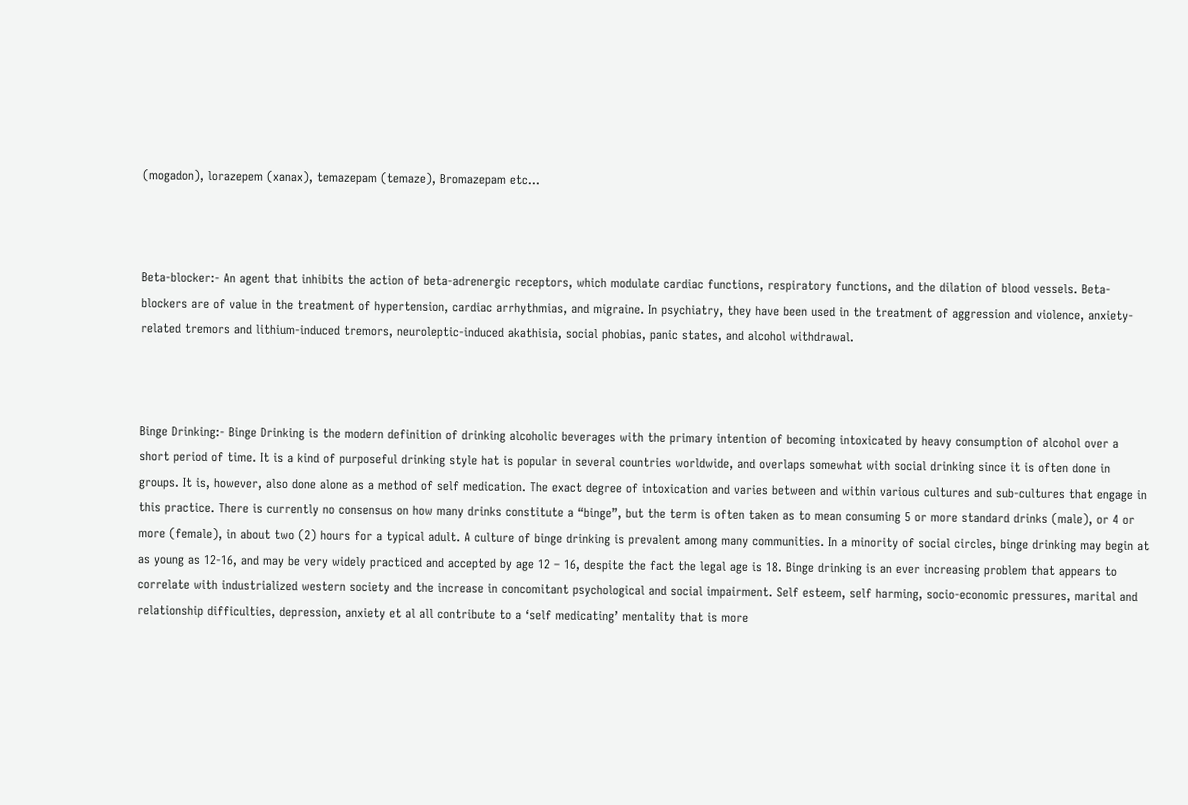(mogadon), lorazepem (xanax), temazepam (temaze), Bromazepam etc…



Beta-blocker:- An agent that inhibits the action of beta-adrenergic receptors, which modulate cardiac functions, respiratory functions, and the dilation of blood vessels. Beta-blockers are of value in the treatment of hypertension, cardiac arrhythmias, and migraine. In psychiatry, they have been used in the treatment of aggression and violence, anxiety-related tremors and lithium-induced tremors, neuroleptic-induced akathisia, social phobias, panic states, and alcohol withdrawal.



Binge Drinking:- Binge Drinking is the modern definition of drinking alcoholic beverages with the primary intention of becoming intoxicated by heavy consumption of alcohol over a short period of time. It is a kind of purposeful drinking style hat is popular in several countries worldwide, and overlaps somewhat with social drinking since it is often done in groups. It is, however, also done alone as a method of self medication. The exact degree of intoxication and varies between and within various cultures and sub-cultures that engage in this practice. There is currently no consensus on how many drinks constitute a “binge”, but the term is often taken as to mean consuming 5 or more standard drinks (male), or 4 or more (female), in about two (2) hours for a typical adult. A culture of binge drinking is prevalent among many communities. In a minority of social circles, binge drinking may begin at as young as 12-16, and may be very widely practiced and accepted by age 12 – 16, despite the fact the legal age is 18. Binge drinking is an ever increasing problem that appears to correlate with industrialized western society and the increase in concomitant psychological and social impairment. Self esteem, self harming, socio-economic pressures, marital and relationship difficulties, depression, anxiety et al all contribute to a ‘self medicating’ mentality that is more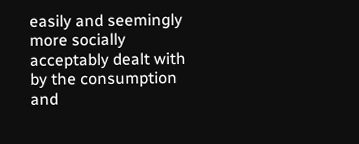easily and seemingly more socially acceptably dealt with by the consumption and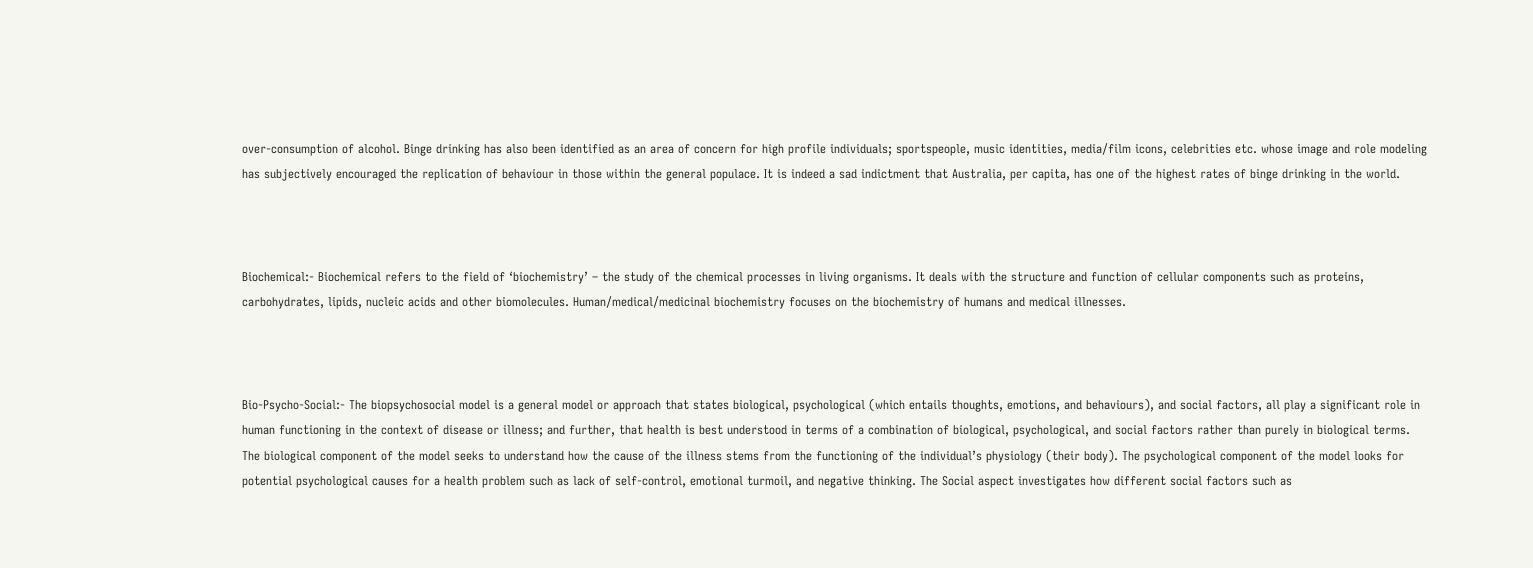over-consumption of alcohol. Binge drinking has also been identified as an area of concern for high profile individuals; sportspeople, music identities, media/film icons, celebrities etc. whose image and role modeling has subjectively encouraged the replication of behaviour in those within the general populace. It is indeed a sad indictment that Australia, per capita, has one of the highest rates of binge drinking in the world.



Biochemical:- Biochemical refers to the field of ‘biochemistry’ – the study of the chemical processes in living organisms. It deals with the structure and function of cellular components such as proteins, carbohydrates, lipids, nucleic acids and other biomolecules. Human/medical/medicinal biochemistry focuses on the biochemistry of humans and medical illnesses.



Bio-Psycho-Social:- The biopsychosocial model is a general model or approach that states biological, psychological (which entails thoughts, emotions, and behaviours), and social factors, all play a significant role in human functioning in the context of disease or illness; and further, that health is best understood in terms of a combination of biological, psychological, and social factors rather than purely in biological terms. The biological component of the model seeks to understand how the cause of the illness stems from the functioning of the individual’s physiology (their body). The psychological component of the model looks for potential psychological causes for a health problem such as lack of self-control, emotional turmoil, and negative thinking. The Social aspect investigates how different social factors such as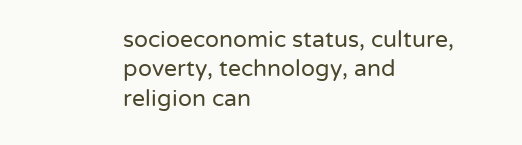socioeconomic status, culture, poverty, technology, and religion can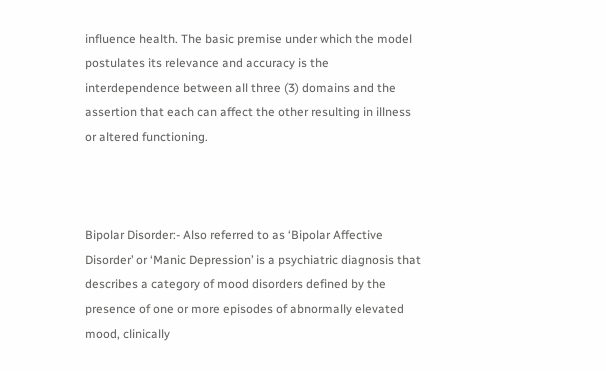influence health. The basic premise under which the model postulates its relevance and accuracy is the interdependence between all three (3) domains and the assertion that each can affect the other resulting in illness or altered functioning.



Bipolar Disorder:- Also referred to as ‘Bipolar Affective Disorder’ or ‘Manic Depression’ is a psychiatric diagnosis that describes a category of mood disorders defined by the presence of one or more episodes of abnormally elevated mood, clinically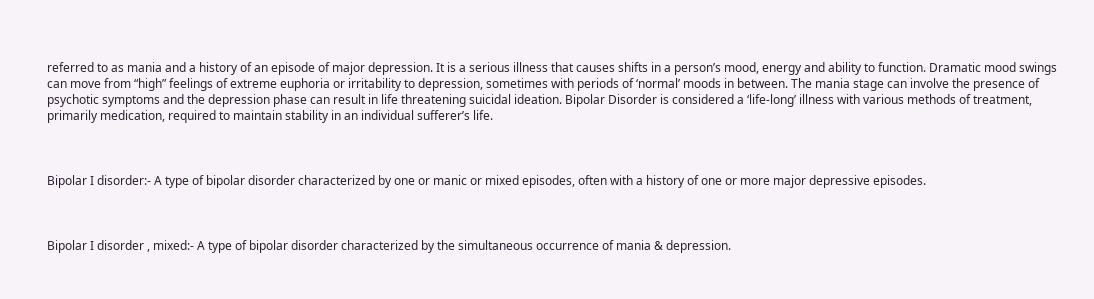referred to as mania and a history of an episode of major depression. It is a serious illness that causes shifts in a person’s mood, energy and ability to function. Dramatic mood swings can move from “high” feelings of extreme euphoria or irritability to depression, sometimes with periods of ‘normal’ moods in between. The mania stage can involve the presence of psychotic symptoms and the depression phase can result in life threatening suicidal ideation. Bipolar Disorder is considered a ‘life-long’ illness with various methods of treatment, primarily medication, required to maintain stability in an individual sufferer’s life.



Bipolar I disorder:- A type of bipolar disorder characterized by one or manic or mixed episodes, often with a history of one or more major depressive episodes.



Bipolar I disorder , mixed:- A type of bipolar disorder characterized by the simultaneous occurrence of mania & depression.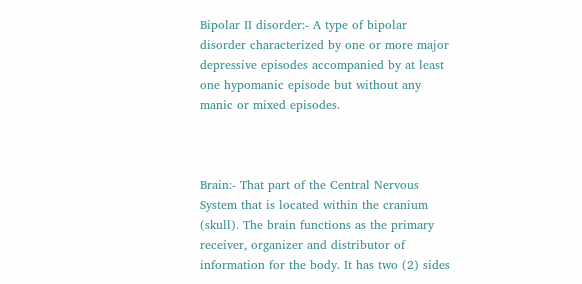Bipolar II disorder:- A type of bipolar disorder characterized by one or more major depressive episodes accompanied by at least one hypomanic episode but without any manic or mixed episodes.



Brain:- That part of the Central Nervous System that is located within the cranium (skull). The brain functions as the primary receiver, organizer and distributor of information for the body. It has two (2) sides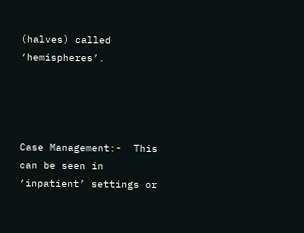(halves) called ‘hemispheres’.




Case Management:-  This can be seen in ‘inpatient’ settings or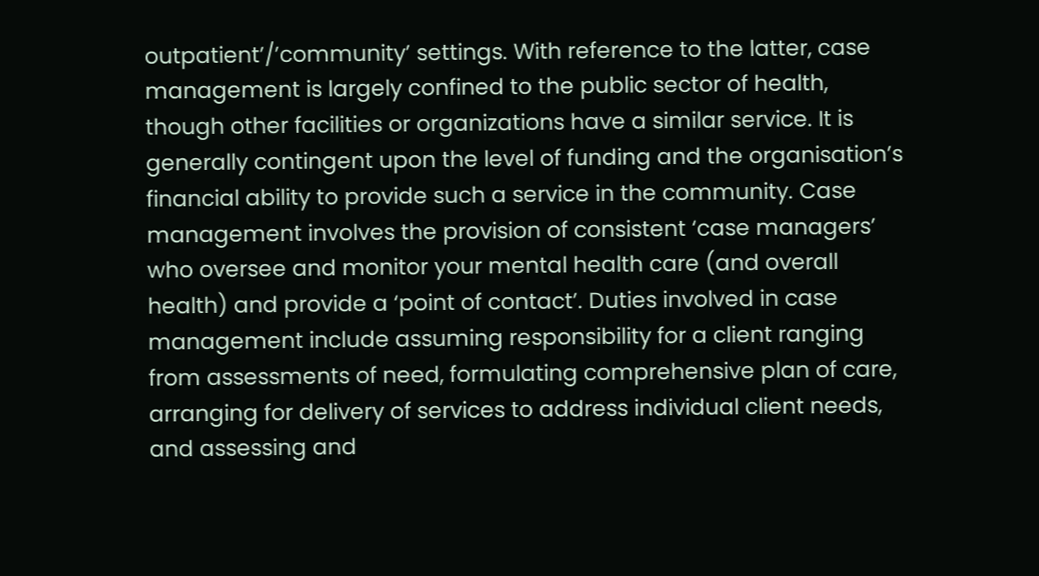outpatient’/’community’ settings. With reference to the latter, case management is largely confined to the public sector of health, though other facilities or organizations have a similar service. It is generally contingent upon the level of funding and the organisation’s financial ability to provide such a service in the community. Case management involves the provision of consistent ‘case managers’ who oversee and monitor your mental health care (and overall health) and provide a ‘point of contact’. Duties involved in case management include assuming responsibility for a client ranging from assessments of need, formulating comprehensive plan of care, arranging for delivery of services to address individual client needs, and assessing and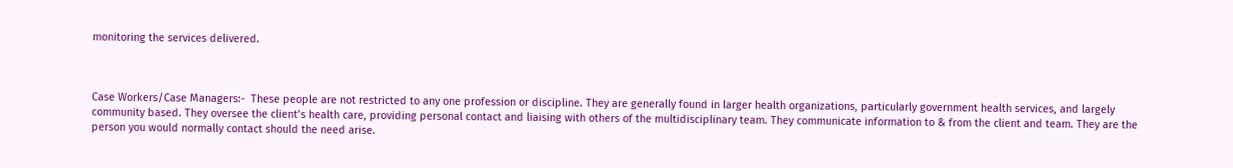monitoring the services delivered.



Case Workers/Case Managers:-  These people are not restricted to any one profession or discipline. They are generally found in larger health organizations, particularly government health services, and largely community based. They oversee the client’s health care, providing personal contact and liaising with others of the multidisciplinary team. They communicate information to & from the client and team. They are the person you would normally contact should the need arise.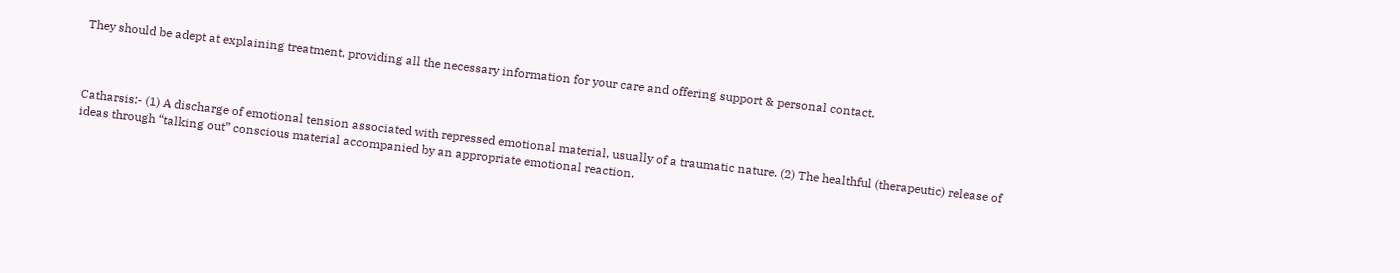They should be adept at explaining treatment, providing all the necessary information for your care and offering support & personal contact.



Catharsis:- (1) A discharge of emotional tension associated with repressed emotional material, usually of a traumatic nature. (2) The healthful (therapeutic) release of ideas through “talking out” conscious material accompanied by an appropriate emotional reaction.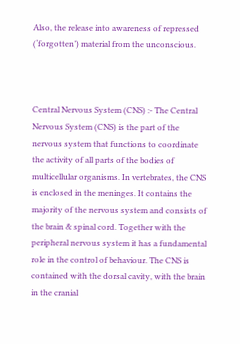Also, the release into awareness of repressed (‘forgotten’) material from the unconscious.



Central Nervous System (CNS) :- The Central Nervous System (CNS) is the part of the nervous system that functions to coordinate the activity of all parts of the bodies of multicellular organisms. In vertebrates, the CNS is enclosed in the meninges. It contains the majority of the nervous system and consists of the brain & spinal cord. Together with the peripheral nervous system it has a fundamental role in the control of behaviour. The CNS is contained with the dorsal cavity, with the brain in the cranial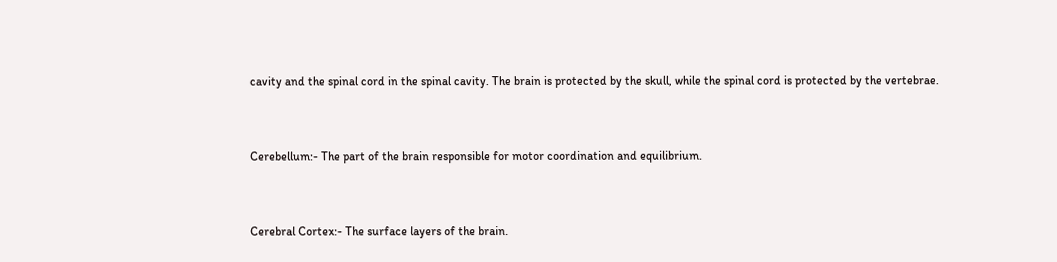cavity and the spinal cord in the spinal cavity. The brain is protected by the skull, while the spinal cord is protected by the vertebrae.



Cerebellum:- The part of the brain responsible for motor coordination and equilibrium.



Cerebral Cortex:- The surface layers of the brain.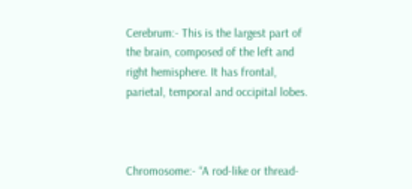Cerebrum:- This is the largest part of the brain, composed of the left and right hemisphere. It has frontal, parietal, temporal and occipital lobes.



Chromosome:- “A rod-like or thread-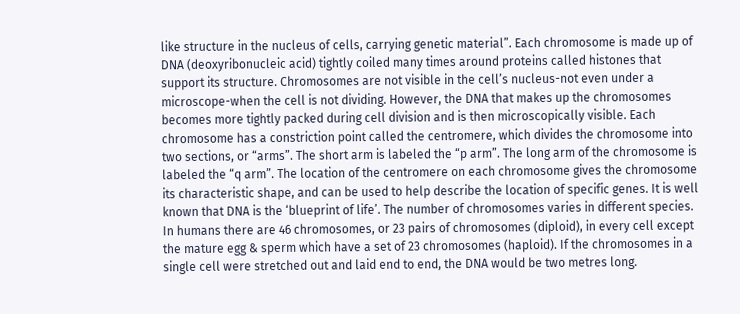like structure in the nucleus of cells, carrying genetic material”. Each chromosome is made up of DNA (deoxyribonucleic acid) tightly coiled many times around proteins called histones that support its structure. Chromosomes are not visible in the cell’s nucleus-not even under a microscope-when the cell is not dividing. However, the DNA that makes up the chromosomes becomes more tightly packed during cell division and is then microscopically visible. Each chromosome has a constriction point called the centromere, which divides the chromosome into two sections, or “arms”. The short arm is labeled the “p arm”. The long arm of the chromosome is labeled the “q arm”. The location of the centromere on each chromosome gives the chromosome its characteristic shape, and can be used to help describe the location of specific genes. It is well known that DNA is the ‘blueprint of life’. The number of chromosomes varies in different species. In humans there are 46 chromosomes, or 23 pairs of chromosomes (diploid), in every cell except the mature egg & sperm which have a set of 23 chromosomes (haploid). If the chromosomes in a single cell were stretched out and laid end to end, the DNA would be two metres long.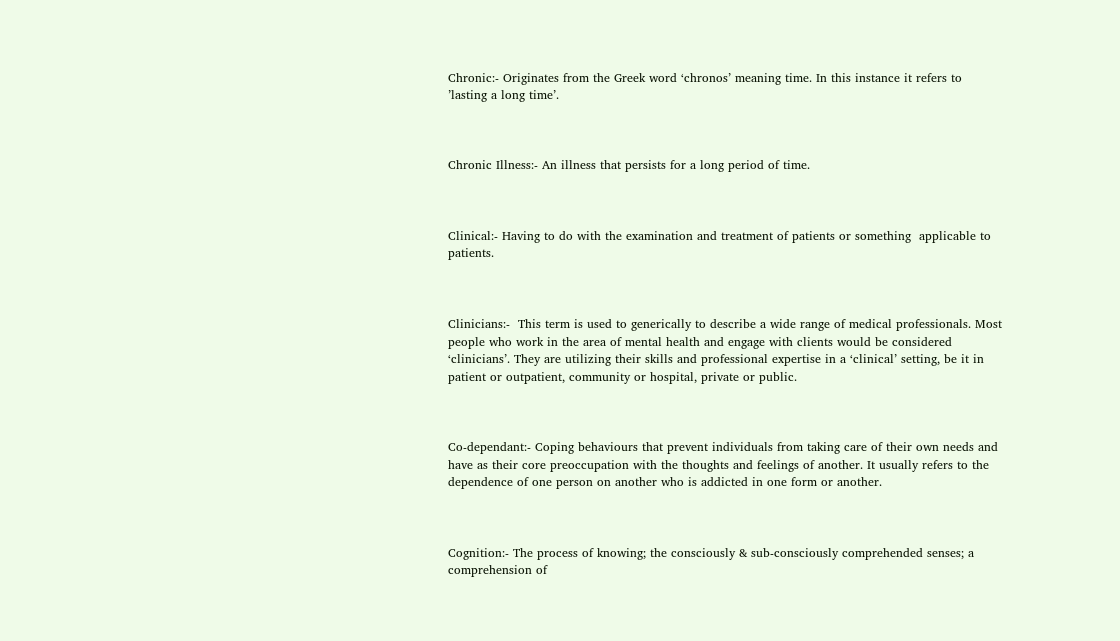Chronic:- Originates from the Greek word ‘chronos’ meaning time. In this instance it refers to ’lasting a long time’.



Chronic Illness:- An illness that persists for a long period of time.



Clinical:- Having to do with the examination and treatment of patients or something  applicable to patients.



Clinicians:-  This term is used to generically to describe a wide range of medical professionals. Most people who work in the area of mental health and engage with clients would be considered ‘clinicians’. They are utilizing their skills and professional expertise in a ‘clinical’ setting, be it in patient or outpatient, community or hospital, private or public.



Co-dependant:- Coping behaviours that prevent individuals from taking care of their own needs and have as their core preoccupation with the thoughts and feelings of another. It usually refers to the dependence of one person on another who is addicted in one form or another.



Cognition:- The process of knowing; the consciously & sub-consciously comprehended senses; a comprehension of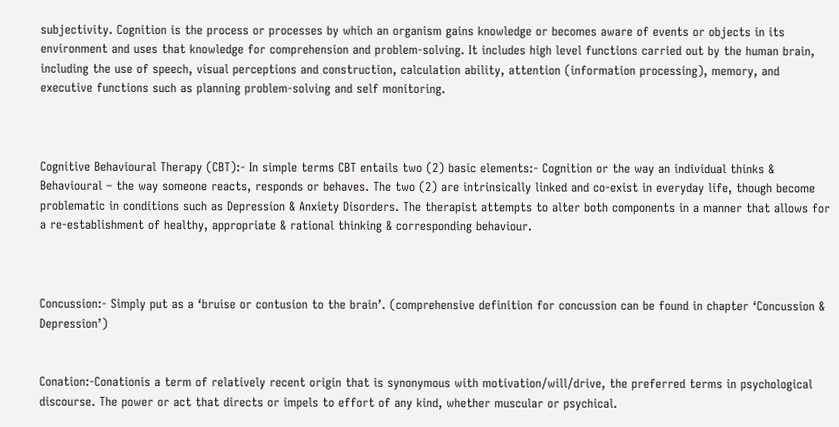subjectivity. Cognition is the process or processes by which an organism gains knowledge or becomes aware of events or objects in its environment and uses that knowledge for comprehension and problem-solving. It includes high level functions carried out by the human brain, including the use of speech, visual perceptions and construction, calculation ability, attention (information processing), memory, and executive functions such as planning problem-solving and self monitoring.



Cognitive Behavioural Therapy (CBT):- In simple terms CBT entails two (2) basic elements:- Cognition or the way an individual thinks & Behavioural – the way someone reacts, responds or behaves. The two (2) are intrinsically linked and co-exist in everyday life, though become problematic in conditions such as Depression & Anxiety Disorders. The therapist attempts to alter both components in a manner that allows for a re-establishment of healthy, appropriate & rational thinking & corresponding behaviour.



Concussion:- Simply put as a ‘bruise or contusion to the brain’. (comprehensive definition for concussion can be found in chapter ‘Concussion & Depression’)


Conation:-Conationis a term of relatively recent origin that is synonymous with motivation/will/drive, the preferred terms in psychological discourse. The power or act that directs or impels to effort of any kind, whether muscular or psychical.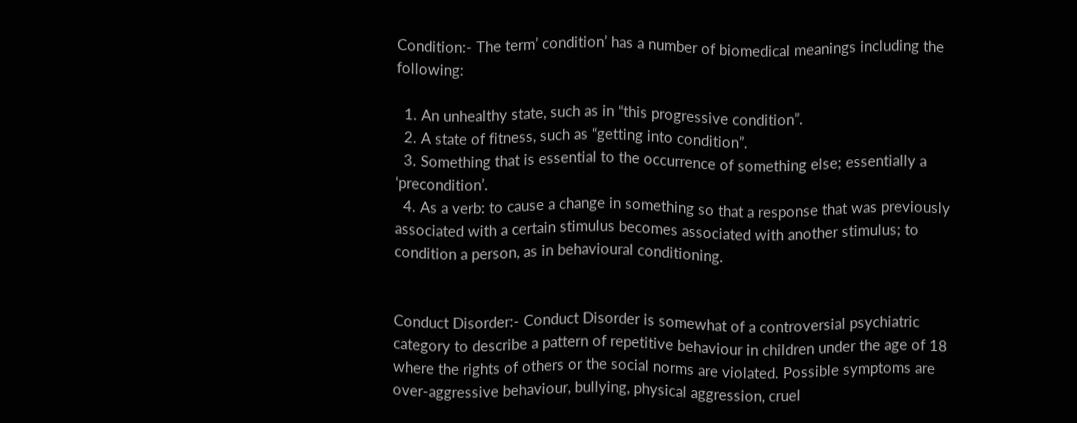Condition:- The term’ condition’ has a number of biomedical meanings including the following:

  1. An unhealthy state, such as in “this progressive condition”.
  2. A state of fitness, such as “getting into condition”.
  3. Something that is essential to the occurrence of something else; essentially a ‘precondition’.
  4. As a verb: to cause a change in something so that a response that was previously associated with a certain stimulus becomes associated with another stimulus; to condition a person, as in behavioural conditioning.


Conduct Disorder:- Conduct Disorder is somewhat of a controversial psychiatric category to describe a pattern of repetitive behaviour in children under the age of 18 where the rights of others or the social norms are violated. Possible symptoms are over-aggressive behaviour, bullying, physical aggression, cruel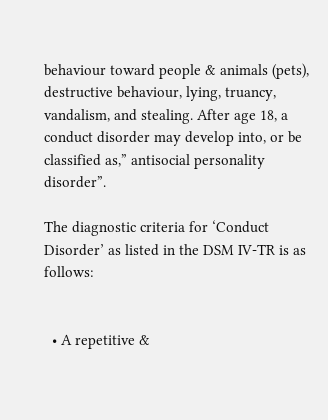behaviour toward people & animals (pets), destructive behaviour, lying, truancy, vandalism, and stealing. After age 18, a conduct disorder may develop into, or be classified as,” antisocial personality disorder”.

The diagnostic criteria for ‘Conduct Disorder’ as listed in the DSM IV-TR is as follows:


  • A repetitive &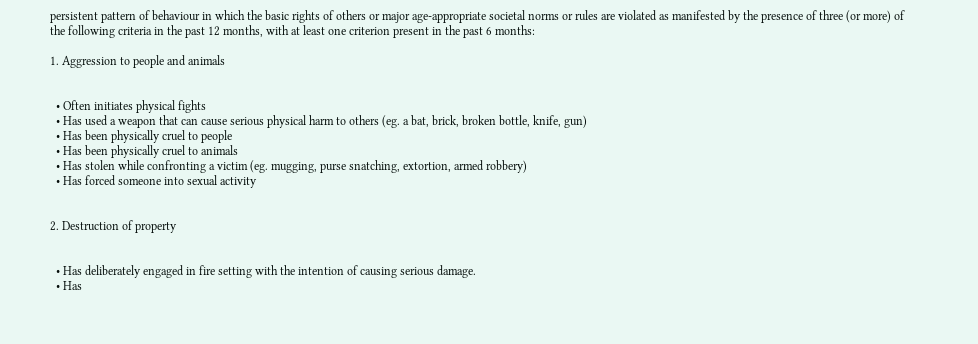persistent pattern of behaviour in which the basic rights of others or major age-appropriate societal norms or rules are violated as manifested by the presence of three (or more) of the following criteria in the past 12 months, with at least one criterion present in the past 6 months:

1. Aggression to people and animals


  • Often initiates physical fights
  • Has used a weapon that can cause serious physical harm to others (eg. a bat, brick, broken bottle, knife, gun)
  • Has been physically cruel to people
  • Has been physically cruel to animals
  • Has stolen while confronting a victim (eg. mugging, purse snatching, extortion, armed robbery)
  • Has forced someone into sexual activity


2. Destruction of property


  • Has deliberately engaged in fire setting with the intention of causing serious damage.
  • Has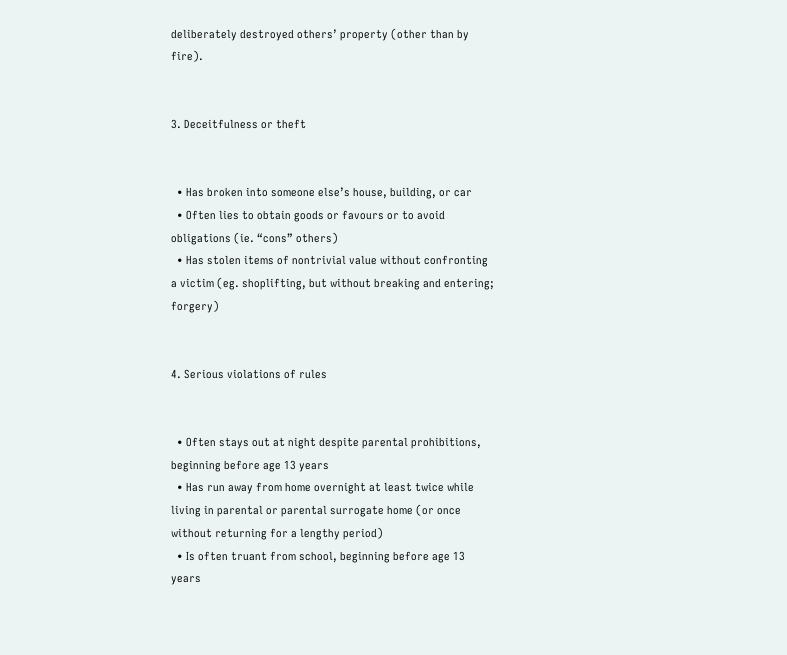deliberately destroyed others’ property (other than by fire).


3. Deceitfulness or theft


  • Has broken into someone else’s house, building, or car
  • Often lies to obtain goods or favours or to avoid obligations (ie. “cons” others)
  • Has stolen items of nontrivial value without confronting a victim (eg. shoplifting, but without breaking and entering; forgery)


4. Serious violations of rules


  • Often stays out at night despite parental prohibitions, beginning before age 13 years
  • Has run away from home overnight at least twice while living in parental or parental surrogate home (or once without returning for a lengthy period)
  • Is often truant from school, beginning before age 13 years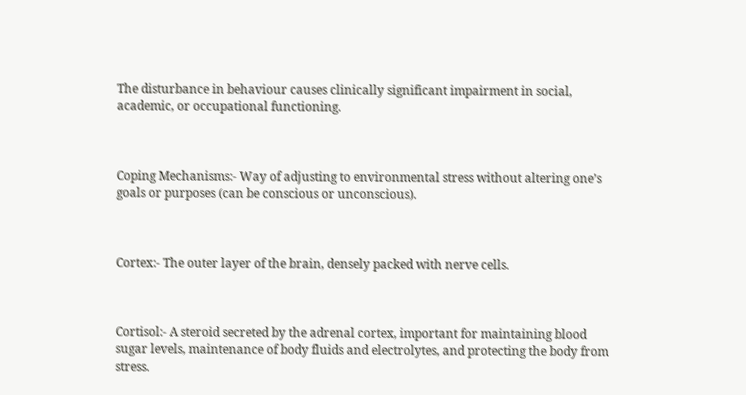The disturbance in behaviour causes clinically significant impairment in social, academic, or occupational functioning.



Coping Mechanisms:- Way of adjusting to environmental stress without altering one’s goals or purposes (can be conscious or unconscious).



Cortex:- The outer layer of the brain, densely packed with nerve cells.



Cortisol:- A steroid secreted by the adrenal cortex, important for maintaining blood sugar levels, maintenance of body fluids and electrolytes, and protecting the body from stress.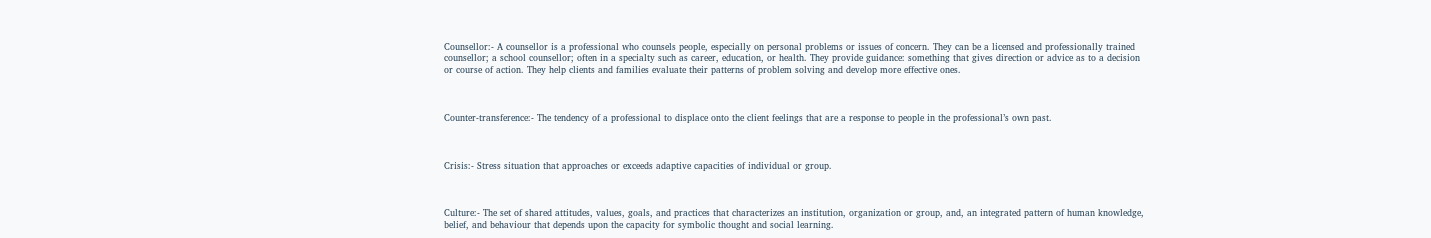Counsellor:- A counsellor is a professional who counsels people, especially on personal problems or issues of concern. They can be a licensed and professionally trained counsellor; a school counsellor; often in a specialty such as career, education, or health. They provide guidance: something that gives direction or advice as to a decision or course of action. They help clients and families evaluate their patterns of problem solving and develop more effective ones.



Counter-transference:- The tendency of a professional to displace onto the client feelings that are a response to people in the professional’s own past.



Crisis:- Stress situation that approaches or exceeds adaptive capacities of individual or group.



Culture:- The set of shared attitudes, values, goals, and practices that characterizes an institution, organization or group, and, an integrated pattern of human knowledge, belief, and behaviour that depends upon the capacity for symbolic thought and social learning.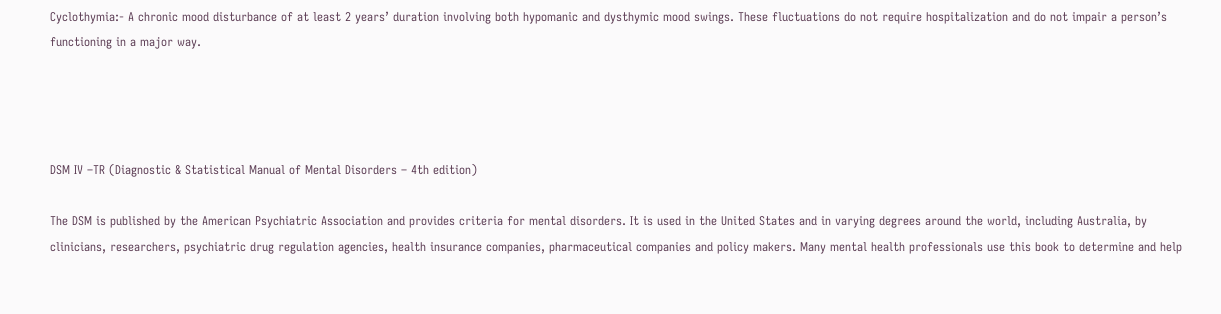Cyclothymia:- A chronic mood disturbance of at least 2 years’ duration involving both hypomanic and dysthymic mood swings. These fluctuations do not require hospitalization and do not impair a person’s functioning in a major way.




DSM IV –TR (Diagnostic & Statistical Manual of Mental Disorders – 4th edition)

The DSM is published by the American Psychiatric Association and provides criteria for mental disorders. It is used in the United States and in varying degrees around the world, including Australia, by clinicians, researchers, psychiatric drug regulation agencies, health insurance companies, pharmaceutical companies and policy makers. Many mental health professionals use this book to determine and help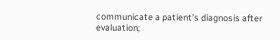communicate a patient’s diagnosis after evaluation;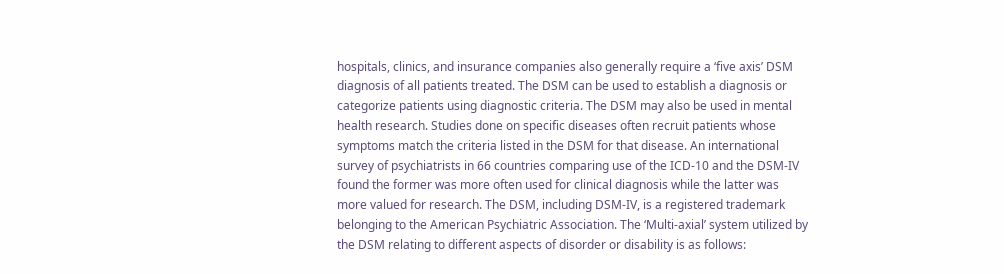hospitals, clinics, and insurance companies also generally require a ‘five axis’ DSM diagnosis of all patients treated. The DSM can be used to establish a diagnosis or categorize patients using diagnostic criteria. The DSM may also be used in mental health research. Studies done on specific diseases often recruit patients whose symptoms match the criteria listed in the DSM for that disease. An international survey of psychiatrists in 66 countries comparing use of the ICD-10 and the DSM-IV found the former was more often used for clinical diagnosis while the latter was more valued for research. The DSM, including DSM-IV, is a registered trademark belonging to the American Psychiatric Association. The ‘Multi-axial’ system utilized by the DSM relating to different aspects of disorder or disability is as follows: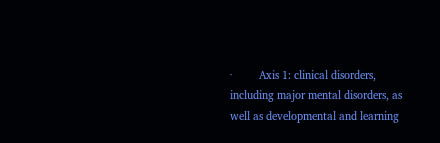·         Axis 1: clinical disorders, including major mental disorders, as well as developmental and learning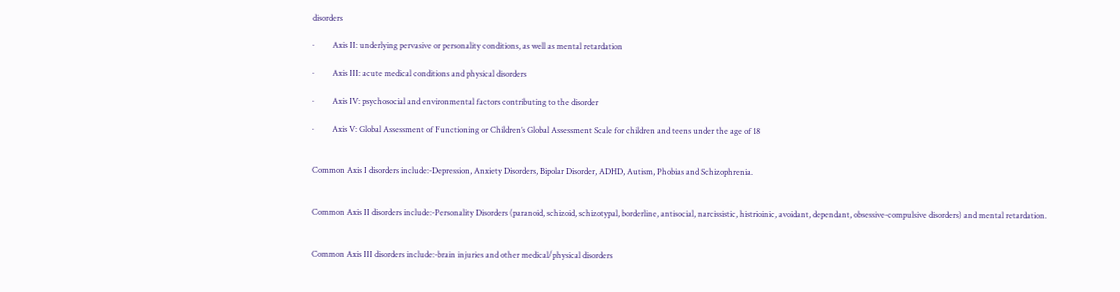disorders

·         Axis II: underlying pervasive or personality conditions, as well as mental retardation

·         Axis III: acute medical conditions and physical disorders

·         Axis IV: psychosocial and environmental factors contributing to the disorder

·         Axis V: Global Assessment of Functioning or Children’s Global Assessment Scale for children and teens under the age of 18


Common Axis I disorders include:-Depression, Anxiety Disorders, Bipolar Disorder, ADHD, Autism, Phobias and Schizophrenia.


Common Axis II disorders include:-Personality Disorders (paranoid, schizoid, schizotypal, borderline, antisocial, narcissistic, histrioinic, avoidant, dependant, obsessive-compulsive disorders) and mental retardation.


Common Axis III disorders include:-brain injuries and other medical/physical disorders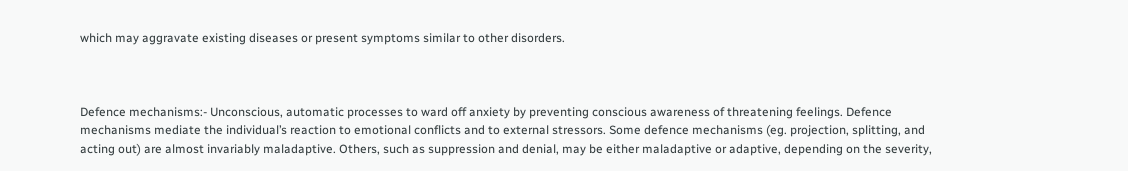which may aggravate existing diseases or present symptoms similar to other disorders.



Defence mechanisms:- Unconscious, automatic processes to ward off anxiety by preventing conscious awareness of threatening feelings. Defence mechanisms mediate the individual’s reaction to emotional conflicts and to external stressors. Some defence mechanisms (eg. projection, splitting, and acting out) are almost invariably maladaptive. Others, such as suppression and denial, may be either maladaptive or adaptive, depending on the severity,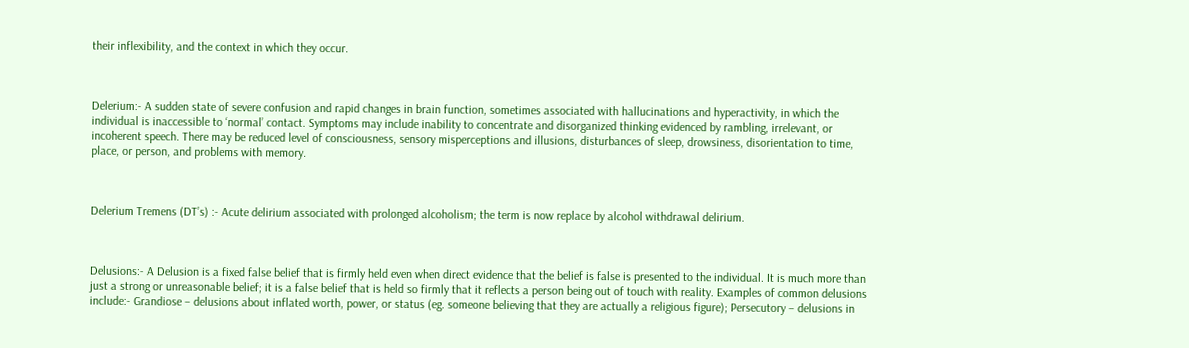their inflexibility, and the context in which they occur.



Delerium:- A sudden state of severe confusion and rapid changes in brain function, sometimes associated with hallucinations and hyperactivity, in which the individual is inaccessible to ‘normal’ contact. Symptoms may include inability to concentrate and disorganized thinking evidenced by rambling, irrelevant, or incoherent speech. There may be reduced level of consciousness, sensory misperceptions and illusions, disturbances of sleep, drowsiness, disorientation to time, place, or person, and problems with memory.



Delerium Tremens (DT’s) :- Acute delirium associated with prolonged alcoholism; the term is now replace by alcohol withdrawal delirium.



Delusions:- A Delusion is a fixed false belief that is firmly held even when direct evidence that the belief is false is presented to the individual. It is much more than just a strong or unreasonable belief; it is a false belief that is held so firmly that it reflects a person being out of touch with reality. Examples of common delusions include:- Grandiose – delusions about inflated worth, power, or status (eg. someone believing that they are actually a religious figure); Persecutory – delusions in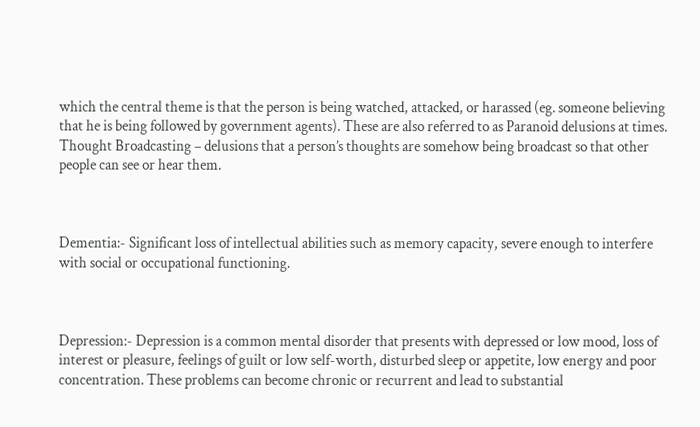which the central theme is that the person is being watched, attacked, or harassed (eg. someone believing that he is being followed by government agents). These are also referred to as Paranoid delusions at times. Thought Broadcasting – delusions that a person’s thoughts are somehow being broadcast so that other people can see or hear them.



Dementia:- Significant loss of intellectual abilities such as memory capacity, severe enough to interfere with social or occupational functioning.



Depression:- Depression is a common mental disorder that presents with depressed or low mood, loss of interest or pleasure, feelings of guilt or low self-worth, disturbed sleep or appetite, low energy and poor concentration. These problems can become chronic or recurrent and lead to substantial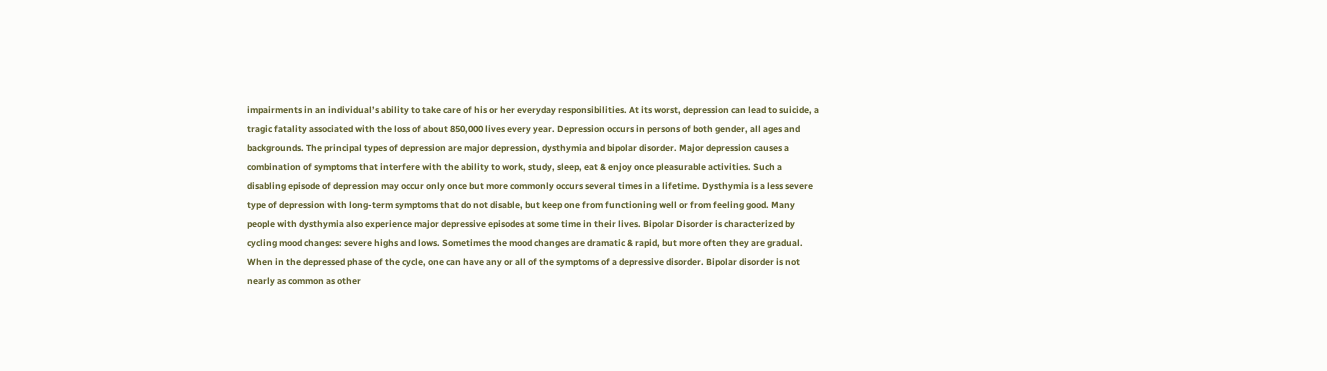impairments in an individual’s ability to take care of his or her everyday responsibilities. At its worst, depression can lead to suicide, a tragic fatality associated with the loss of about 850,000 lives every year. Depression occurs in persons of both gender, all ages and backgrounds. The principal types of depression are major depression, dysthymia and bipolar disorder. Major depression causes a combination of symptoms that interfere with the ability to work, study, sleep, eat & enjoy once pleasurable activities. Such a disabling episode of depression may occur only once but more commonly occurs several times in a lifetime. Dysthymia is a less severe type of depression with long-term symptoms that do not disable, but keep one from functioning well or from feeling good. Many people with dysthymia also experience major depressive episodes at some time in their lives. Bipolar Disorder is characterized by cycling mood changes: severe highs and lows. Sometimes the mood changes are dramatic & rapid, but more often they are gradual. When in the depressed phase of the cycle, one can have any or all of the symptoms of a depressive disorder. Bipolar disorder is not nearly as common as other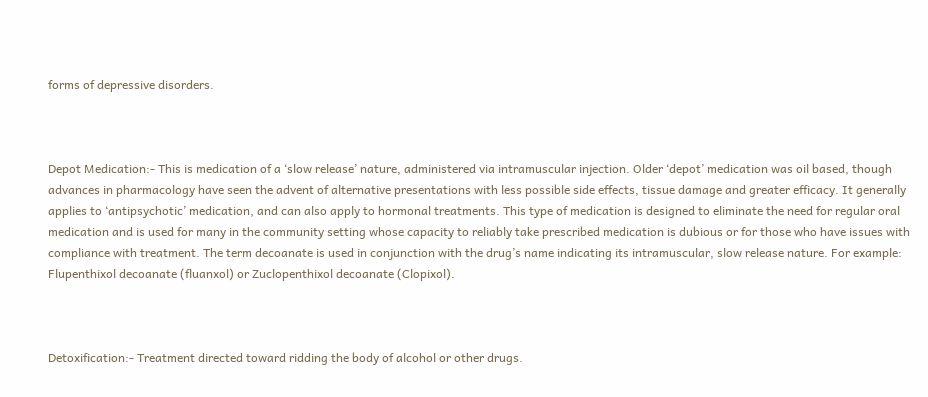forms of depressive disorders.



Depot Medication:- This is medication of a ‘slow release’ nature, administered via intramuscular injection. Older ‘depot’ medication was oil based, though advances in pharmacology have seen the advent of alternative presentations with less possible side effects, tissue damage and greater efficacy. It generally applies to ‘antipsychotic’ medication, and can also apply to hormonal treatments. This type of medication is designed to eliminate the need for regular oral medication and is used for many in the community setting whose capacity to reliably take prescribed medication is dubious or for those who have issues with compliance with treatment. The term decoanate is used in conjunction with the drug’s name indicating its intramuscular, slow release nature. For example: Flupenthixol decoanate (fluanxol) or Zuclopenthixol decoanate (Clopixol).



Detoxification:- Treatment directed toward ridding the body of alcohol or other drugs.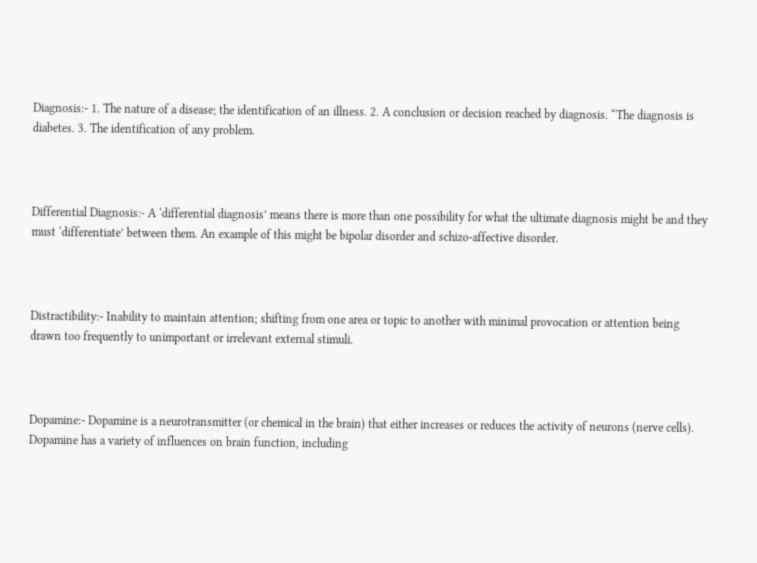Diagnosis:- 1. The nature of a disease; the identification of an illness. 2. A conclusion or decision reached by diagnosis. “The diagnosis is diabetes. 3. The identification of any problem.



Differential Diagnosis:- A ‘differential diagnosis’ means there is more than one possibility for what the ultimate diagnosis might be and they must ‘differentiate’ between them. An example of this might be bipolar disorder and schizo-affective disorder.



Distractibility:- Inability to maintain attention; shifting from one area or topic to another with minimal provocation or attention being drawn too frequently to unimportant or irrelevant external stimuli.



Dopamine:- Dopamine is a neurotransmitter (or chemical in the brain) that either increases or reduces the activity of neurons (nerve cells). Dopamine has a variety of influences on brain function, including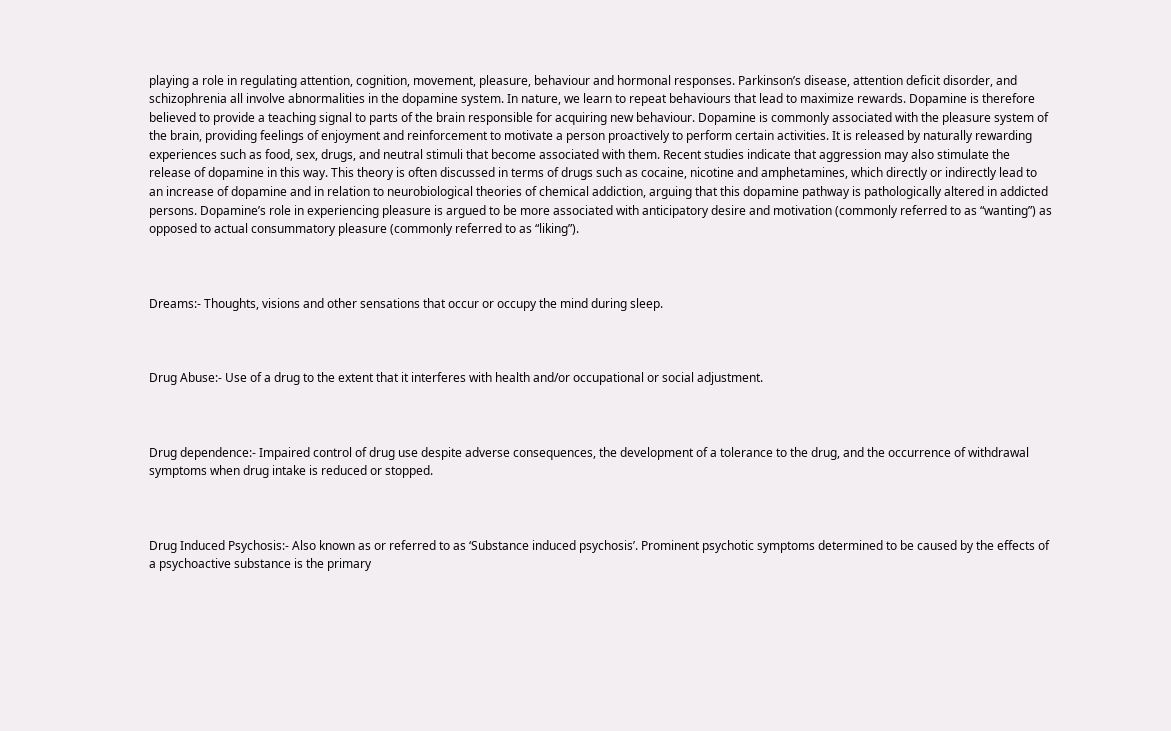playing a role in regulating attention, cognition, movement, pleasure, behaviour and hormonal responses. Parkinson’s disease, attention deficit disorder, and schizophrenia all involve abnormalities in the dopamine system. In nature, we learn to repeat behaviours that lead to maximize rewards. Dopamine is therefore believed to provide a teaching signal to parts of the brain responsible for acquiring new behaviour. Dopamine is commonly associated with the pleasure system of the brain, providing feelings of enjoyment and reinforcement to motivate a person proactively to perform certain activities. It is released by naturally rewarding experiences such as food, sex, drugs, and neutral stimuli that become associated with them. Recent studies indicate that aggression may also stimulate the release of dopamine in this way. This theory is often discussed in terms of drugs such as cocaine, nicotine and amphetamines, which directly or indirectly lead to an increase of dopamine and in relation to neurobiological theories of chemical addiction, arguing that this dopamine pathway is pathologically altered in addicted persons. Dopamine’s role in experiencing pleasure is argued to be more associated with anticipatory desire and motivation (commonly referred to as “wanting”) as opposed to actual consummatory pleasure (commonly referred to as “liking”).



Dreams:- Thoughts, visions and other sensations that occur or occupy the mind during sleep.



Drug Abuse:- Use of a drug to the extent that it interferes with health and/or occupational or social adjustment.



Drug dependence:- Impaired control of drug use despite adverse consequences, the development of a tolerance to the drug, and the occurrence of withdrawal symptoms when drug intake is reduced or stopped.



Drug Induced Psychosis:- Also known as or referred to as ‘Substance induced psychosis’. Prominent psychotic symptoms determined to be caused by the effects of a psychoactive substance is the primary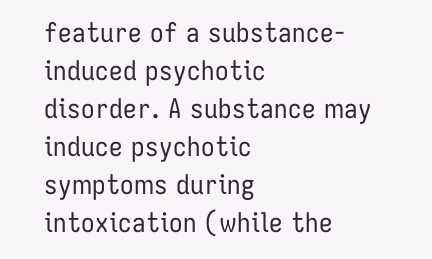feature of a substance-induced psychotic disorder. A substance may induce psychotic symptoms during intoxication (while the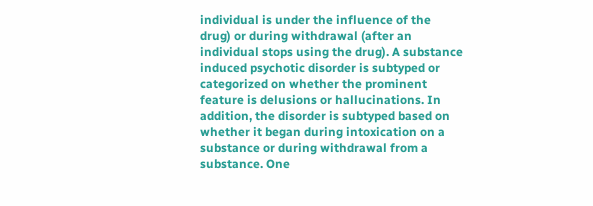individual is under the influence of the drug) or during withdrawal (after an individual stops using the drug). A substance induced psychotic disorder is subtyped or categorized on whether the prominent feature is delusions or hallucinations. In addition, the disorder is subtyped based on whether it began during intoxication on a substance or during withdrawal from a substance. One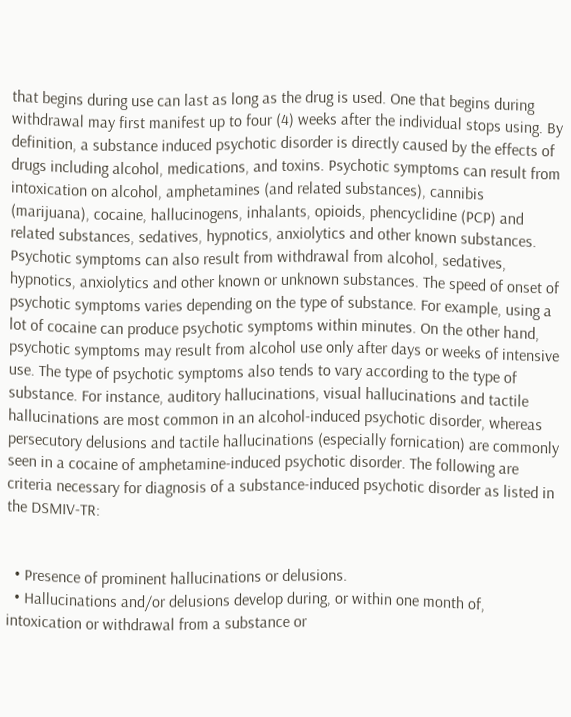that begins during use can last as long as the drug is used. One that begins during withdrawal may first manifest up to four (4) weeks after the individual stops using. By definition, a substance induced psychotic disorder is directly caused by the effects of drugs including alcohol, medications, and toxins. Psychotic symptoms can result from intoxication on alcohol, amphetamines (and related substances), cannibis (marijuana), cocaine, hallucinogens, inhalants, opioids, phencyclidine (PCP) and related substances, sedatives, hypnotics, anxiolytics and other known substances. Psychotic symptoms can also result from withdrawal from alcohol, sedatives, hypnotics, anxiolytics and other known or unknown substances. The speed of onset of psychotic symptoms varies depending on the type of substance. For example, using a lot of cocaine can produce psychotic symptoms within minutes. On the other hand, psychotic symptoms may result from alcohol use only after days or weeks of intensive use. The type of psychotic symptoms also tends to vary according to the type of substance. For instance, auditory hallucinations, visual hallucinations and tactile hallucinations are most common in an alcohol-induced psychotic disorder, whereas persecutory delusions and tactile hallucinations (especially fornication) are commonly seen in a cocaine of amphetamine-induced psychotic disorder. The following are criteria necessary for diagnosis of a substance-induced psychotic disorder as listed in the DSMIV-TR:


  • Presence of prominent hallucinations or delusions.
  • Hallucinations and/or delusions develop during, or within one month of, intoxication or withdrawal from a substance or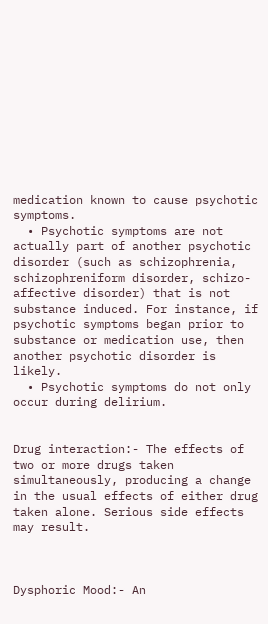medication known to cause psychotic symptoms.
  • Psychotic symptoms are not actually part of another psychotic disorder (such as schizophrenia, schizophreniform disorder, schizo-affective disorder) that is not substance induced. For instance, if psychotic symptoms began prior to substance or medication use, then another psychotic disorder is likely.
  • Psychotic symptoms do not only occur during delirium.


Drug interaction:- The effects of two or more drugs taken simultaneously, producing a change in the usual effects of either drug taken alone. Serious side effects may result.



Dysphoric Mood:- An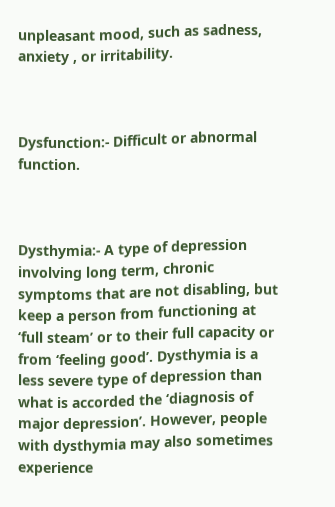unpleasant mood, such as sadness, anxiety , or irritability.



Dysfunction:- Difficult or abnormal function.



Dysthymia:- A type of depression involving long term, chronic symptoms that are not disabling, but keep a person from functioning at ‘full steam’ or to their full capacity or from ‘feeling good’. Dysthymia is a less severe type of depression than what is accorded the ‘diagnosis of major depression’. However, people with dysthymia may also sometimes experience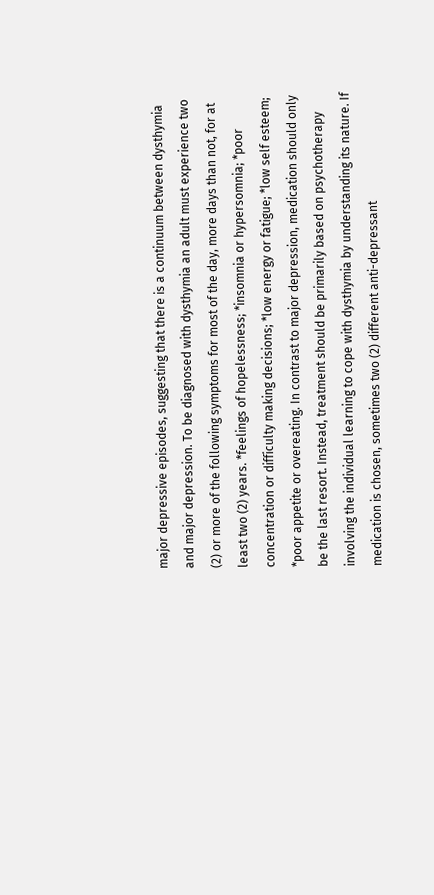major depressive episodes, suggesting that there is a continuum between dysthymia and major depression. To be diagnosed with dysthymia an adult must experience two (2) or more of the following symptoms for most of the day, more days than not, for at least two (2) years. *feelings of hopelessness; *insomnia or hypersomnia; *poor concentration or difficulty making decisions; *low energy or fatigue; *low self esteem; *poor appetite or overeating. In contrast to major depression, medication should only be the last resort. Instead, treatment should be primarily based on psychotherapy involving the individual learning to cope with dysthymia by understanding its nature. If medication is chosen, sometimes two (2) different anti-depressant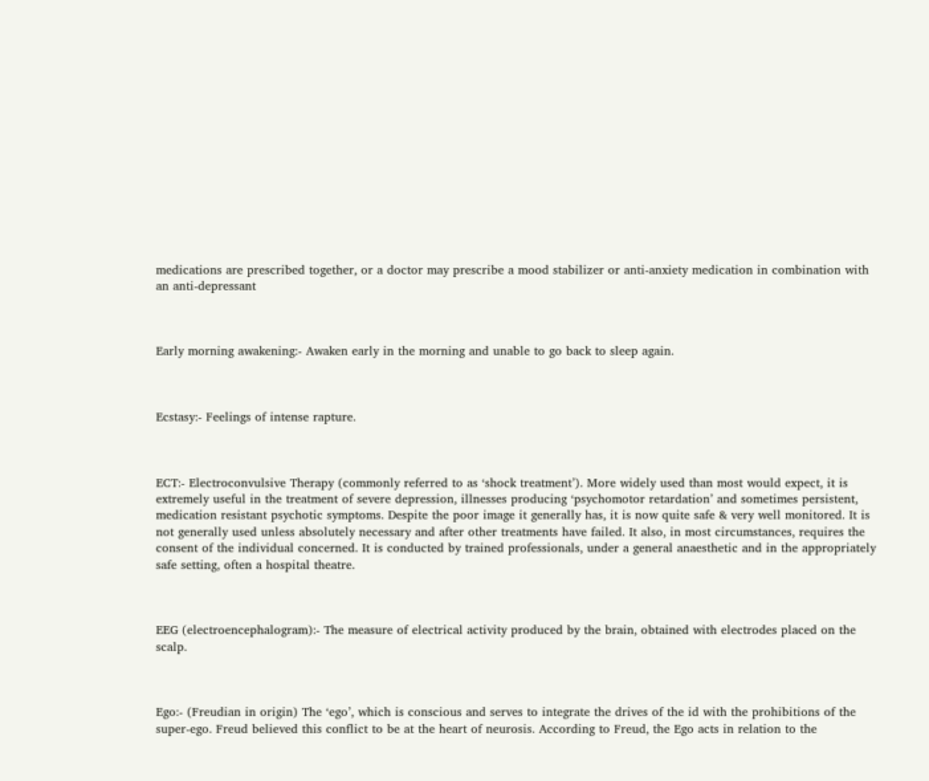medications are prescribed together, or a doctor may prescribe a mood stabilizer or anti-anxiety medication in combination with an anti-depressant



Early morning awakening:- Awaken early in the morning and unable to go back to sleep again.



Ecstasy:- Feelings of intense rapture.



ECT:- Electroconvulsive Therapy (commonly referred to as ‘shock treatment’). More widely used than most would expect, it is extremely useful in the treatment of severe depression, illnesses producing ‘psychomotor retardation’ and sometimes persistent, medication resistant psychotic symptoms. Despite the poor image it generally has, it is now quite safe & very well monitored. It is not generally used unless absolutely necessary and after other treatments have failed. It also, in most circumstances, requires the consent of the individual concerned. It is conducted by trained professionals, under a general anaesthetic and in the appropriately safe setting, often a hospital theatre.



EEG (electroencephalogram):- The measure of electrical activity produced by the brain, obtained with electrodes placed on the scalp.



Ego:- (Freudian in origin) The ‘ego’, which is conscious and serves to integrate the drives of the id with the prohibitions of the super-ego. Freud believed this conflict to be at the heart of neurosis. According to Freud, the Ego acts in relation to the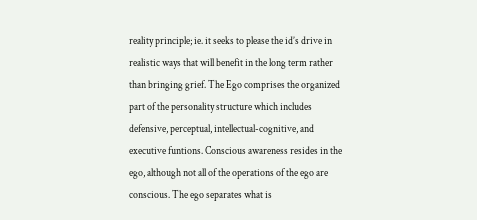reality principle; ie. it seeks to please the id’s drive in realistic ways that will benefit in the long term rather than bringing grief. The Ego comprises the organized part of the personality structure which includes defensive, perceptual, intellectual-cognitive, and executive funtions. Conscious awareness resides in the ego, although not all of the operations of the ego are conscious. The ego separates what is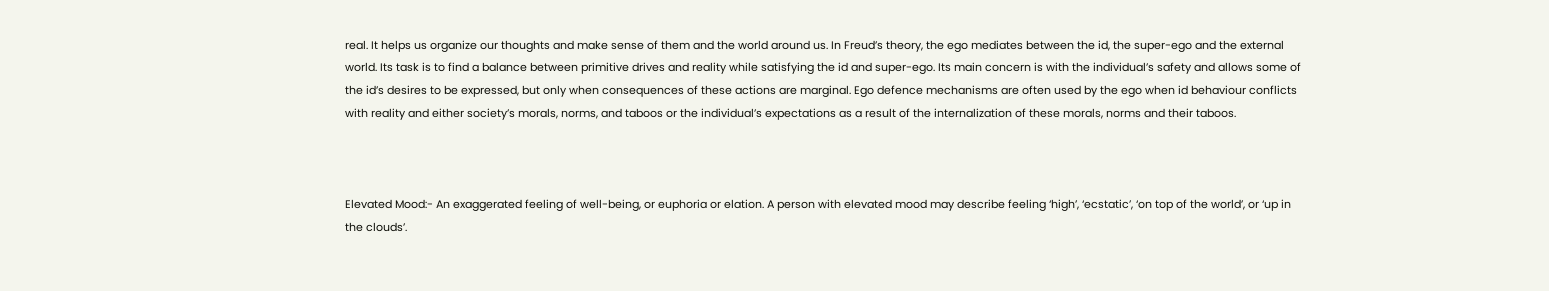real. It helps us organize our thoughts and make sense of them and the world around us. In Freud’s theory, the ego mediates between the id, the super-ego and the external world. Its task is to find a balance between primitive drives and reality while satisfying the id and super-ego. Its main concern is with the individual’s safety and allows some of the id’s desires to be expressed, but only when consequences of these actions are marginal. Ego defence mechanisms are often used by the ego when id behaviour conflicts with reality and either society’s morals, norms, and taboos or the individual’s expectations as a result of the internalization of these morals, norms and their taboos.



Elevated Mood:- An exaggerated feeling of well-being, or euphoria or elation. A person with elevated mood may describe feeling ‘high’, ‘ecstatic’, ‘on top of the world’, or ‘up in the clouds’.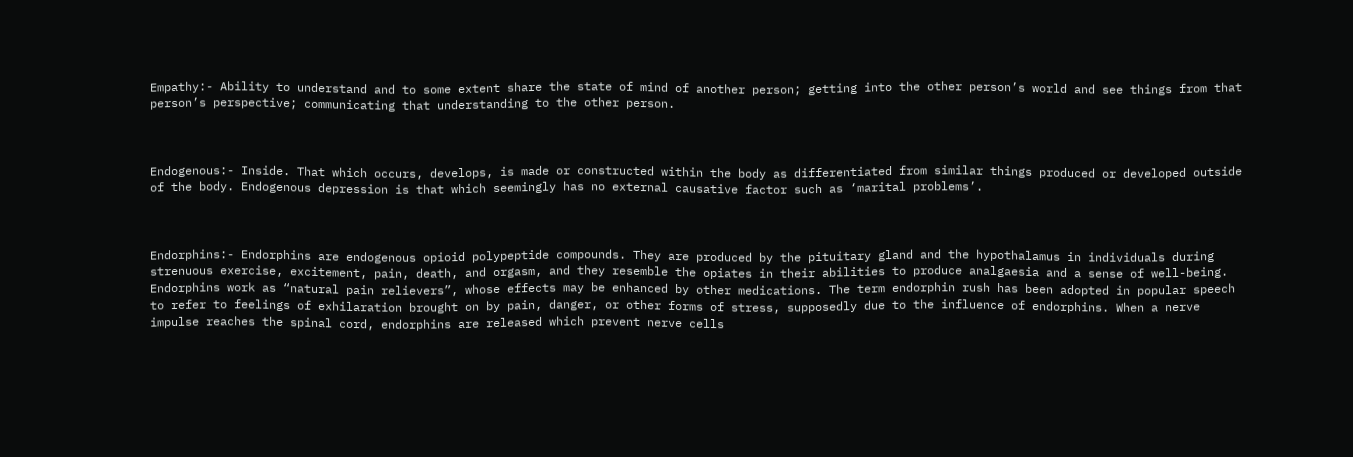Empathy:- Ability to understand and to some extent share the state of mind of another person; getting into the other person’s world and see things from that person’s perspective; communicating that understanding to the other person.



Endogenous:- Inside. That which occurs, develops, is made or constructed within the body as differentiated from similar things produced or developed outside of the body. Endogenous depression is that which seemingly has no external causative factor such as ‘marital problems’.



Endorphins:- Endorphins are endogenous opioid polypeptide compounds. They are produced by the pituitary gland and the hypothalamus in individuals during strenuous exercise, excitement, pain, death, and orgasm, and they resemble the opiates in their abilities to produce analgaesia and a sense of well-being. Endorphins work as “natural pain relievers”, whose effects may be enhanced by other medications. The term endorphin rush has been adopted in popular speech to refer to feelings of exhilaration brought on by pain, danger, or other forms of stress, supposedly due to the influence of endorphins. When a nerve impulse reaches the spinal cord, endorphins are released which prevent nerve cells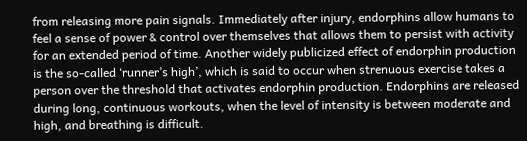from releasing more pain signals. Immediately after injury, endorphins allow humans to feel a sense of power & control over themselves that allows them to persist with activity for an extended period of time. Another widely publicized effect of endorphin production is the so-called ‘runner’s high’, which is said to occur when strenuous exercise takes a person over the threshold that activates endorphin production. Endorphins are released during long, continuous workouts, when the level of intensity is between moderate and high, and breathing is difficult.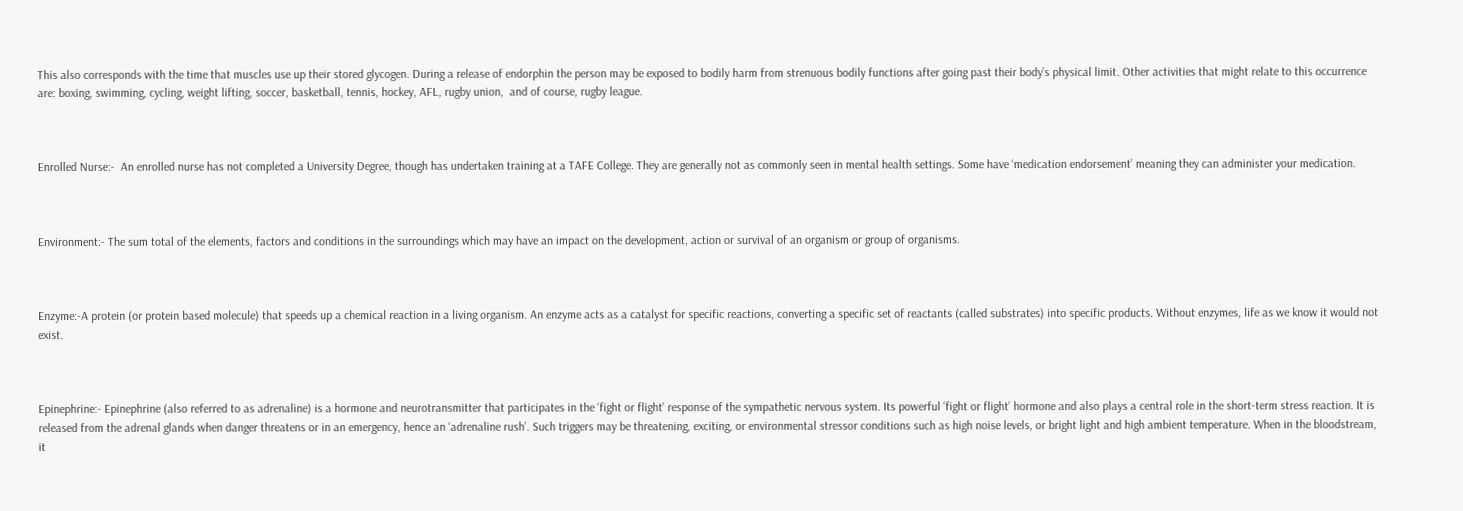This also corresponds with the time that muscles use up their stored glycogen. During a release of endorphin the person may be exposed to bodily harm from strenuous bodily functions after going past their body’s physical limit. Other activities that might relate to this occurrence are: boxing, swimming, cycling, weight lifting, soccer, basketball, tennis, hockey, AFL, rugby union,  and of course, rugby league.



Enrolled Nurse:-  An enrolled nurse has not completed a University Degree, though has undertaken training at a TAFE College. They are generally not as commonly seen in mental health settings. Some have ‘medication endorsement’ meaning they can administer your medication.



Environment:- The sum total of the elements, factors and conditions in the surroundings which may have an impact on the development, action or survival of an organism or group of organisms.



Enzyme:-A protein (or protein based molecule) that speeds up a chemical reaction in a living organism. An enzyme acts as a catalyst for specific reactions, converting a specific set of reactants (called substrates) into specific products. Without enzymes, life as we know it would not exist.



Epinephrine:- Epinephrine (also referred to as adrenaline) is a hormone and neurotransmitter that participates in the ‘fight or flight’ response of the sympathetic nervous system. Its powerful ‘fight or flight’ hormone and also plays a central role in the short-term stress reaction. It is released from the adrenal glands when danger threatens or in an emergency, hence an ‘adrenaline rush’. Such triggers may be threatening, exciting, or environmental stressor conditions such as high noise levels, or bright light and high ambient temperature. When in the bloodstream, it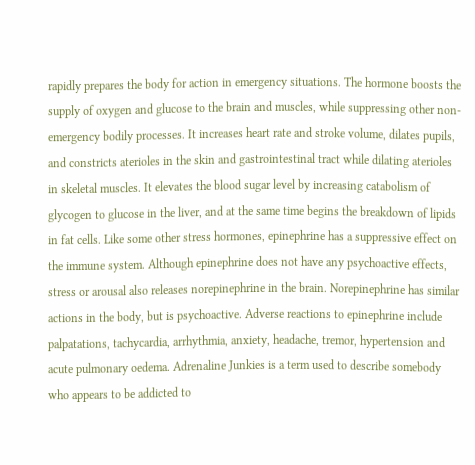rapidly prepares the body for action in emergency situations. The hormone boosts the supply of oxygen and glucose to the brain and muscles, while suppressing other non-emergency bodily processes. It increases heart rate and stroke volume, dilates pupils, and constricts aterioles in the skin and gastrointestinal tract while dilating aterioles in skeletal muscles. It elevates the blood sugar level by increasing catabolism of glycogen to glucose in the liver, and at the same time begins the breakdown of lipids in fat cells. Like some other stress hormones, epinephrine has a suppressive effect on the immune system. Although epinephrine does not have any psychoactive effects, stress or arousal also releases norepinephrine in the brain. Norepinephrine has similar actions in the body, but is psychoactive. Adverse reactions to epinephrine include palpatations, tachycardia, arrhythmia, anxiety, headache, tremor, hypertension and acute pulmonary oedema. Adrenaline Junkies is a term used to describe somebody who appears to be addicted to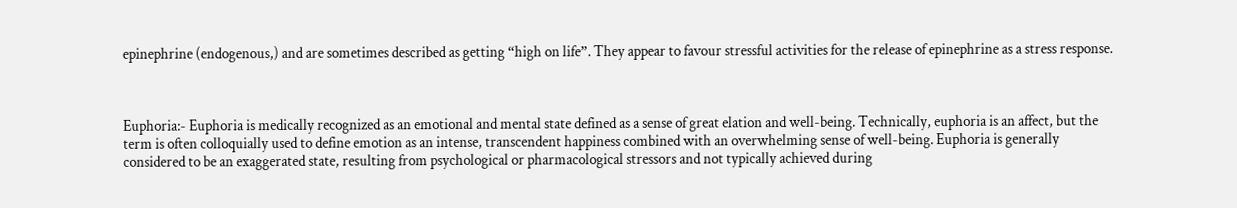epinephrine (endogenous,) and are sometimes described as getting “high on life”. They appear to favour stressful activities for the release of epinephrine as a stress response.



Euphoria:- Euphoria is medically recognized as an emotional and mental state defined as a sense of great elation and well-being. Technically, euphoria is an affect, but the term is often colloquially used to define emotion as an intense, transcendent happiness combined with an overwhelming sense of well-being. Euphoria is generally considered to be an exaggerated state, resulting from psychological or pharmacological stressors and not typically achieved during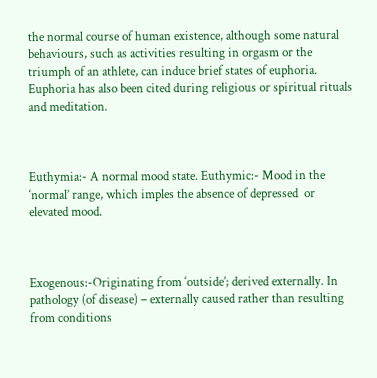the normal course of human existence, although some natural behaviours, such as activities resulting in orgasm or the triumph of an athlete, can induce brief states of euphoria. Euphoria has also been cited during religious or spiritual rituals and meditation.



Euthymia:- A normal mood state. Euthymic:- Mood in the ‘normal’ range, which imples the absence of depressed  or elevated mood.



Exogenous:-Originating from ‘outside’; derived externally. In pathology (of disease) – externally caused rather than resulting from conditions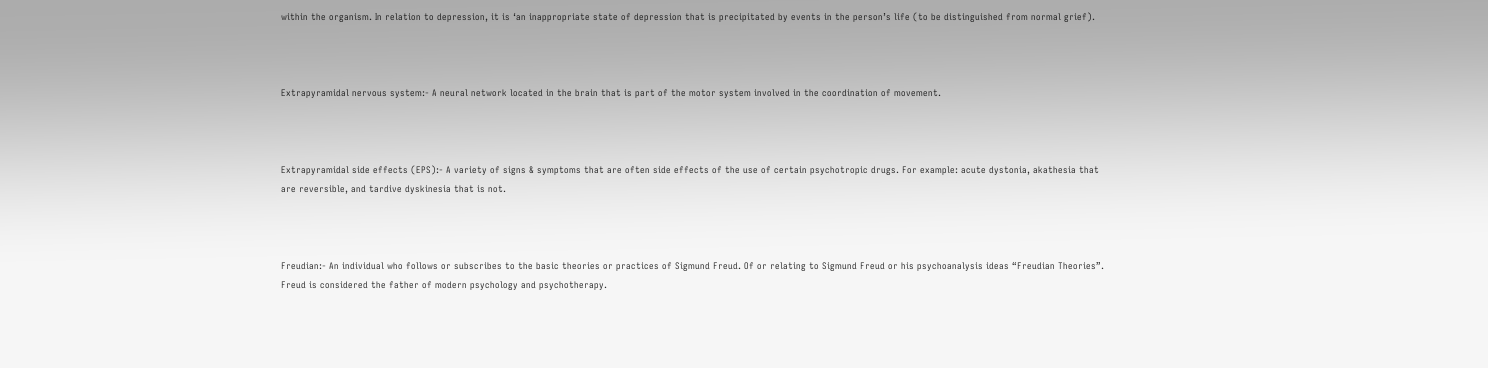within the organism. In relation to depression, it is ‘an inappropriate state of depression that is precipitated by events in the person’s life (to be distinguished from normal grief).



Extrapyramidal nervous system:- A neural network located in the brain that is part of the motor system involved in the coordination of movement.



Extrapyramidal side effects (EPS):- A variety of signs & symptoms that are often side effects of the use of certain psychotropic drugs. For example: acute dystonia, akathesia that are reversible, and tardive dyskinesia that is not.



Freudian:- An individual who follows or subscribes to the basic theories or practices of Sigmund Freud. Of or relating to Sigmund Freud or his psychoanalysis ideas “Freudian Theories”. Freud is considered the father of modern psychology and psychotherapy.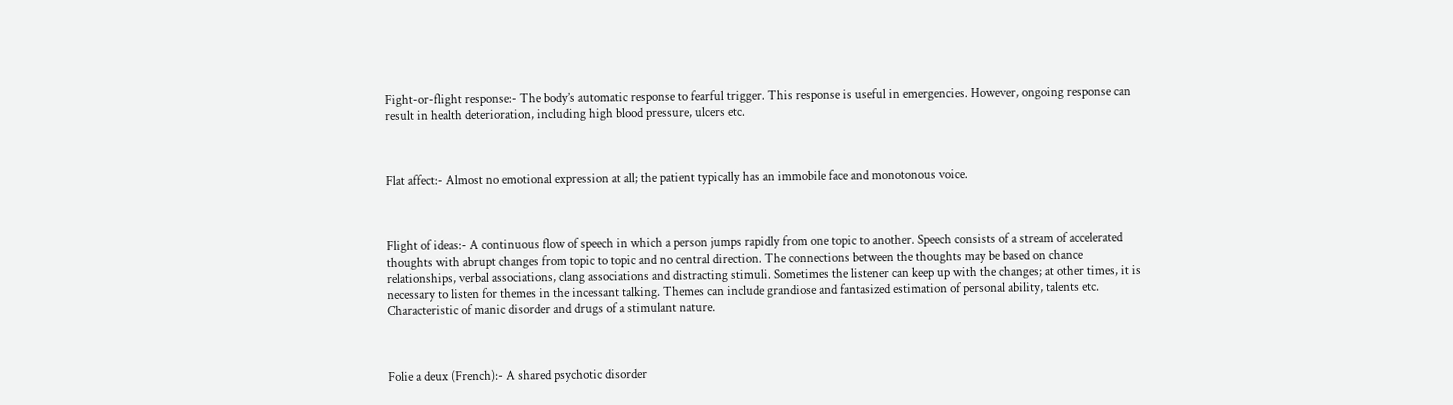Fight-or-flight response:- The body’s automatic response to fearful trigger. This response is useful in emergencies. However, ongoing response can result in health deterioration, including high blood pressure, ulcers etc.



Flat affect:- Almost no emotional expression at all; the patient typically has an immobile face and monotonous voice.



Flight of ideas:- A continuous flow of speech in which a person jumps rapidly from one topic to another. Speech consists of a stream of accelerated thoughts with abrupt changes from topic to topic and no central direction. The connections between the thoughts may be based on chance relationships, verbal associations, clang associations and distracting stimuli. Sometimes the listener can keep up with the changes; at other times, it is necessary to listen for themes in the incessant talking. Themes can include grandiose and fantasized estimation of personal ability, talents etc. Characteristic of manic disorder and drugs of a stimulant nature.



Folie a deux (French):- A shared psychotic disorder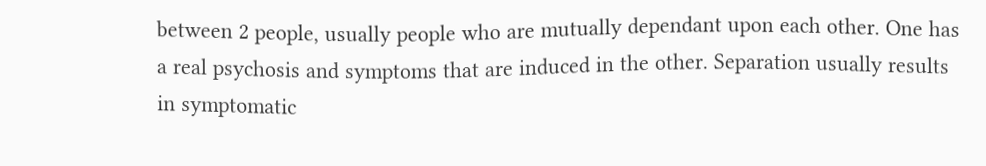between 2 people, usually people who are mutually dependant upon each other. One has a real psychosis and symptoms that are induced in the other. Separation usually results in symptomatic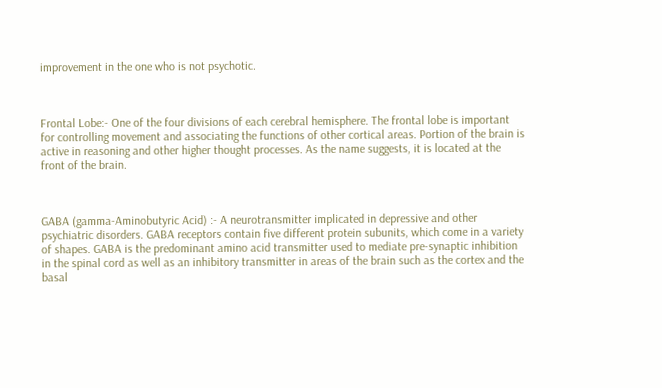improvement in the one who is not psychotic.



Frontal Lobe:- One of the four divisions of each cerebral hemisphere. The frontal lobe is important for controlling movement and associating the functions of other cortical areas. Portion of the brain is active in reasoning and other higher thought processes. As the name suggests, it is located at the front of the brain.



GABA (gamma-Aminobutyric Acid) :- A neurotransmitter implicated in depressive and other psychiatric disorders. GABA receptors contain five different protein subunits, which come in a variety of shapes. GABA is the predominant amino acid transmitter used to mediate pre-synaptic inhibition in the spinal cord as well as an inhibitory transmitter in areas of the brain such as the cortex and the basal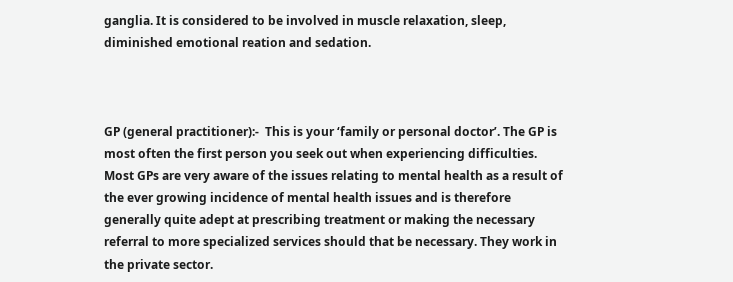ganglia. It is considered to be involved in muscle relaxation, sleep, diminished emotional reation and sedation.



GP (general practitioner):-  This is your ‘family or personal doctor’. The GP is most often the first person you seek out when experiencing difficulties. Most GPs are very aware of the issues relating to mental health as a result of the ever growing incidence of mental health issues and is therefore generally quite adept at prescribing treatment or making the necessary referral to more specialized services should that be necessary. They work in the private sector.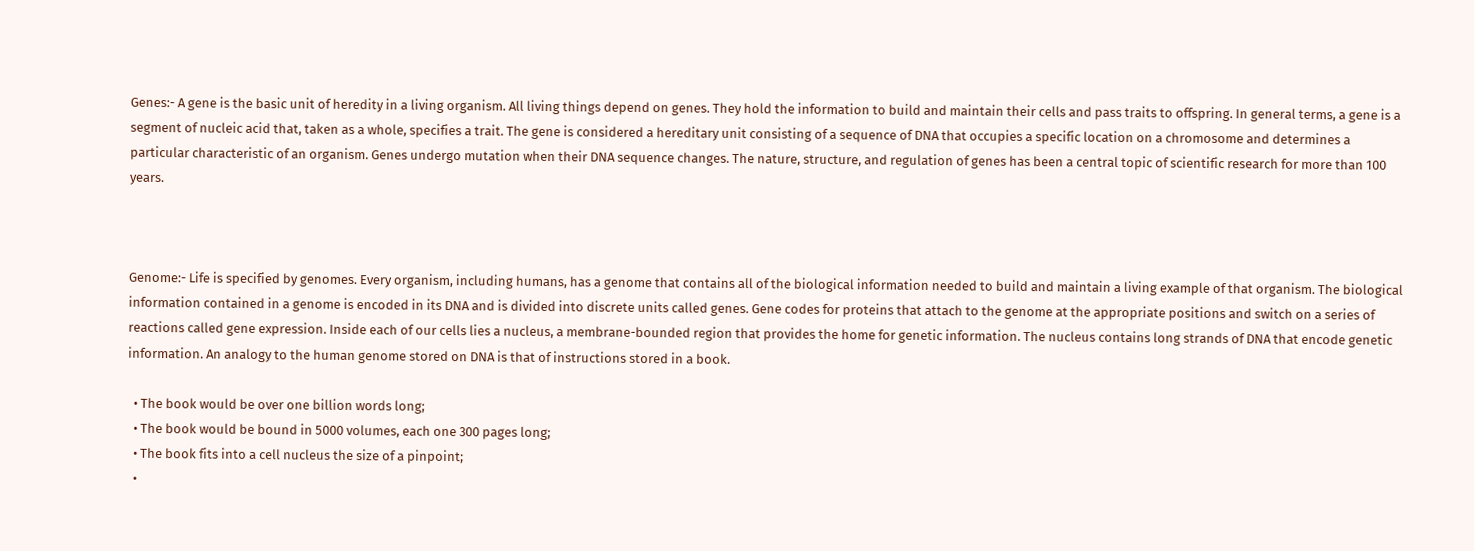Genes:- A gene is the basic unit of heredity in a living organism. All living things depend on genes. They hold the information to build and maintain their cells and pass traits to offspring. In general terms, a gene is a segment of nucleic acid that, taken as a whole, specifies a trait. The gene is considered a hereditary unit consisting of a sequence of DNA that occupies a specific location on a chromosome and determines a particular characteristic of an organism. Genes undergo mutation when their DNA sequence changes. The nature, structure, and regulation of genes has been a central topic of scientific research for more than 100 years.



Genome:- Life is specified by genomes. Every organism, including humans, has a genome that contains all of the biological information needed to build and maintain a living example of that organism. The biological information contained in a genome is encoded in its DNA and is divided into discrete units called genes. Gene codes for proteins that attach to the genome at the appropriate positions and switch on a series of reactions called gene expression. Inside each of our cells lies a nucleus, a membrane-bounded region that provides the home for genetic information. The nucleus contains long strands of DNA that encode genetic information. An analogy to the human genome stored on DNA is that of instructions stored in a book.

  • The book would be over one billion words long;
  • The book would be bound in 5000 volumes, each one 300 pages long;
  • The book fits into a cell nucleus the size of a pinpoint;
  •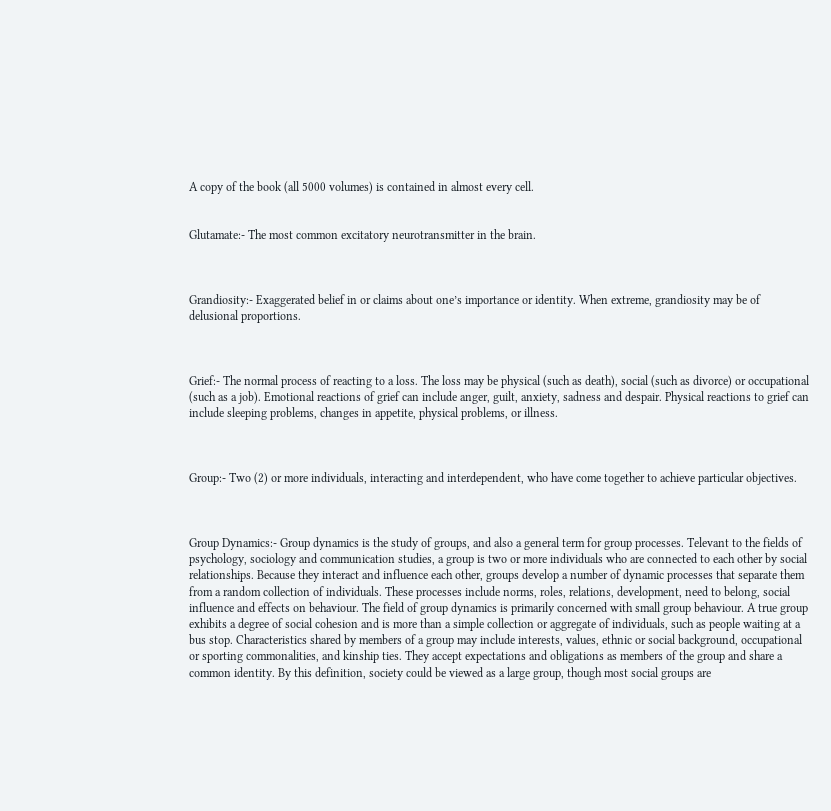A copy of the book (all 5000 volumes) is contained in almost every cell.


Glutamate:- The most common excitatory neurotransmitter in the brain.



Grandiosity:- Exaggerated belief in or claims about one’s importance or identity. When extreme, grandiosity may be of delusional proportions.



Grief:- The normal process of reacting to a loss. The loss may be physical (such as death), social (such as divorce) or occupational (such as a job). Emotional reactions of grief can include anger, guilt, anxiety, sadness and despair. Physical reactions to grief can include sleeping problems, changes in appetite, physical problems, or illness.



Group:- Two (2) or more individuals, interacting and interdependent, who have come together to achieve particular objectives.



Group Dynamics:- Group dynamics is the study of groups, and also a general term for group processes. Televant to the fields of psychology, sociology and communication studies, a group is two or more individuals who are connected to each other by social relationships. Because they interact and influence each other, groups develop a number of dynamic processes that separate them from a random collection of individuals. These processes include norms, roles, relations, development, need to belong, social influence and effects on behaviour. The field of group dynamics is primarily concerned with small group behaviour. A true group exhibits a degree of social cohesion and is more than a simple collection or aggregate of individuals, such as people waiting at a bus stop. Characteristics shared by members of a group may include interests, values, ethnic or social background, occupational or sporting commonalities, and kinship ties. They accept expectations and obligations as members of the group and share a common identity. By this definition, society could be viewed as a large group, though most social groups are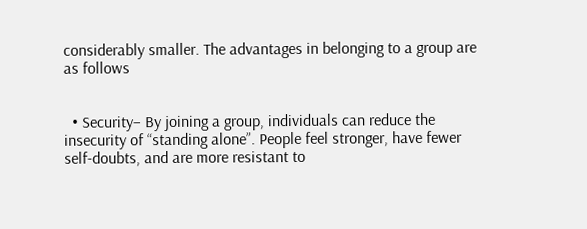considerably smaller. The advantages in belonging to a group are as follows


  • Security– By joining a group, individuals can reduce the insecurity of “standing alone”. People feel stronger, have fewer self-doubts, and are more resistant to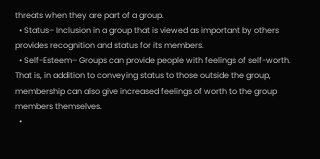threats when they are part of a group.
  • Status– Inclusion in a group that is viewed as important by others provides recognition and status for its members.
  • Self-Esteem– Groups can provide people with feelings of self-worth. That is, in addition to conveying status to those outside the group, membership can also give increased feelings of worth to the group members themselves.
  •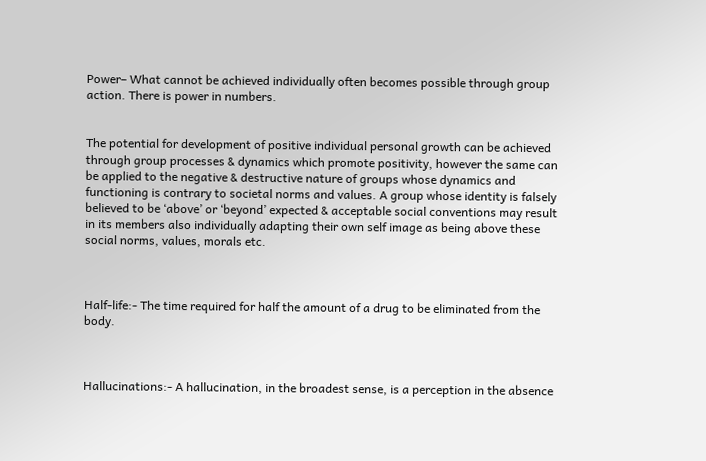Power– What cannot be achieved individually often becomes possible through group action. There is power in numbers.


The potential for development of positive individual personal growth can be achieved through group processes & dynamics which promote positivity, however the same can be applied to the negative & destructive nature of groups whose dynamics and functioning is contrary to societal norms and values. A group whose identity is falsely believed to be ‘above’ or ‘beyond’ expected & acceptable social conventions may result in its members also individually adapting their own self image as being above these social norms, values, morals etc.



Half-life:- The time required for half the amount of a drug to be eliminated from the body.



Hallucinations:- A hallucination, in the broadest sense, is a perception in the absence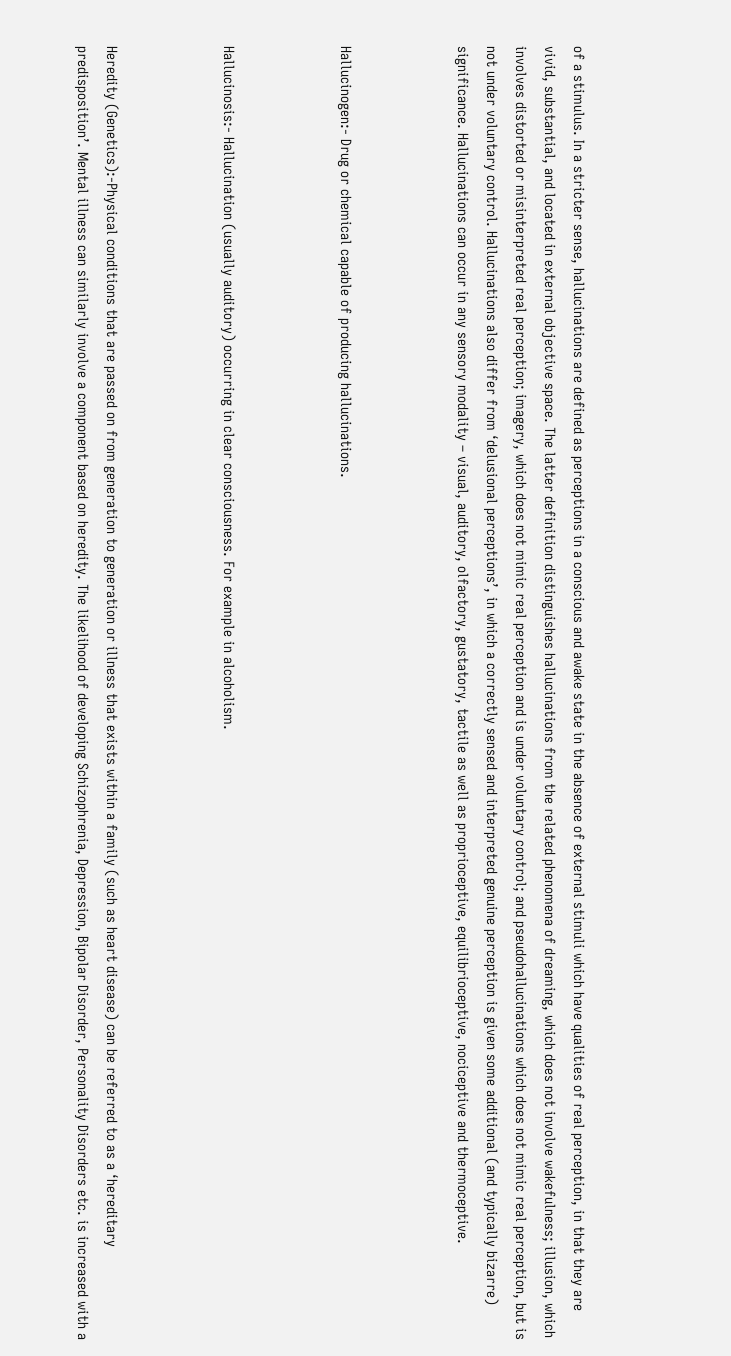of a stimulus. In a stricter sense, hallucinations are defined as perceptions in a conscious and awake state in the absence of external stimuli which have qualities of real perception, in that they are vivid, substantial, and located in external objective space. The latter definition distinguishes hallucinations from the related phenomena of dreaming, which does not involve wakefulness; illusion, which involves distorted or misinterpreted real perception; imagery, which does not mimic real perception and is under voluntary control; and pseudohallucinations which does not mimic real perception, but is not under voluntary control. Hallucinations also differ from ‘delusional perceptions’, in which a correctly sensed and interpreted genuine perception is given some additional (and typically bizarre) significance. Hallucinations can occur in any sensory modality – visual, auditory, olfactory, gustatory, tactile as well as proprioceptive, equilibrioceptive, nociceptive and thermoceptive.



Hallucinogen:- Drug or chemical capable of producing hallucinations.



Hallucinosis:- Hallucination (usually auditory) occurring in clear consciousness. For example in alcoholism.



Heredity (Genetics):-Physical conditions that are passed on from generation to generation or illness that exists within a family (such as heart disease) can be referred to as a ‘hereditary predisposition’. Mental illness can similarly involve a component based on heredity. The likelihood of developing Schizophrenia, Depression, Bipolar Disorder, Personality Disorders etc. is increased with a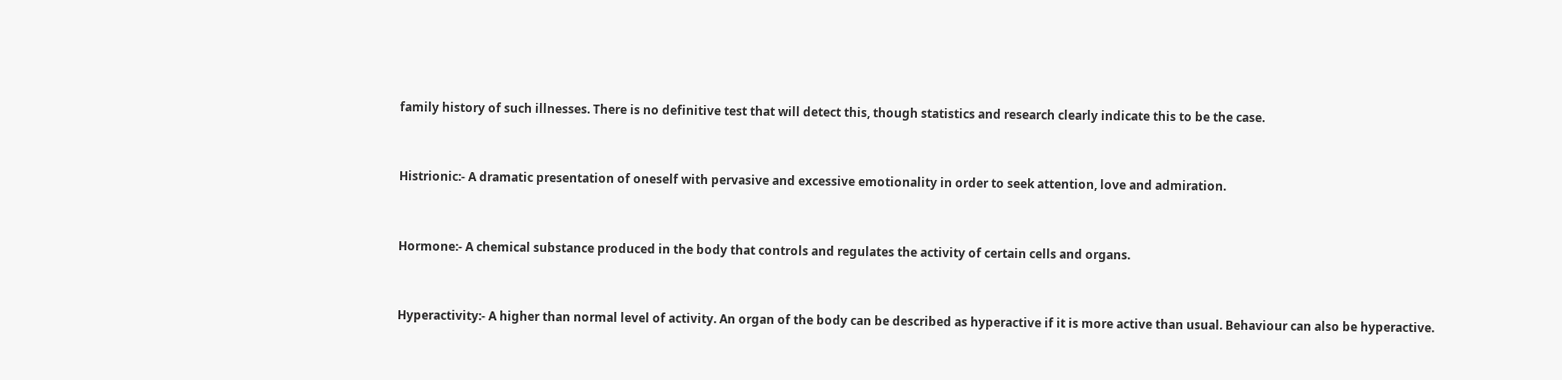family history of such illnesses. There is no definitive test that will detect this, though statistics and research clearly indicate this to be the case.



Histrionic:- A dramatic presentation of oneself with pervasive and excessive emotionality in order to seek attention, love and admiration.



Hormone:- A chemical substance produced in the body that controls and regulates the activity of certain cells and organs.



Hyperactivity:- A higher than normal level of activity. An organ of the body can be described as hyperactive if it is more active than usual. Behaviour can also be hyperactive.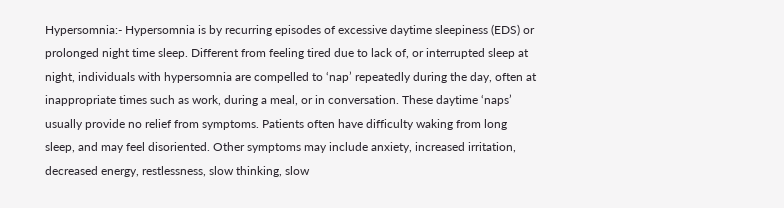Hypersomnia:- Hypersomnia is by recurring episodes of excessive daytime sleepiness (EDS) or prolonged night time sleep. Different from feeling tired due to lack of, or interrupted sleep at night, individuals with hypersomnia are compelled to ‘nap’ repeatedly during the day, often at inappropriate times such as work, during a meal, or in conversation. These daytime ‘naps’ usually provide no relief from symptoms. Patients often have difficulty waking from long sleep, and may feel disoriented. Other symptoms may include anxiety, increased irritation, decreased energy, restlessness, slow thinking, slow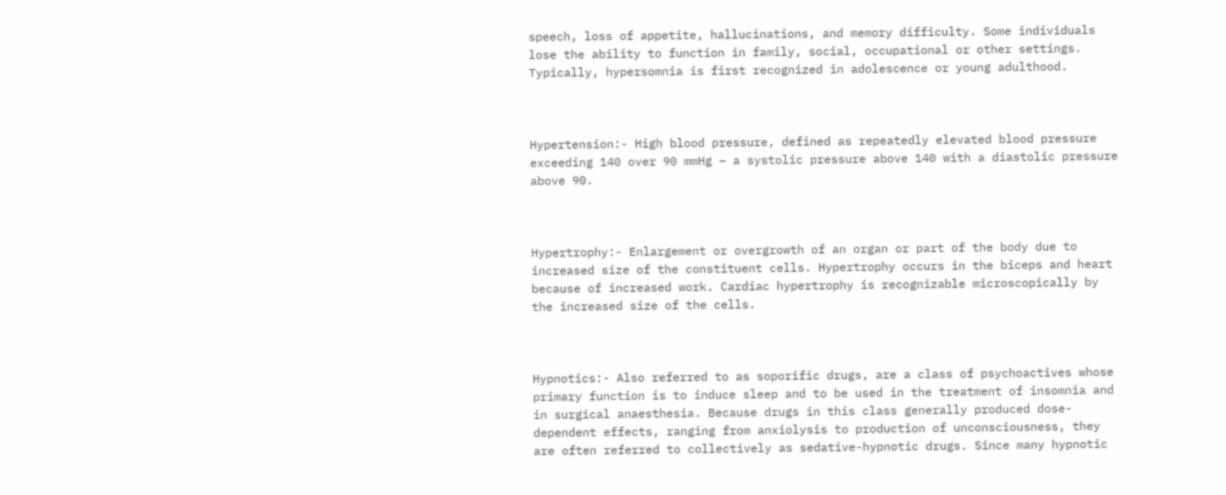speech, loss of appetite, hallucinations, and memory difficulty. Some individuals lose the ability to function in family, social, occupational or other settings. Typically, hypersomnia is first recognized in adolescence or young adulthood.



Hypertension:- High blood pressure, defined as repeatedly elevated blood pressure exceeding 140 over 90 mmHg – a systolic pressure above 140 with a diastolic pressure above 90.



Hypertrophy:- Enlargement or overgrowth of an organ or part of the body due to increased size of the constituent cells. Hypertrophy occurs in the biceps and heart because of increased work. Cardiac hypertrophy is recognizable microscopically by the increased size of the cells.



Hypnotics:- Also referred to as soporific drugs, are a class of psychoactives whose primary function is to induce sleep and to be used in the treatment of insomnia and in surgical anaesthesia. Because drugs in this class generally produced dose-dependent effects, ranging from anxiolysis to production of unconsciousness, they are often referred to collectively as sedative-hypnotic drugs. Since many hypnotic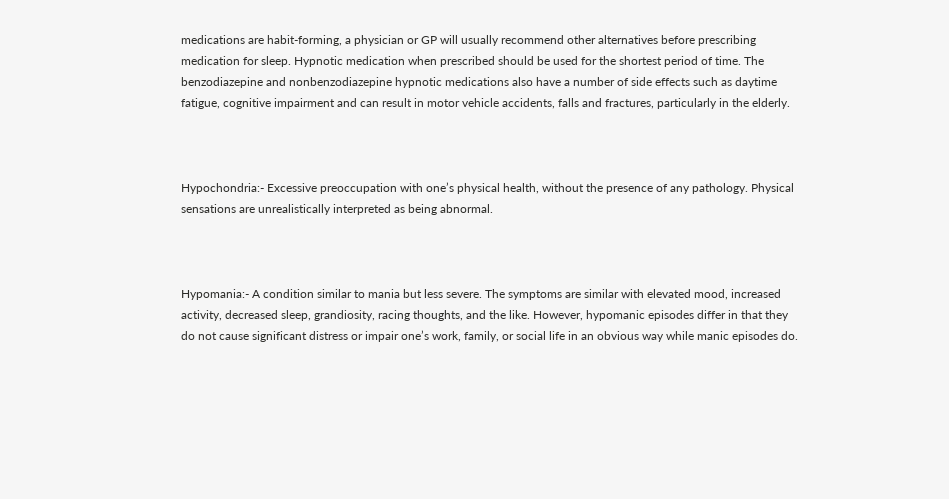medications are habit-forming, a physician or GP will usually recommend other alternatives before prescribing medication for sleep. Hypnotic medication when prescribed should be used for the shortest period of time. The benzodiazepine and nonbenzodiazepine hypnotic medications also have a number of side effects such as daytime fatigue, cognitive impairment and can result in motor vehicle accidents, falls and fractures, particularly in the elderly.



Hypochondria:- Excessive preoccupation with one’s physical health, without the presence of any pathology. Physical sensations are unrealistically interpreted as being abnormal.



Hypomania:- A condition similar to mania but less severe. The symptoms are similar with elevated mood, increased activity, decreased sleep, grandiosity, racing thoughts, and the like. However, hypomanic episodes differ in that they do not cause significant distress or impair one’s work, family, or social life in an obvious way while manic episodes do.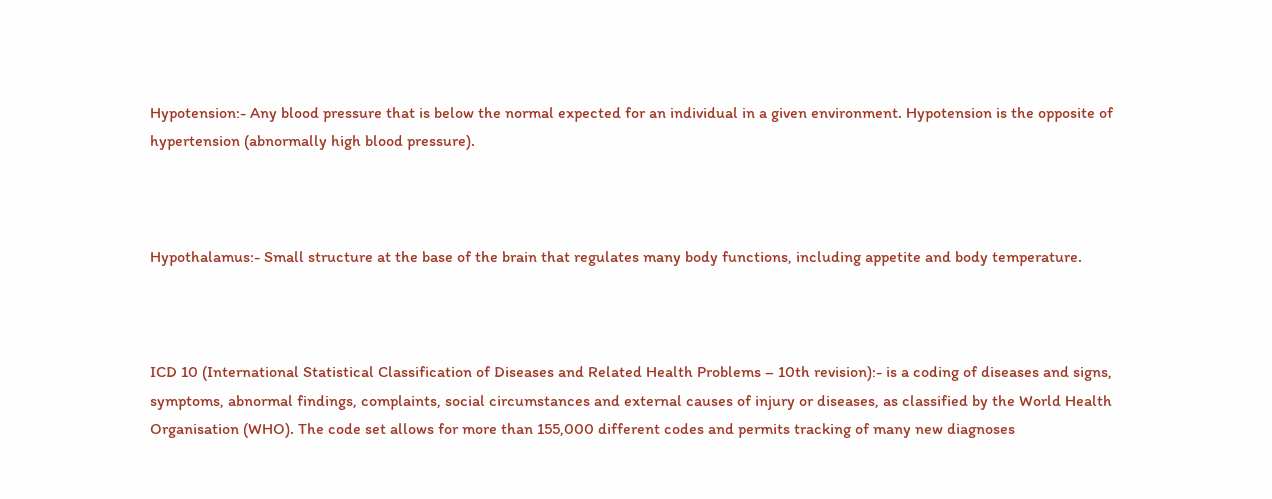Hypotension:- Any blood pressure that is below the normal expected for an individual in a given environment. Hypotension is the opposite of hypertension (abnormally high blood pressure).



Hypothalamus:- Small structure at the base of the brain that regulates many body functions, including appetite and body temperature.



ICD 10 (International Statistical Classification of Diseases and Related Health Problems – 10th revision):- is a coding of diseases and signs, symptoms, abnormal findings, complaints, social circumstances and external causes of injury or diseases, as classified by the World Health Organisation (WHO). The code set allows for more than 155,000 different codes and permits tracking of many new diagnoses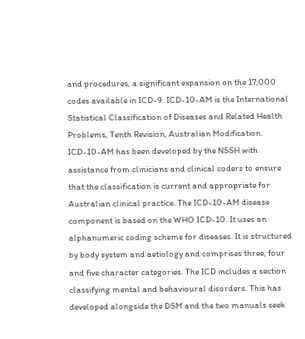and procedures, a significant expansion on the 17,000 codes available in ICD-9. ICD-10-AM is the International Statistical Classification of Diseases and Related Health Problems, Tenth Revision, Australian Modification. ICD-10-AM has been developed by the NSSH with assistance from clinicians and clinical coders to ensure that the classification is current and appropriate for Australian clinical practice. The ICD-10-AM disease component is based on the WHO ICD-10. It uses an alphanumeric coding scheme for diseases. It is structured by body system and aetiology and comprises three, four and five character categories. The ICD includes a section classifying mental and behavioural disorders. This has developed alongside the DSM and the two manuals seek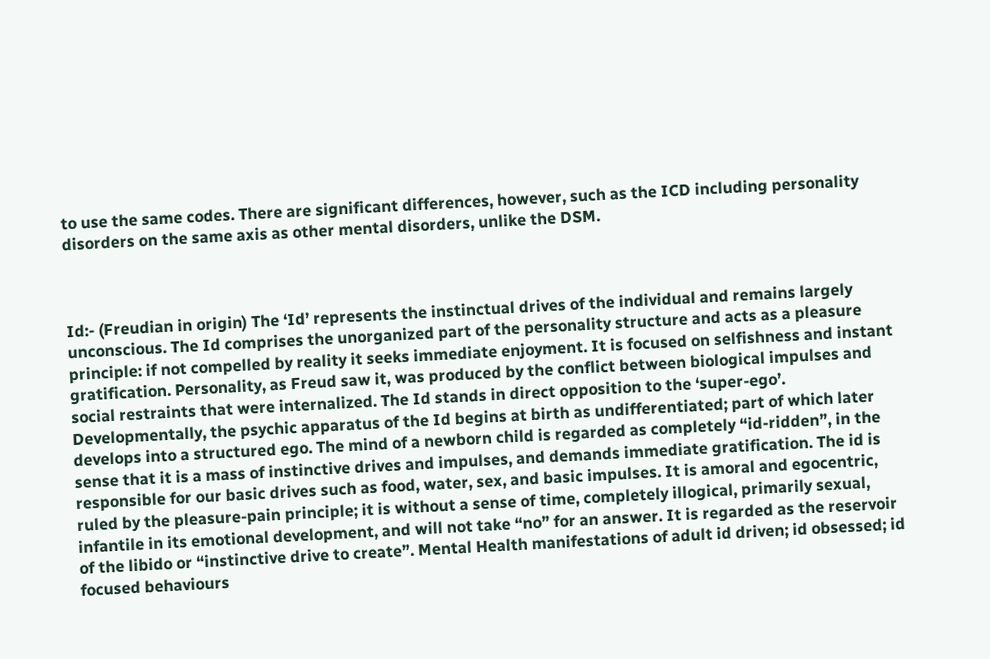to use the same codes. There are significant differences, however, such as the ICD including personality disorders on the same axis as other mental disorders, unlike the DSM.



Id:- (Freudian in origin) The ‘Id’ represents the instinctual drives of the individual and remains largely unconscious. The Id comprises the unorganized part of the personality structure and acts as a pleasure principle: if not compelled by reality it seeks immediate enjoyment. It is focused on selfishness and instant gratification. Personality, as Freud saw it, was produced by the conflict between biological impulses and social restraints that were internalized. The Id stands in direct opposition to the ‘super-ego’. Developmentally, the psychic apparatus of the Id begins at birth as undifferentiated; part of which later develops into a structured ego. The mind of a newborn child is regarded as completely “id-ridden”, in the sense that it is a mass of instinctive drives and impulses, and demands immediate gratification. The id is responsible for our basic drives such as food, water, sex, and basic impulses. It is amoral and egocentric, ruled by the pleasure-pain principle; it is without a sense of time, completely illogical, primarily sexual, infantile in its emotional development, and will not take “no” for an answer. It is regarded as the reservoir of the libido or “instinctive drive to create”. Mental Health manifestations of adult id driven; id obsessed; id focused behaviours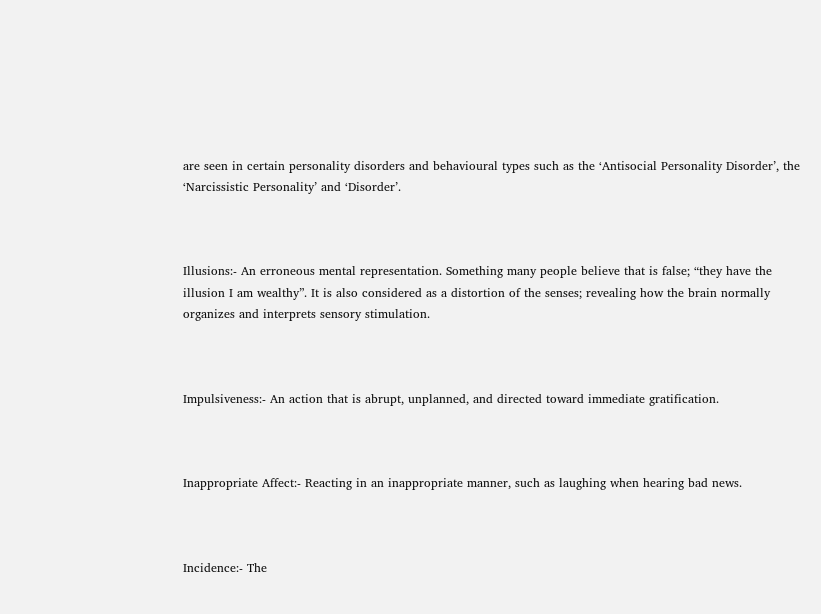are seen in certain personality disorders and behavioural types such as the ‘Antisocial Personality Disorder’, the ‘Narcissistic Personality’ and ‘Disorder’.



Illusions:- An erroneous mental representation. Something many people believe that is false; “they have the illusion I am wealthy”. It is also considered as a distortion of the senses; revealing how the brain normally organizes and interprets sensory stimulation.



Impulsiveness:- An action that is abrupt, unplanned, and directed toward immediate gratification.



Inappropriate Affect:- Reacting in an inappropriate manner, such as laughing when hearing bad news.



Incidence:- The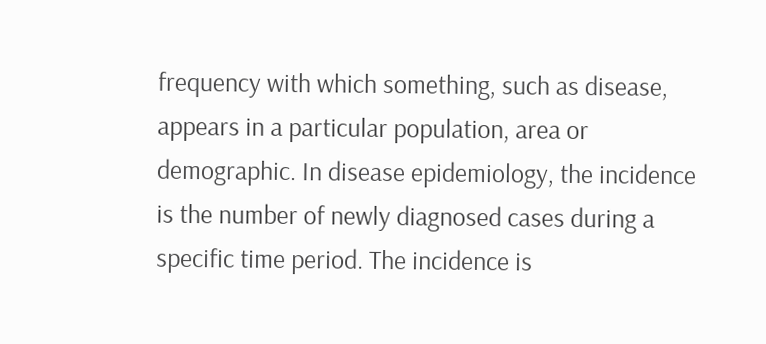frequency with which something, such as disease, appears in a particular population, area or demographic. In disease epidemiology, the incidence is the number of newly diagnosed cases during a specific time period. The incidence is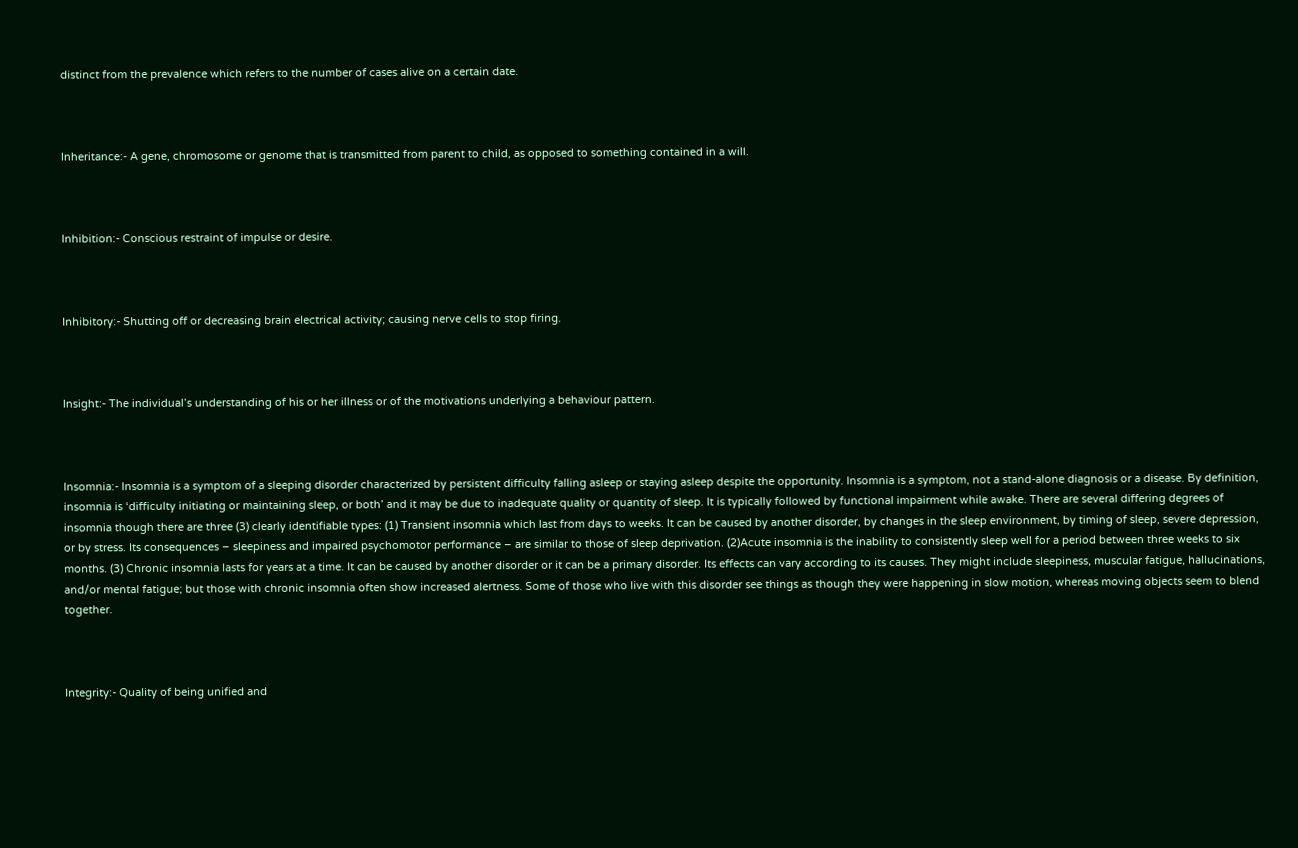distinct from the prevalence which refers to the number of cases alive on a certain date.



Inheritance:- A gene, chromosome or genome that is transmitted from parent to child, as opposed to something contained in a will.



Inhibition:- Conscious restraint of impulse or desire.



Inhibitory:- Shutting off or decreasing brain electrical activity; causing nerve cells to stop firing.



Insight:- The individual’s understanding of his or her illness or of the motivations underlying a behaviour pattern.



Insomnia:- Insomnia is a symptom of a sleeping disorder characterized by persistent difficulty falling asleep or staying asleep despite the opportunity. Insomnia is a symptom, not a stand-alone diagnosis or a disease. By definition, insomnia is ‘difficulty initiating or maintaining sleep, or both’ and it may be due to inadequate quality or quantity of sleep. It is typically followed by functional impairment while awake. There are several differing degrees of insomnia though there are three (3) clearly identifiable types: (1) Transient insomnia which last from days to weeks. It can be caused by another disorder, by changes in the sleep environment, by timing of sleep, severe depression, or by stress. Its consequences – sleepiness and impaired psychomotor performance – are similar to those of sleep deprivation. (2)Acute insomnia is the inability to consistently sleep well for a period between three weeks to six months. (3) Chronic insomnia lasts for years at a time. It can be caused by another disorder or it can be a primary disorder. Its effects can vary according to its causes. They might include sleepiness, muscular fatigue, hallucinations, and/or mental fatigue; but those with chronic insomnia often show increased alertness. Some of those who live with this disorder see things as though they were happening in slow motion, whereas moving objects seem to blend together.



Integrity:- Quality of being unified and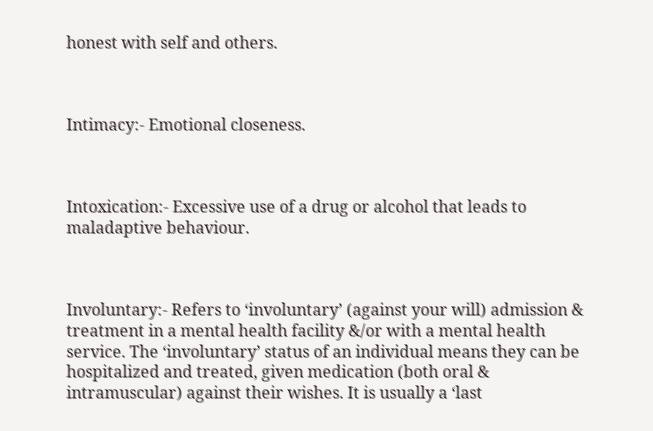honest with self and others.



Intimacy:- Emotional closeness.



Intoxication:- Excessive use of a drug or alcohol that leads to maladaptive behaviour.



Involuntary:- Refers to ‘involuntary’ (against your will) admission & treatment in a mental health facility &/or with a mental health service. The ‘involuntary’ status of an individual means they can be hospitalized and treated, given medication (both oral & intramuscular) against their wishes. It is usually a ‘last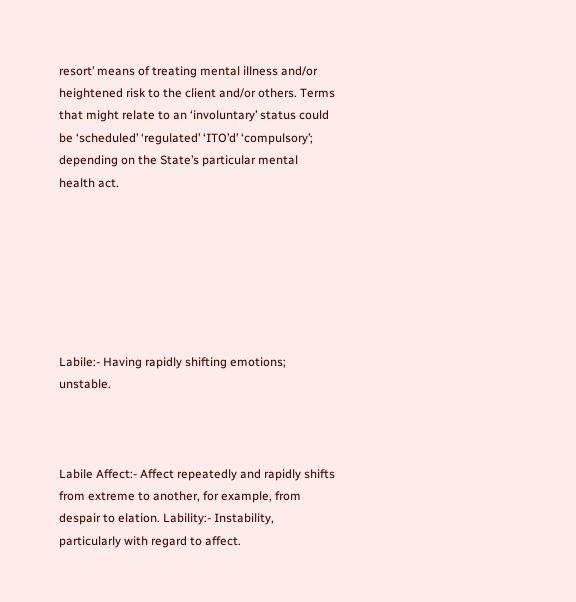resort’ means of treating mental illness and/or heightened risk to the client and/or others. Terms that might relate to an ‘involuntary’ status could be ‘scheduled’ ‘regulated’ ‘ITO’d’ ‘compulsory’; depending on the State’s particular mental health act.







Labile:- Having rapidly shifting emotions; unstable.



Labile Affect:- Affect repeatedly and rapidly shifts from extreme to another, for example, from despair to elation. Lability:- Instability, particularly with regard to affect.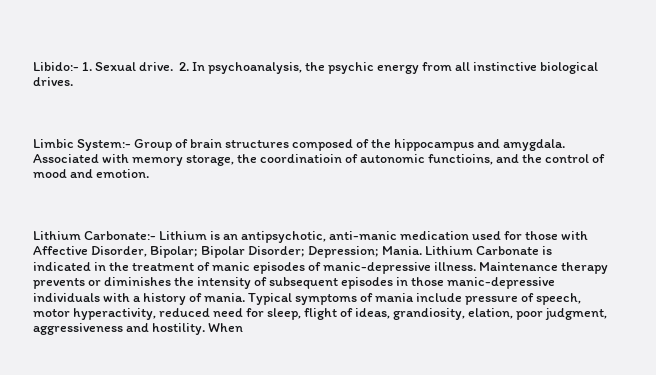Libido:- 1. Sexual drive.  2. In psychoanalysis, the psychic energy from all instinctive biological drives.



Limbic System:- Group of brain structures composed of the hippocampus and amygdala. Associated with memory storage, the coordinatioin of autonomic functioins, and the control of mood and emotion.



Lithium Carbonate:- Lithium is an antipsychotic, anti-manic medication used for those with Affective Disorder, Bipolar; Bipolar Disorder; Depression; Mania. Lithium Carbonate is indicated in the treatment of manic episodes of manic-depressive illness. Maintenance therapy prevents or diminishes the intensity of subsequent episodes in those manic-depressive individuals with a history of mania. Typical symptoms of mania include pressure of speech, motor hyperactivity, reduced need for sleep, flight of ideas, grandiosity, elation, poor judgment, aggressiveness and hostility. When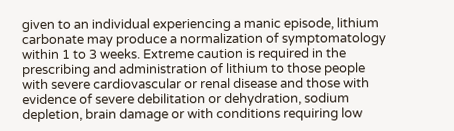given to an individual experiencing a manic episode, lithium carbonate may produce a normalization of symptomatology within 1 to 3 weeks. Extreme caution is required in the prescribing and administration of lithium to those people with severe cardiovascular or renal disease and those with evidence of severe debilitation or dehydration, sodium depletion, brain damage or with conditions requiring low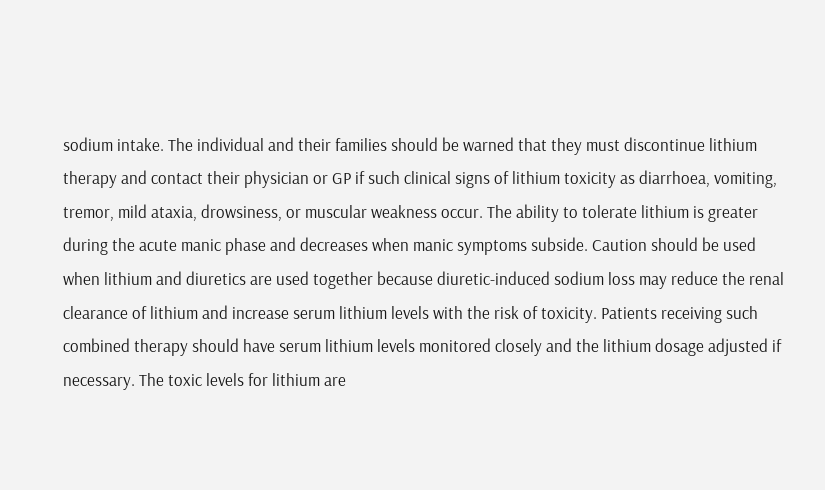sodium intake. The individual and their families should be warned that they must discontinue lithium therapy and contact their physician or GP if such clinical signs of lithium toxicity as diarrhoea, vomiting, tremor, mild ataxia, drowsiness, or muscular weakness occur. The ability to tolerate lithium is greater during the acute manic phase and decreases when manic symptoms subside. Caution should be used when lithium and diuretics are used together because diuretic-induced sodium loss may reduce the renal clearance of lithium and increase serum lithium levels with the risk of toxicity. Patients receiving such combined therapy should have serum lithium levels monitored closely and the lithium dosage adjusted if necessary. The toxic levels for lithium are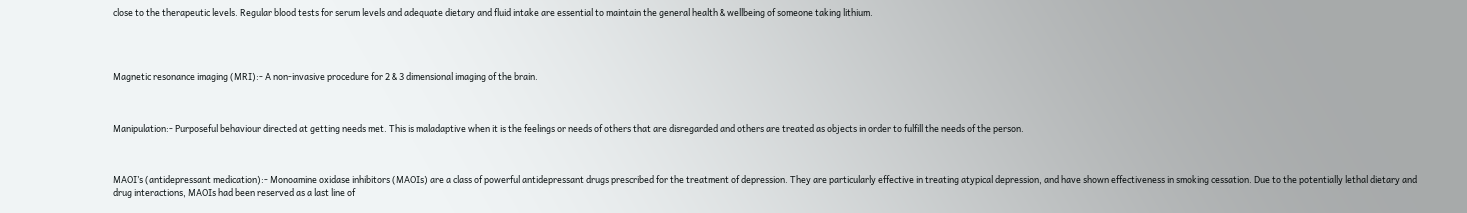close to the therapeutic levels. Regular blood tests for serum levels and adequate dietary and fluid intake are essential to maintain the general health & wellbeing of someone taking lithium.




Magnetic resonance imaging (MRI):- A non-invasive procedure for 2 & 3 dimensional imaging of the brain.



Manipulation:- Purposeful behaviour directed at getting needs met. This is maladaptive when it is the feelings or needs of others that are disregarded and others are treated as objects in order to fulfill the needs of the person.



MAOI’s (antidepressant medication):- Monoamine oxidase inhibitors (MAOIs) are a class of powerful antidepressant drugs prescribed for the treatment of depression. They are particularly effective in treating atypical depression, and have shown effectiveness in smoking cessation. Due to the potentially lethal dietary and drug interactions, MAOIs had been reserved as a last line of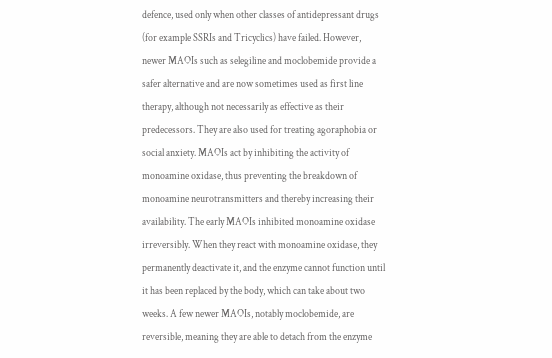defence, used only when other classes of antidepressant drugs (for example SSRIs and Tricyclics) have failed. However, newer MAOIs such as selegiline and moclobemide provide a safer alternative and are now sometimes used as first line therapy, although not necessarily as effective as their predecessors. They are also used for treating agoraphobia or social anxiety. MAOIs act by inhibiting the activity of monoamine oxidase, thus preventing the breakdown of monoamine neurotransmitters and thereby increasing their availability. The early MAOIs inhibited monoamine oxidase irreversibly. When they react with monoamine oxidase, they permanently deactivate it, and the enzyme cannot function until it has been replaced by the body, which can take about two weeks. A few newer MAOIs, notably moclobemide, are reversible, meaning they are able to detach from the enzyme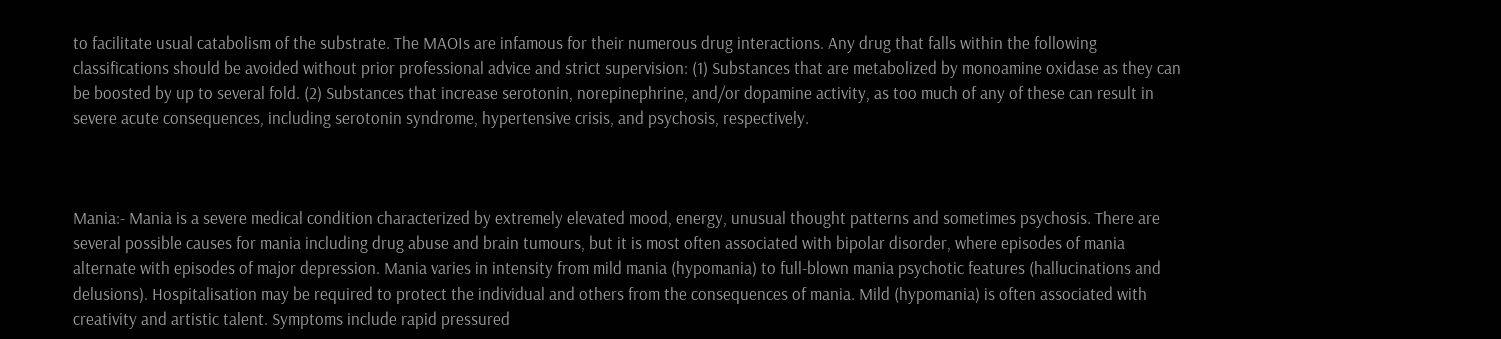to facilitate usual catabolism of the substrate. The MAOIs are infamous for their numerous drug interactions. Any drug that falls within the following classifications should be avoided without prior professional advice and strict supervision: (1) Substances that are metabolized by monoamine oxidase as they can be boosted by up to several fold. (2) Substances that increase serotonin, norepinephrine, and/or dopamine activity, as too much of any of these can result in severe acute consequences, including serotonin syndrome, hypertensive crisis, and psychosis, respectively.



Mania:- Mania is a severe medical condition characterized by extremely elevated mood, energy, unusual thought patterns and sometimes psychosis. There are several possible causes for mania including drug abuse and brain tumours, but it is most often associated with bipolar disorder, where episodes of mania alternate with episodes of major depression. Mania varies in intensity from mild mania (hypomania) to full-blown mania psychotic features (hallucinations and delusions). Hospitalisation may be required to protect the individual and others from the consequences of mania. Mild (hypomania) is often associated with creativity and artistic talent. Symptoms include rapid pressured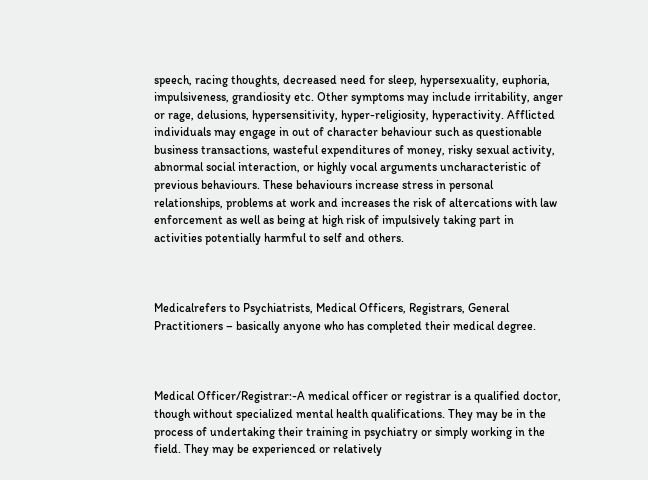speech, racing thoughts, decreased need for sleep, hypersexuality, euphoria, impulsiveness, grandiosity etc. Other symptoms may include irritability, anger or rage, delusions, hypersensitivity, hyper-religiosity, hyperactivity. Afflicted individuals may engage in out of character behaviour such as questionable business transactions, wasteful expenditures of money, risky sexual activity, abnormal social interaction, or highly vocal arguments uncharacteristic of previous behaviours. These behaviours increase stress in personal relationships, problems at work and increases the risk of altercations with law enforcement as well as being at high risk of impulsively taking part in activities potentially harmful to self and others.



Medicalrefers to Psychiatrists, Medical Officers, Registrars, General Practitioners – basically anyone who has completed their medical degree.



Medical Officer/Registrar:-A medical officer or registrar is a qualified doctor, though without specialized mental health qualifications. They may be in the process of undertaking their training in psychiatry or simply working in the field. They may be experienced or relatively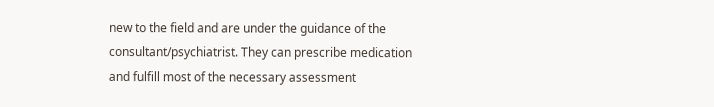new to the field and are under the guidance of the consultant/psychiatrist. They can prescribe medication and fulfill most of the necessary assessment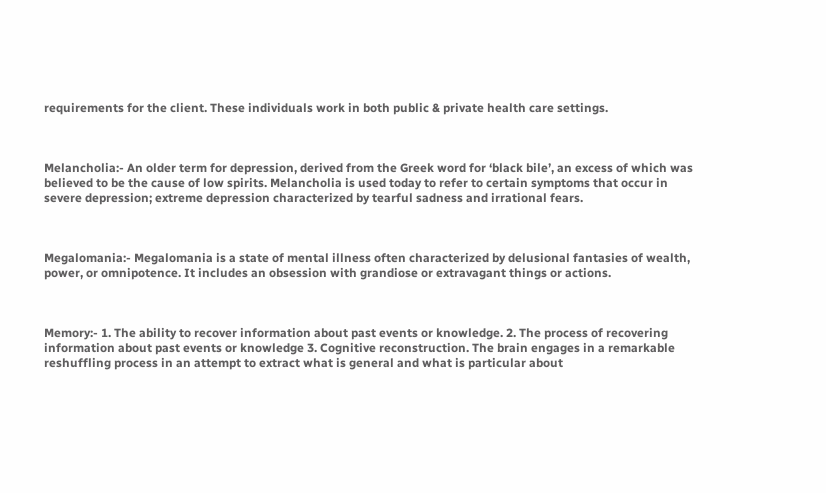requirements for the client. These individuals work in both public & private health care settings.



Melancholia:- An older term for depression, derived from the Greek word for ‘black bile’, an excess of which was believed to be the cause of low spirits. Melancholia is used today to refer to certain symptoms that occur in severe depression; extreme depression characterized by tearful sadness and irrational fears.



Megalomania:- Megalomania is a state of mental illness often characterized by delusional fantasies of wealth, power, or omnipotence. It includes an obsession with grandiose or extravagant things or actions.



Memory:- 1. The ability to recover information about past events or knowledge. 2. The process of recovering information about past events or knowledge 3. Cognitive reconstruction. The brain engages in a remarkable reshuffling process in an attempt to extract what is general and what is particular about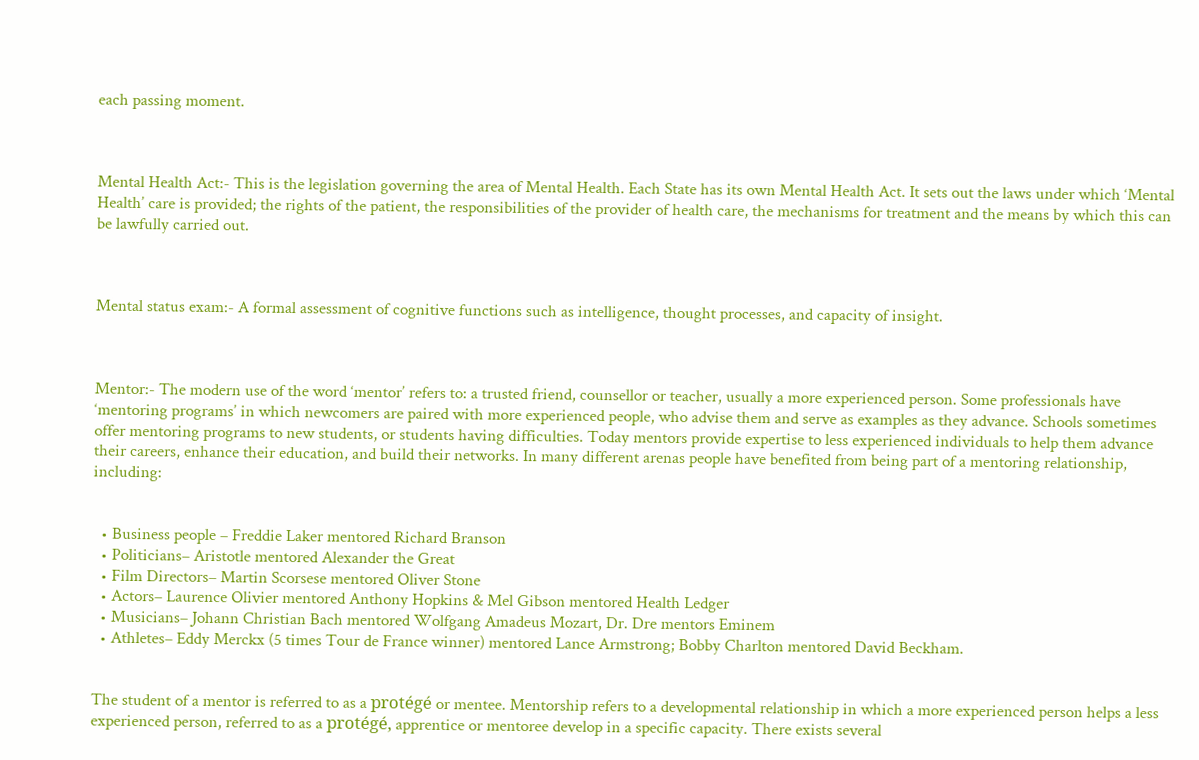each passing moment.



Mental Health Act:- This is the legislation governing the area of Mental Health. Each State has its own Mental Health Act. It sets out the laws under which ‘Mental Health’ care is provided; the rights of the patient, the responsibilities of the provider of health care, the mechanisms for treatment and the means by which this can be lawfully carried out.



Mental status exam:- A formal assessment of cognitive functions such as intelligence, thought processes, and capacity of insight.



Mentor:- The modern use of the word ‘mentor’ refers to: a trusted friend, counsellor or teacher, usually a more experienced person. Some professionals have ‘mentoring programs’ in which newcomers are paired with more experienced people, who advise them and serve as examples as they advance. Schools sometimes offer mentoring programs to new students, or students having difficulties. Today mentors provide expertise to less experienced individuals to help them advance their careers, enhance their education, and build their networks. In many different arenas people have benefited from being part of a mentoring relationship, including:


  • Business people – Freddie Laker mentored Richard Branson
  • Politicians– Aristotle mentored Alexander the Great
  • Film Directors– Martin Scorsese mentored Oliver Stone
  • Actors– Laurence Olivier mentored Anthony Hopkins & Mel Gibson mentored Health Ledger
  • Musicians– Johann Christian Bach mentored Wolfgang Amadeus Mozart, Dr. Dre mentors Eminem
  • Athletes– Eddy Merckx (5 times Tour de France winner) mentored Lance Armstrong; Bobby Charlton mentored David Beckham.


The student of a mentor is referred to as a protégé or mentee. Mentorship refers to a developmental relationship in which a more experienced person helps a less experienced person, referred to as a protégé, apprentice or mentoree develop in a specific capacity. There exists several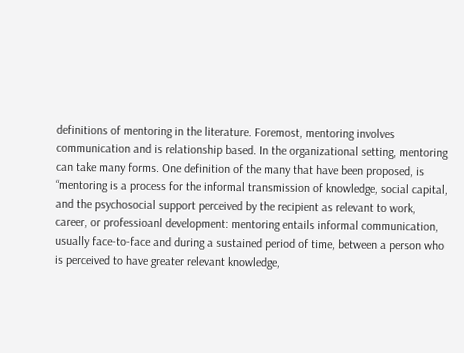definitions of mentoring in the literature. Foremost, mentoring involves communication and is relationship based. In the organizational setting, mentoring can take many forms. One definition of the many that have been proposed, is “mentoring is a process for the informal transmission of knowledge, social capital, and the psychosocial support perceived by the recipient as relevant to work, career, or professioanl development: mentoring entails informal communication, usually face-to-face and during a sustained period of time, between a person who is perceived to have greater relevant knowledge,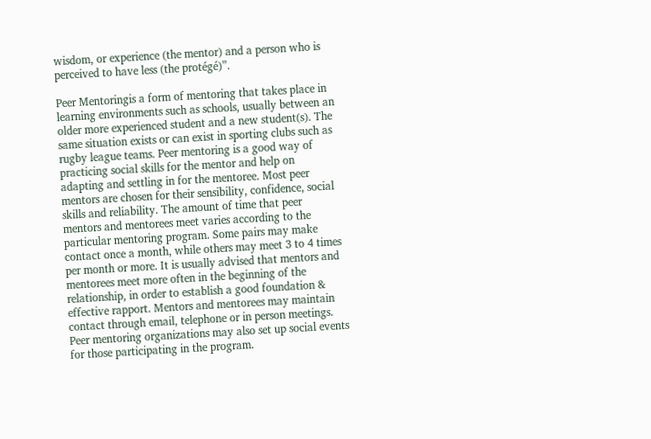wisdom, or experience (the mentor) and a person who is perceived to have less (the protégé)”.

Peer Mentoringis a form of mentoring that takes place in learning environments such as schools, usually between an older more experienced student and a new student(s). The same situation exists or can exist in sporting clubs such as rugby league teams. Peer mentoring is a good way of practicing social skills for the mentor and help on adapting and settling in for the mentoree. Most peer mentors are chosen for their sensibility, confidence, social skills and reliability. The amount of time that peer mentors and mentorees meet varies according to the particular mentoring program. Some pairs may make contact once a month, while others may meet 3 to 4 times per month or more. It is usually advised that mentors and mentorees meet more often in the beginning of the relationship, in order to establish a good foundation & effective rapport. Mentors and mentorees may maintain contact through email, telephone or in person meetings. Peer mentoring organizations may also set up social events for those participating in the program.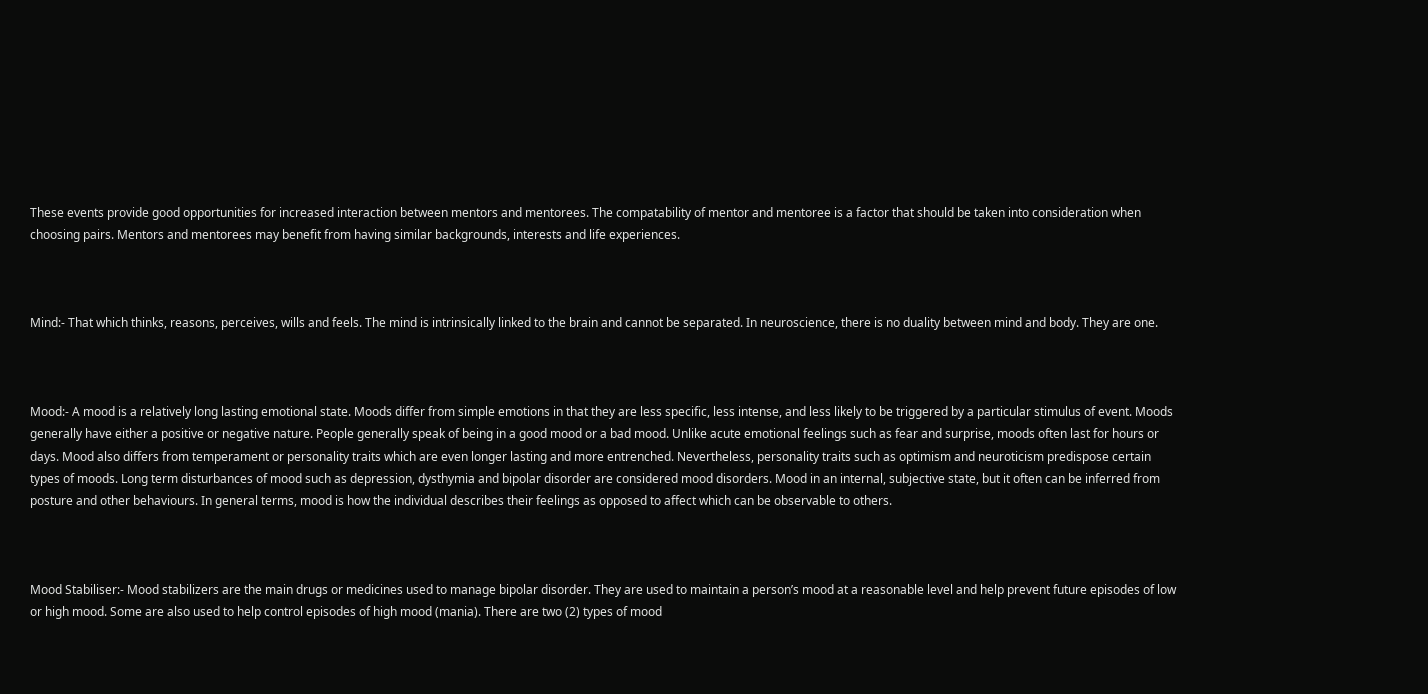These events provide good opportunities for increased interaction between mentors and mentorees. The compatability of mentor and mentoree is a factor that should be taken into consideration when choosing pairs. Mentors and mentorees may benefit from having similar backgrounds, interests and life experiences.



Mind:- That which thinks, reasons, perceives, wills and feels. The mind is intrinsically linked to the brain and cannot be separated. In neuroscience, there is no duality between mind and body. They are one.



Mood:- A mood is a relatively long lasting emotional state. Moods differ from simple emotions in that they are less specific, less intense, and less likely to be triggered by a particular stimulus of event. Moods generally have either a positive or negative nature. People generally speak of being in a good mood or a bad mood. Unlike acute emotional feelings such as fear and surprise, moods often last for hours or days. Mood also differs from temperament or personality traits which are even longer lasting and more entrenched. Nevertheless, personality traits such as optimism and neuroticism predispose certain types of moods. Long term disturbances of mood such as depression, dysthymia and bipolar disorder are considered mood disorders. Mood in an internal, subjective state, but it often can be inferred from posture and other behaviours. In general terms, mood is how the individual describes their feelings as opposed to affect which can be observable to others.



Mood Stabiliser:- Mood stabilizers are the main drugs or medicines used to manage bipolar disorder. They are used to maintain a person’s mood at a reasonable level and help prevent future episodes of low or high mood. Some are also used to help control episodes of high mood (mania). There are two (2) types of mood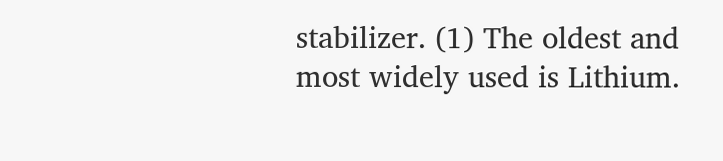stabilizer. (1) The oldest and most widely used is Lithium.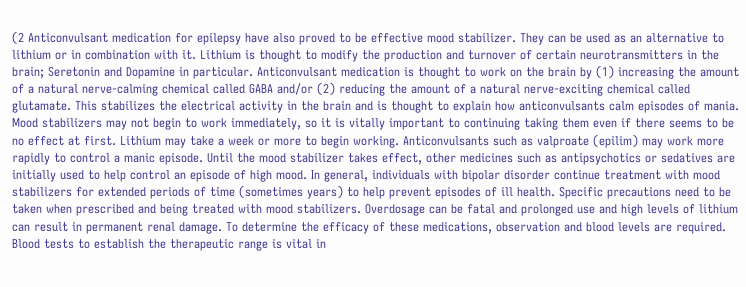(2 Anticonvulsant medication for epilepsy have also proved to be effective mood stabilizer. They can be used as an alternative to lithium or in combination with it. Lithium is thought to modify the production and turnover of certain neurotransmitters in the brain; Seretonin and Dopamine in particular. Anticonvulsant medication is thought to work on the brain by (1) increasing the amount of a natural nerve-calming chemical called GABA and/or (2) reducing the amount of a natural nerve-exciting chemical called glutamate. This stabilizes the electrical activity in the brain and is thought to explain how anticonvulsants calm episodes of mania. Mood stabilizers may not begin to work immediately, so it is vitally important to continuing taking them even if there seems to be no effect at first. Lithium may take a week or more to begin working. Anticonvulsants such as valproate (epilim) may work more rapidly to control a manic episode. Until the mood stabilizer takes effect, other medicines such as antipsychotics or sedatives are initially used to help control an episode of high mood. In general, individuals with bipolar disorder continue treatment with mood stabilizers for extended periods of time (sometimes years) to help prevent episodes of ill health. Specific precautions need to be taken when prescribed and being treated with mood stabilizers. Overdosage can be fatal and prolonged use and high levels of lithium can result in permanent renal damage. To determine the efficacy of these medications, observation and blood levels are required. Blood tests to establish the therapeutic range is vital in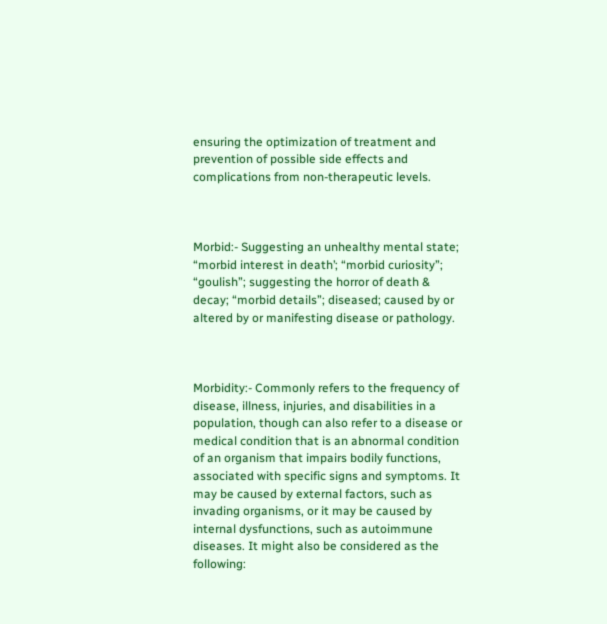ensuring the optimization of treatment and prevention of possible side effects and complications from non-therapeutic levels.



Morbid:- Suggesting an unhealthy mental state; “morbid interest in death’; “morbid curiosity”; “goulish”; suggesting the horror of death & decay; “morbid details”; diseased; caused by or altered by or manifesting disease or pathology.



Morbidity:- Commonly refers to the frequency of disease, illness, injuries, and disabilities in a population, though can also refer to a disease or medical condition that is an abnormal condition of an organism that impairs bodily functions, associated with specific signs and symptoms. It may be caused by external factors, such as invading organisms, or it may be caused by internal dysfunctions, such as autoimmune diseases. It might also be considered as the following: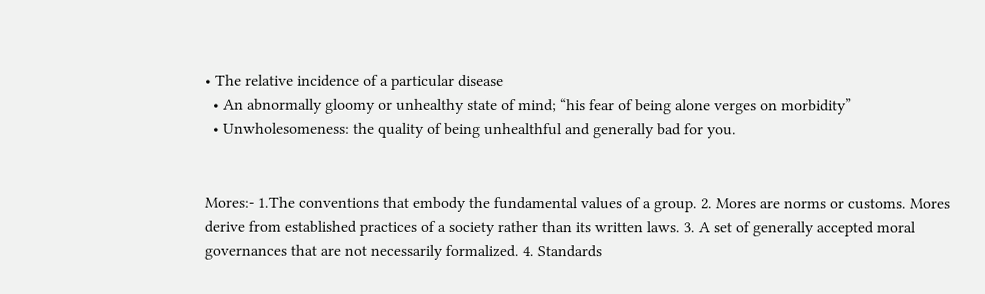• The relative incidence of a particular disease
  • An abnormally gloomy or unhealthy state of mind; “his fear of being alone verges on morbidity”
  • Unwholesomeness: the quality of being unhealthful and generally bad for you.


Mores:- 1.The conventions that embody the fundamental values of a group. 2. Mores are norms or customs. Mores derive from established practices of a society rather than its written laws. 3. A set of generally accepted moral governances that are not necessarily formalized. 4. Standards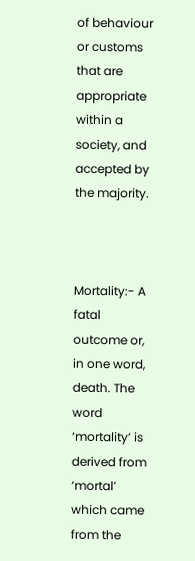of behaviour or customs that are appropriate within a society, and accepted by the majority.



Mortality:- A fatal outcome or, in one word, death. The word ‘mortality’ is derived from ‘mortal’ which came from the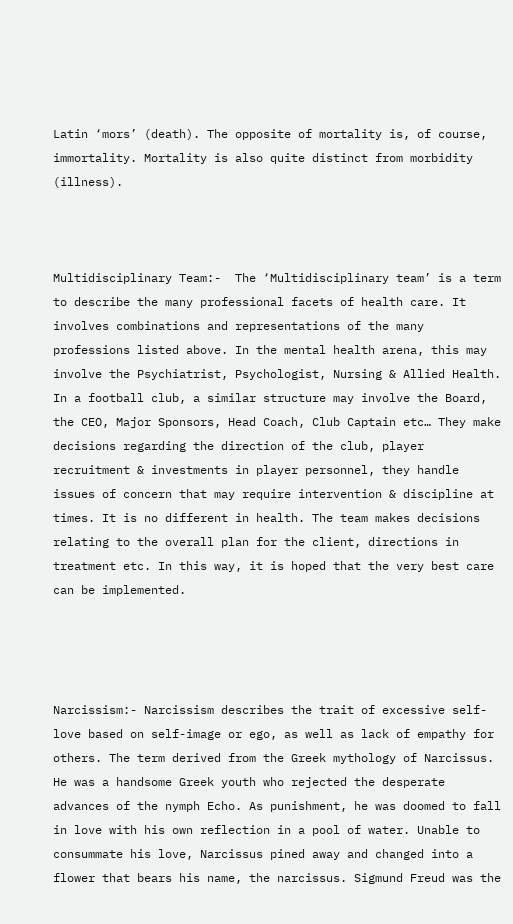Latin ‘mors’ (death). The opposite of mortality is, of course, immortality. Mortality is also quite distinct from morbidity (illness).



Multidisciplinary Team:-  The ‘Multidisciplinary team’ is a term to describe the many professional facets of health care. It involves combinations and representations of the many professions listed above. In the mental health arena, this may involve the Psychiatrist, Psychologist, Nursing & Allied Health. In a football club, a similar structure may involve the Board, the CEO, Major Sponsors, Head Coach, Club Captain etc… They make decisions regarding the direction of the club, player recruitment & investments in player personnel, they handle issues of concern that may require intervention & discipline at times. It is no different in health. The team makes decisions relating to the overall plan for the client, directions in treatment etc. In this way, it is hoped that the very best care can be implemented.




Narcissism:- Narcissism describes the trait of excessive self-love based on self-image or ego, as well as lack of empathy for others. The term derived from the Greek mythology of Narcissus. He was a handsome Greek youth who rejected the desperate advances of the nymph Echo. As punishment, he was doomed to fall in love with his own reflection in a pool of water. Unable to consummate his love, Narcissus pined away and changed into a flower that bears his name, the narcissus. Sigmund Freud was the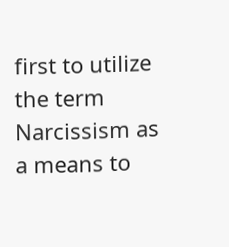first to utilize the term Narcissism as a means to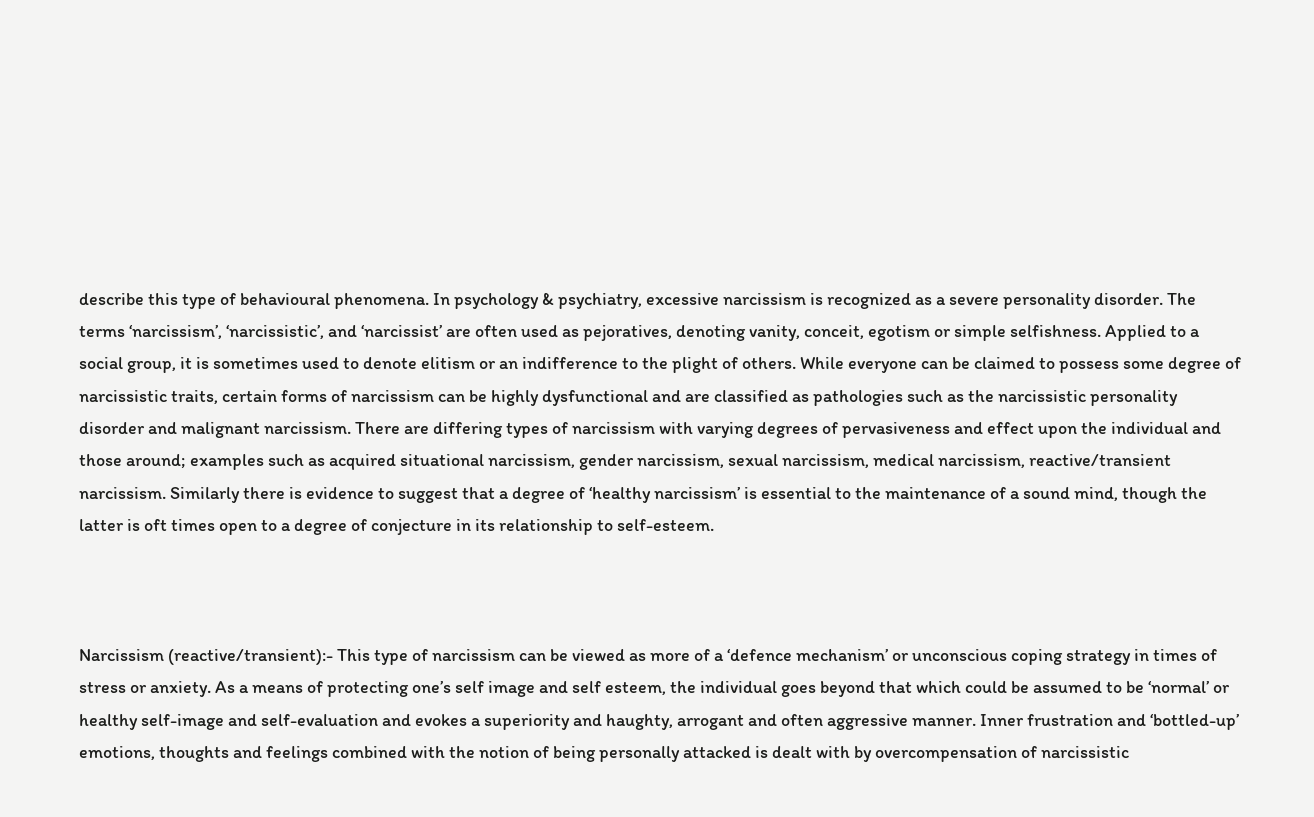describe this type of behavioural phenomena. In psychology & psychiatry, excessive narcissism is recognized as a severe personality disorder. The terms ‘narcissism’, ‘narcissistic’, and ‘narcissist’ are often used as pejoratives, denoting vanity, conceit, egotism or simple selfishness. Applied to a social group, it is sometimes used to denote elitism or an indifference to the plight of others. While everyone can be claimed to possess some degree of narcissistic traits, certain forms of narcissism can be highly dysfunctional and are classified as pathologies such as the narcissistic personality disorder and malignant narcissism. There are differing types of narcissism with varying degrees of pervasiveness and effect upon the individual and those around; examples such as acquired situational narcissism, gender narcissism, sexual narcissism, medical narcissism, reactive/transient narcissism. Similarly there is evidence to suggest that a degree of ‘healthy narcissism’ is essential to the maintenance of a sound mind, though the latter is oft times open to a degree of conjecture in its relationship to self-esteem.



Narcissism (reactive/transient):- This type of narcissism can be viewed as more of a ‘defence mechanism’ or unconscious coping strategy in times of stress or anxiety. As a means of protecting one’s self image and self esteem, the individual goes beyond that which could be assumed to be ‘normal’ or healthy self-image and self-evaluation and evokes a superiority and haughty, arrogant and often aggressive manner. Inner frustration and ‘bottled-up’ emotions, thoughts and feelings combined with the notion of being personally attacked is dealt with by overcompensation of narcissistic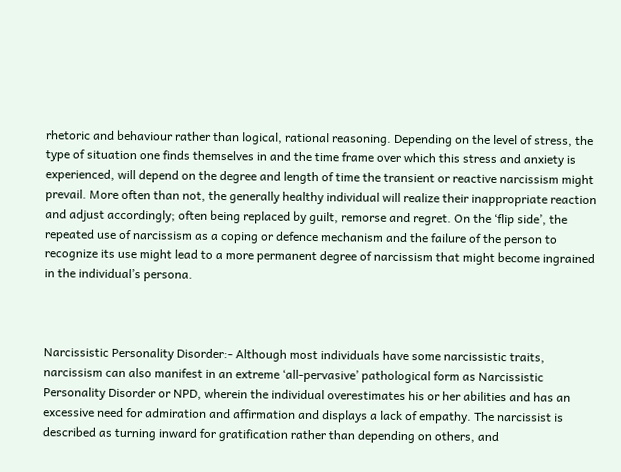rhetoric and behaviour rather than logical, rational reasoning. Depending on the level of stress, the type of situation one finds themselves in and the time frame over which this stress and anxiety is experienced, will depend on the degree and length of time the transient or reactive narcissism might prevail. More often than not, the generally healthy individual will realize their inappropriate reaction and adjust accordingly; often being replaced by guilt, remorse and regret. On the ‘flip side’, the repeated use of narcissism as a coping or defence mechanism and the failure of the person to recognize its use might lead to a more permanent degree of narcissism that might become ingrained in the individual’s persona.



Narcissistic Personality Disorder:- Although most individuals have some narcissistic traits, narcissism can also manifest in an extreme ‘all-pervasive’ pathological form as Narcissistic Personality Disorder or NPD, wherein the individual overestimates his or her abilities and has an excessive need for admiration and affirmation and displays a lack of empathy. The narcissist is described as turning inward for gratification rather than depending on others, and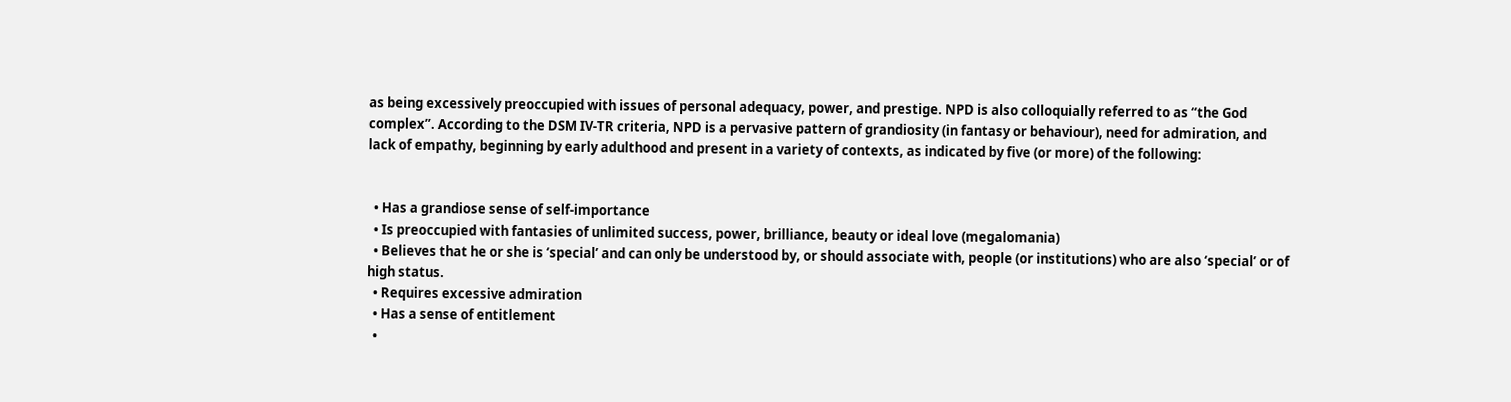as being excessively preoccupied with issues of personal adequacy, power, and prestige. NPD is also colloquially referred to as “the God complex”. According to the DSM IV-TR criteria, NPD is a pervasive pattern of grandiosity (in fantasy or behaviour), need for admiration, and lack of empathy, beginning by early adulthood and present in a variety of contexts, as indicated by five (or more) of the following:


  • Has a grandiose sense of self-importance
  • Is preoccupied with fantasies of unlimited success, power, brilliance, beauty or ideal love (megalomania)
  • Believes that he or she is ‘special’ and can only be understood by, or should associate with, people (or institutions) who are also ‘special’ or of high status.
  • Requires excessive admiration
  • Has a sense of entitlement
  •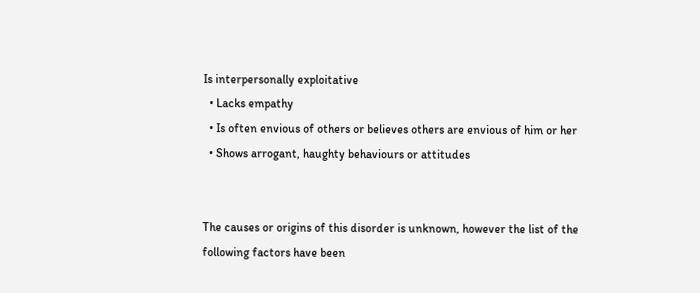Is interpersonally exploitative
  • Lacks empathy
  • Is often envious of others or believes others are envious of him or her
  • Shows arrogant, haughty behaviours or attitudes


The causes or origins of this disorder is unknown, however the list of the following factors have been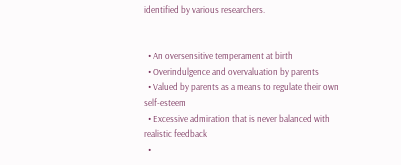identified by various researchers.


  • An oversensitive temperament at birth
  • Overindulgence and overvaluation by parents
  • Valued by parents as a means to regulate their own self-esteem
  • Excessive admiration that is never balanced with realistic feedback
  •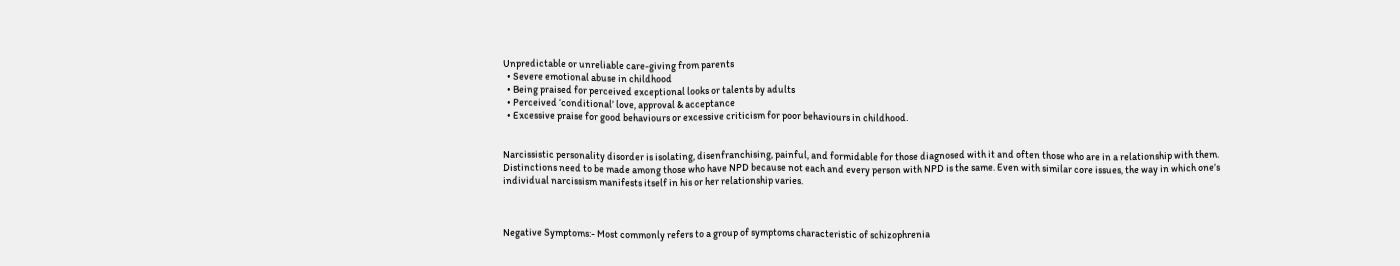Unpredictable or unreliable care-giving from parents
  • Severe emotional abuse in childhood
  • Being praised for perceived exceptional looks or talents by adults
  • Perceived ‘conditional’ love, approval & acceptance
  • Excessive praise for good behaviours or excessive criticism for poor behaviours in childhood.


Narcissistic personality disorder is isolating, disenfranchising, painful, and formidable for those diagnosed with it and often those who are in a relationship with them. Distinctions need to be made among those who have NPD because not each and every person with NPD is the same. Even with similar core issues, the way in which one’s individual narcissism manifests itself in his or her relationship varies.



Negative Symptoms:- Most commonly refers to a group of symptoms characteristic of schizophrenia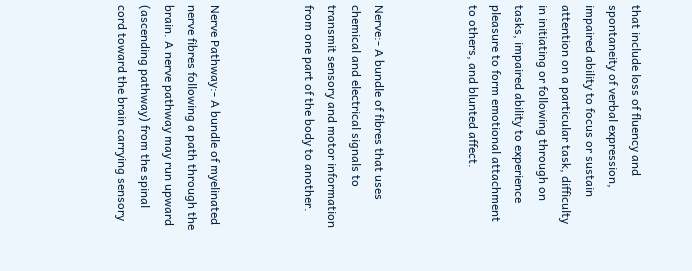that include loss of fluency and spontaneity of verbal expression, impaired ability to focus or sustain attention on a particular task, difficulty in initiating or following through on tasks, impaired ability to experience pleasure to form emotional attachment to others, and blunted affect.



Nerve:- A bundle of fibres that uses chemical and electrical signals to transmit sensory and motor information from one part of the body to another.



Nerve Pathway:- A bundle of myelinated nerve fibres following a path through the brain. A nerve pathway may run upward (ascending pathway) from the spinal cord toward the brain carrying sensory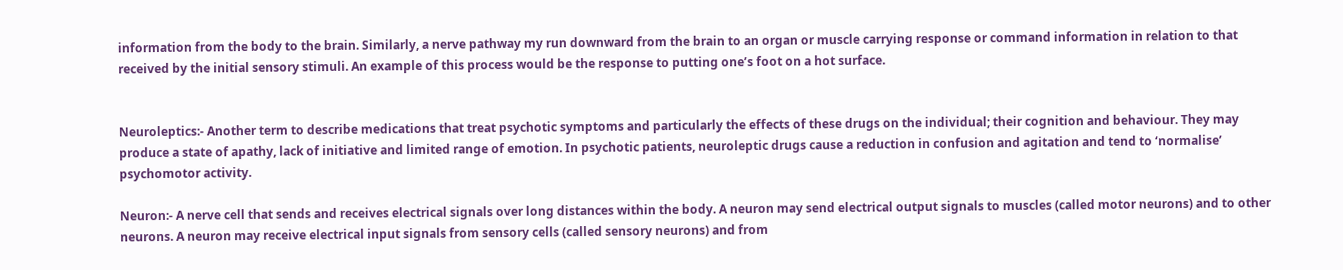information from the body to the brain. Similarly, a nerve pathway my run downward from the brain to an organ or muscle carrying response or command information in relation to that received by the initial sensory stimuli. An example of this process would be the response to putting one’s foot on a hot surface.


Neuroleptics:- Another term to describe medications that treat psychotic symptoms and particularly the effects of these drugs on the individual; their cognition and behaviour. They may produce a state of apathy, lack of initiative and limited range of emotion. In psychotic patients, neuroleptic drugs cause a reduction in confusion and agitation and tend to ‘normalise’ psychomotor activity.

Neuron:- A nerve cell that sends and receives electrical signals over long distances within the body. A neuron may send electrical output signals to muscles (called motor neurons) and to other neurons. A neuron may receive electrical input signals from sensory cells (called sensory neurons) and from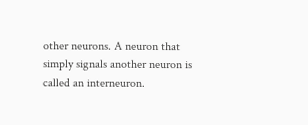other neurons. A neuron that simply signals another neuron is called an interneuron.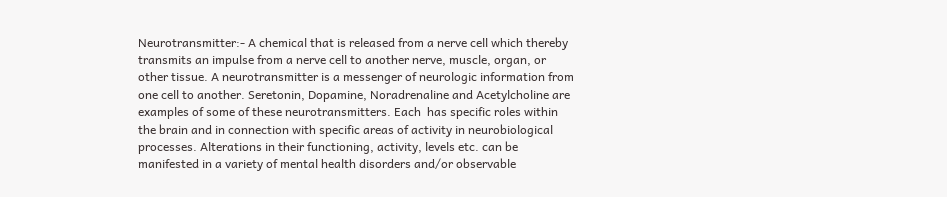Neurotransmitter:- A chemical that is released from a nerve cell which thereby transmits an impulse from a nerve cell to another nerve, muscle, organ, or other tissue. A neurotransmitter is a messenger of neurologic information from one cell to another. Seretonin, Dopamine, Noradrenaline and Acetylcholine are examples of some of these neurotransmitters. Each  has specific roles within the brain and in connection with specific areas of activity in neurobiological processes. Alterations in their functioning, activity, levels etc. can be manifested in a variety of mental health disorders and/or observable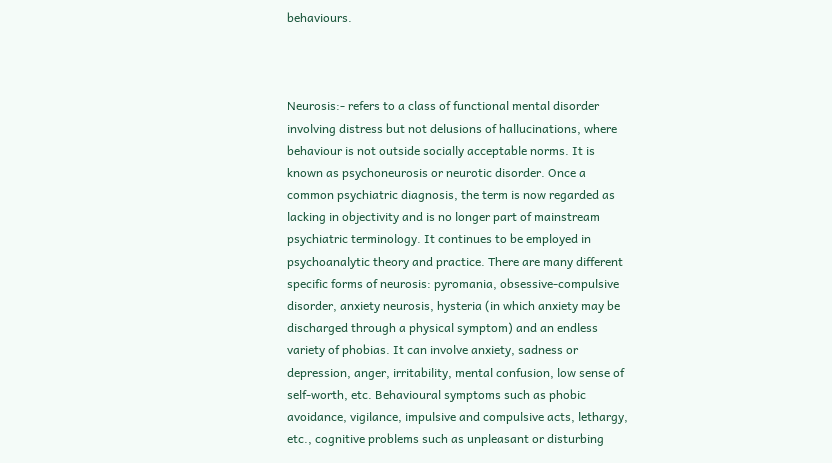behaviours.



Neurosis:- refers to a class of functional mental disorder involving distress but not delusions of hallucinations, where behaviour is not outside socially acceptable norms. It is known as psychoneurosis or neurotic disorder. Once a common psychiatric diagnosis, the term is now regarded as lacking in objectivity and is no longer part of mainstream psychiatric terminology. It continues to be employed in psychoanalytic theory and practice. There are many different specific forms of neurosis: pyromania, obsessive-compulsive disorder, anxiety neurosis, hysteria (in which anxiety may be discharged through a physical symptom) and an endless variety of phobias. It can involve anxiety, sadness or depression, anger, irritability, mental confusion, low sense of self-worth, etc. Behavioural symptoms such as phobic avoidance, vigilance, impulsive and compulsive acts, lethargy, etc., cognitive problems such as unpleasant or disturbing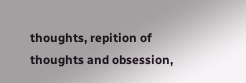thoughts, repition of thoughts and obsession,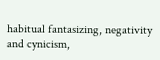habitual fantasizing, negativity and cynicism,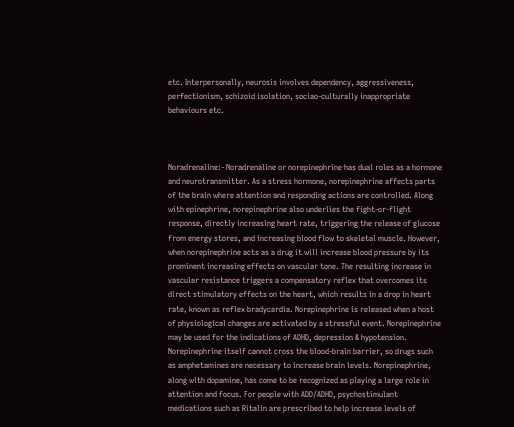etc. Interpersonally, neurosis involves dependency, aggressiveness, perfectionism, schizoid isolation, sociao-culturally inappropriate behaviours etc.



Noradrenaline:- Noradrenaline or norepinephrine has dual roles as a hormone and neurotransmitter. As a stress hormone, norepinephrine affects parts of the brain where attention and responding actions are controlled. Along with epinephrine, norepinephrine also underlies the fight-or-flight response, directly increasing heart rate, triggering the release of glucose from energy stores, and increasing blood flow to skeletal muscle. However, when norepinephrine acts as a drug it will increase blood pressure by its prominent increasing effects on vascular tone. The resulting increase in vascular resistance triggers a compensatory reflex that overcomes its direct stimulatory effects on the heart, which results in a drop in heart rate, known as reflex bradycardia. Norepinephrine is released when a host of physiological changes are activated by a stressful event. Norepinephrine may be used for the indications of ADHD, depression & hypotension. Norepinephrine itself cannot cross the blood-brain barrier, so drugs such as amphetamines are necessary to increase brain levels. Norepinephrine, along with dopamine, has come to be recognized as playing a large role in attention and focus. For people with ADD/ADHD, psychostimulant medications such as Ritalin are prescribed to help increase levels of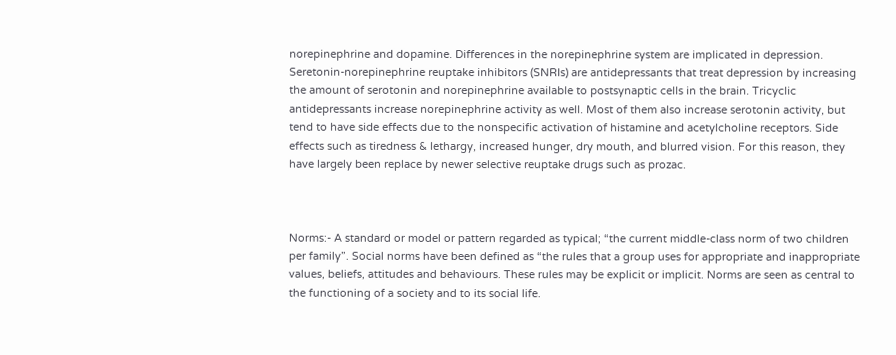norepinephrine and dopamine. Differences in the norepinephrine system are implicated in depression. Seretonin-norepinephrine reuptake inhibitors (SNRIs) are antidepressants that treat depression by increasing the amount of serotonin and norepinephrine available to postsynaptic cells in the brain. Tricyclic antidepressants increase norepinephrine activity as well. Most of them also increase serotonin activity, but tend to have side effects due to the nonspecific activation of histamine and acetylcholine receptors. Side effects such as tiredness & lethargy, increased hunger, dry mouth, and blurred vision. For this reason, they have largely been replace by newer selective reuptake drugs such as prozac.



Norms:- A standard or model or pattern regarded as typical; “the current middle-class norm of two children per family”. Social norms have been defined as “the rules that a group uses for appropriate and inappropriate values, beliefs, attitudes and behaviours. These rules may be explicit or implicit. Norms are seen as central to the functioning of a society and to its social life.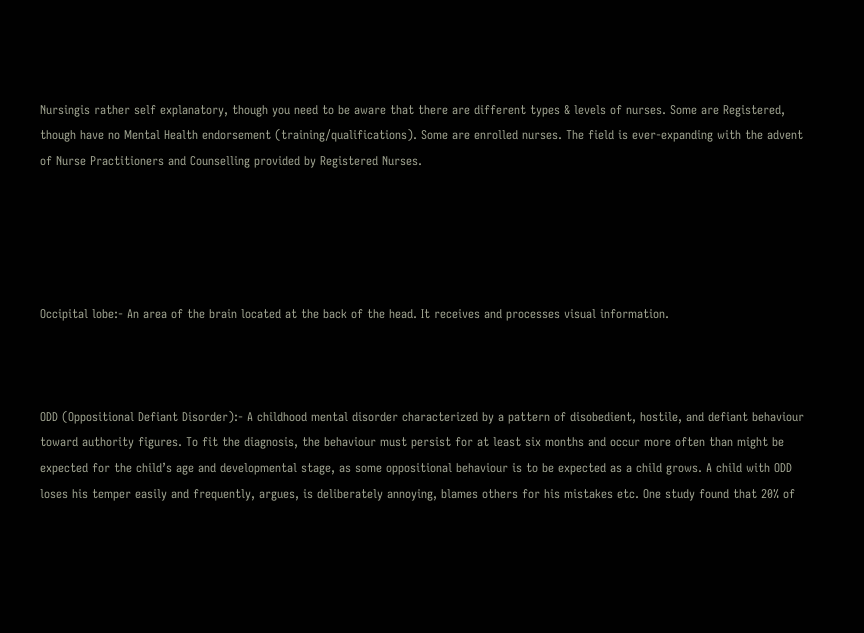Nursingis rather self explanatory, though you need to be aware that there are different types & levels of nurses. Some are Registered, though have no Mental Health endorsement (training/qualifications). Some are enrolled nurses. The field is ever-expanding with the advent of Nurse Practitioners and Counselling provided by Registered Nurses.





Occipital lobe:- An area of the brain located at the back of the head. It receives and processes visual information.



ODD (Oppositional Defiant Disorder):- A childhood mental disorder characterized by a pattern of disobedient, hostile, and defiant behaviour toward authority figures. To fit the diagnosis, the behaviour must persist for at least six months and occur more often than might be expected for the child’s age and developmental stage, as some oppositional behaviour is to be expected as a child grows. A child with ODD loses his temper easily and frequently, argues, is deliberately annoying, blames others for his mistakes etc. One study found that 20% of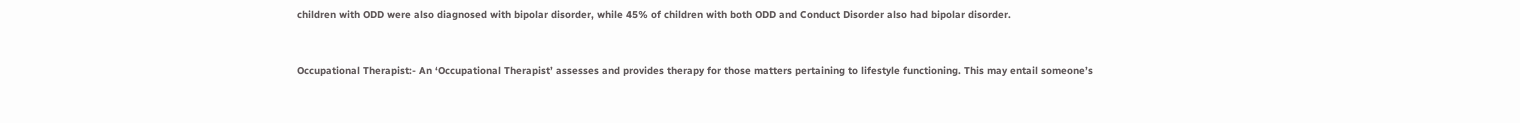children with ODD were also diagnosed with bipolar disorder, while 45% of children with both ODD and Conduct Disorder also had bipolar disorder.



Occupational Therapist:- An ‘Occupational Therapist’ assesses and provides therapy for those matters pertaining to lifestyle functioning. This may entail someone’s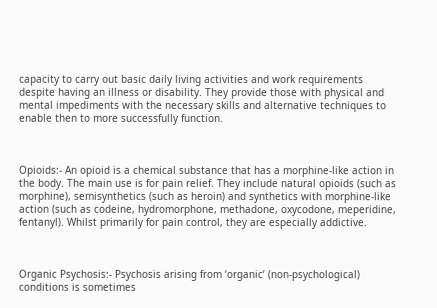capacity to carry out basic daily living activities and work requirements despite having an illness or disability. They provide those with physical and mental impediments with the necessary skills and alternative techniques to enable then to more successfully function.



Opioids:- An opioid is a chemical substance that has a morphine-like action in the body. The main use is for pain relief. They include natural opioids (such as morphine), semisynthetics (such as heroin) and synthetics with morphine-like action (such as codeine, hydromorphone, methadone, oxycodone, meperidine, fentanyl). Whilst primarily for pain control, they are especially addictive.



Organic Psychosis:- Psychosis arising from ‘organic’ (non-psychological) conditions is sometimes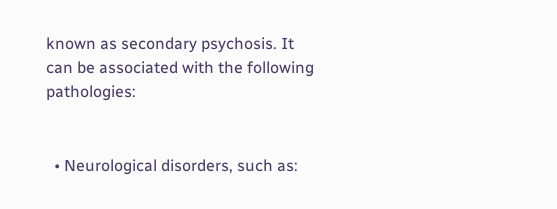known as secondary psychosis. It can be associated with the following pathologies:


  • Neurological disorders, such as: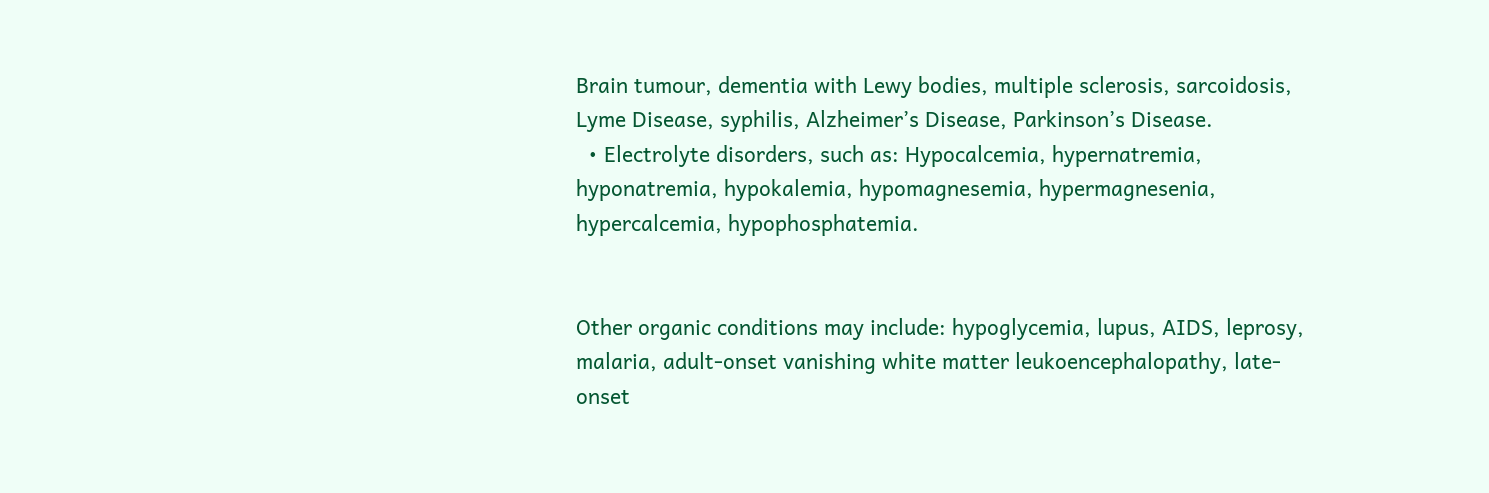Brain tumour, dementia with Lewy bodies, multiple sclerosis, sarcoidosis, Lyme Disease, syphilis, Alzheimer’s Disease, Parkinson’s Disease.
  • Electrolyte disorders, such as: Hypocalcemia, hypernatremia, hyponatremia, hypokalemia, hypomagnesemia, hypermagnesenia, hypercalcemia, hypophosphatemia.


Other organic conditions may include: hypoglycemia, lupus, AIDS, leprosy, malaria, adult-onset vanishing white matter leukoencephalopathy, late-onset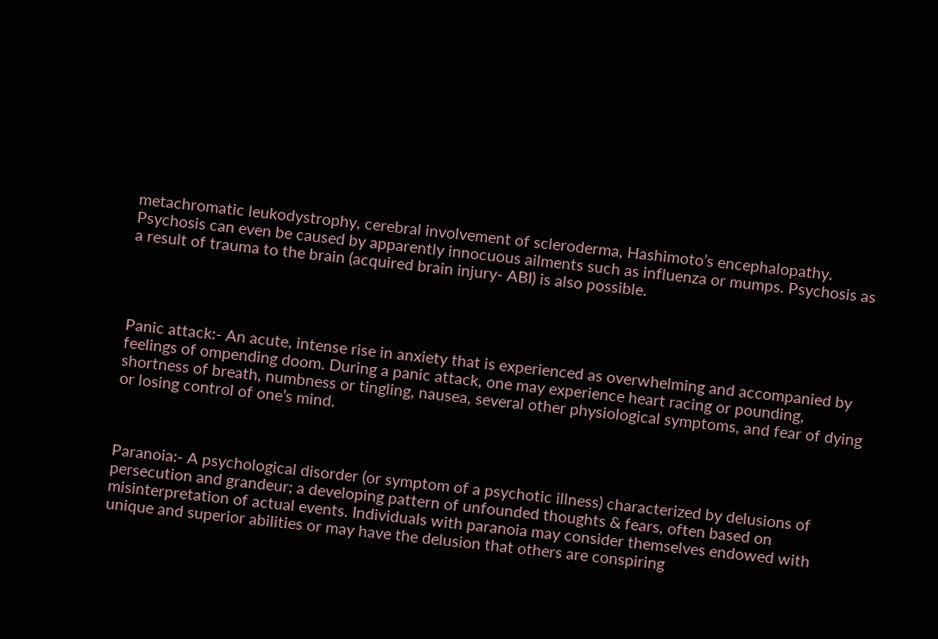metachromatic leukodystrophy, cerebral involvement of scleroderma, Hashimoto’s encephalopathy. Psychosis can even be caused by apparently innocuous ailments such as influenza or mumps. Psychosis as a result of trauma to the brain (acquired brain injury- ABI) is also possible.




Panic attack:- An acute, intense rise in anxiety that is experienced as overwhelming and accompanied by feelings of ompending doom. During a panic attack, one may experience heart racing or pounding, shortness of breath, numbness or tingling, nausea, several other physiological symptoms, and fear of dying or losing control of one’s mind.



Paranoia:- A psychological disorder (or symptom of a psychotic illness) characterized by delusions of persecution and grandeur; a developing pattern of unfounded thoughts & fears, often based on misinterpretation of actual events. Individuals with paranoia may consider themselves endowed with unique and superior abilities or may have the delusion that others are conspiring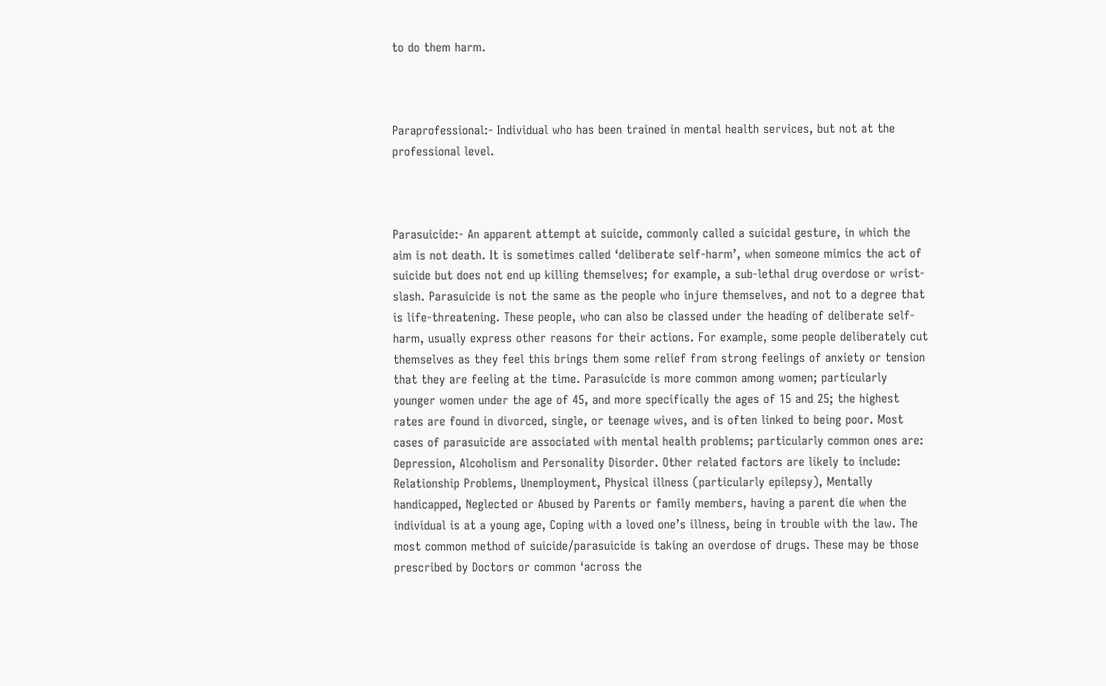to do them harm.



Paraprofessional:- Individual who has been trained in mental health services, but not at the professional level.



Parasuicide:- An apparent attempt at suicide, commonly called a suicidal gesture, in which the aim is not death. It is sometimes called ‘deliberate self-harm’, when someone mimics the act of suicide but does not end up killing themselves; for example, a sub-lethal drug overdose or wrist-slash. Parasuicide is not the same as the people who injure themselves, and not to a degree that is life-threatening. These people, who can also be classed under the heading of deliberate self-harm, usually express other reasons for their actions. For example, some people deliberately cut themselves as they feel this brings them some relief from strong feelings of anxiety or tension that they are feeling at the time. Parasuicide is more common among women; particularly younger women under the age of 45, and more specifically the ages of 15 and 25; the highest rates are found in divorced, single, or teenage wives, and is often linked to being poor. Most cases of parasuicide are associated with mental health problems; particularly common ones are: Depression, Alcoholism and Personality Disorder. Other related factors are likely to include: Relationship Problems, Unemployment, Physical illness (particularly epilepsy), Mentally handicapped, Neglected or Abused by Parents or family members, having a parent die when the individual is at a young age, Coping with a loved one’s illness, being in trouble with the law. The most common method of suicide/parasuicide is taking an overdose of drugs. These may be those prescribed by Doctors or common ‘across the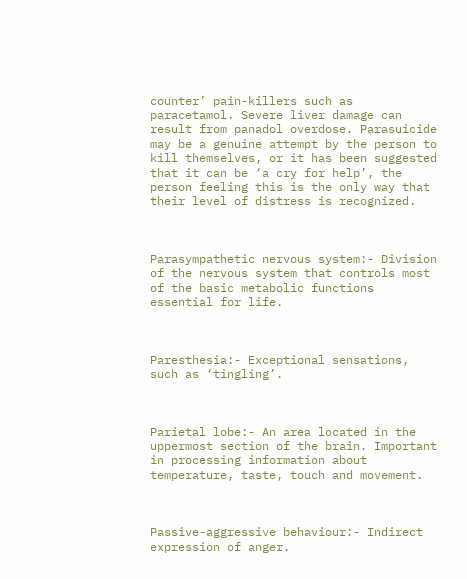counter’ pain-killers such as paracetamol. Severe liver damage can result from panadol overdose. Parasuicide may be a genuine attempt by the person to kill themselves, or it has been suggested that it can be ‘a cry for help’, the person feeling this is the only way that their level of distress is recognized.



Parasympathetic nervous system:- Division of the nervous system that controls most of the basic metabolic functions essential for life.



Paresthesia:- Exceptional sensations, such as ‘tingling’.



Parietal lobe:- An area located in the uppermost section of the brain. Important in processing information about temperature, taste, touch and movement.



Passive-aggressive behaviour:- Indirect expression of anger.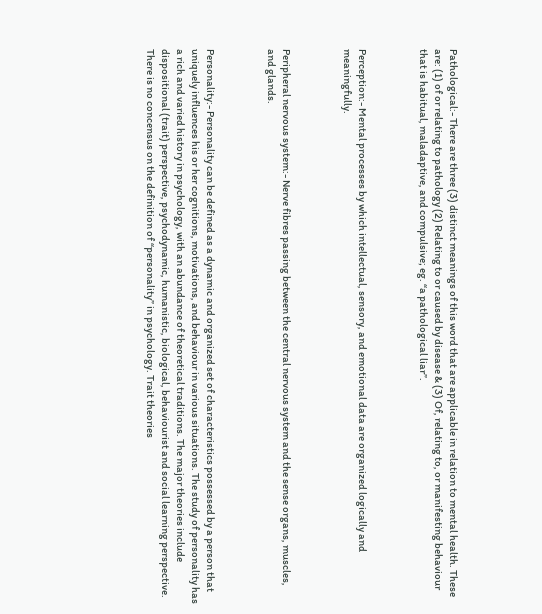Pathological:- There are three (3) distinct meanings of this word that are applicable in relation to mental health. These are: (1) of or relating to pathology (2) Relating to or caused by disease & (3) Of, relating to, or manifesting behaviour that is habitual, maladaptive, and compulsive; eg. “a pathological liar”.



Perception:- Mental processes by which intellectual, sensory, and emotional data are organized logically and meaningfully.



Peripheral nervous system:- Nerve fibres passing between the central nervous system and the sense organs, muscles, and glands.



Personality:- Personality can be defined as a dynamic and organized set of characteristics possessed by a person that uniquely influences his or her cognitions, motivations, and behaviour in various situations. The study of personality has a rich and varied history in psychology, with an abundance of theoretical traditions. The major theories include dispositional (trait) perspective, psychodynamic, humanistic, biological, behaviourist and social learning perspective. There is no concensus on the definition of “personality” in psychology. Trait theories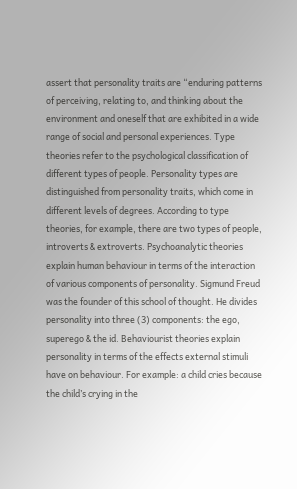assert that personality traits are “enduring patterns of perceiving, relating to, and thinking about the environment and oneself that are exhibited in a wide range of social and personal experiences. Type theories refer to the psychological classification of different types of people. Personality types are distinguished from personality traits, which come in different levels of degrees. According to type theories, for example, there are two types of people, introverts & extroverts. Psychoanalytic theories explain human behaviour in terms of the interaction of various components of personality. Sigmund Freud was the founder of this school of thought. He divides personality into three (3) components: the ego, superego & the id. Behaviourist theories explain personality in terms of the effects external stimuli have on behaviour. For example: a child cries because the child’s crying in the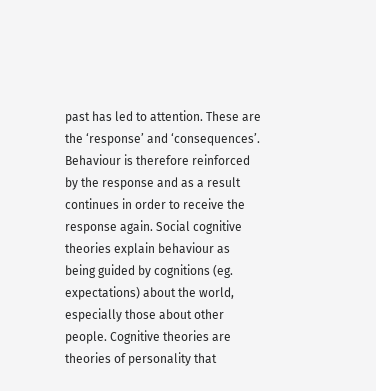past has led to attention. These are the ‘response’ and ‘consequences’. Behaviour is therefore reinforced by the response and as a result continues in order to receive the response again. Social cognitive theories explain behaviour as being guided by cognitions (eg. expectations) about the world, especially those about other people. Cognitive theories are theories of personality that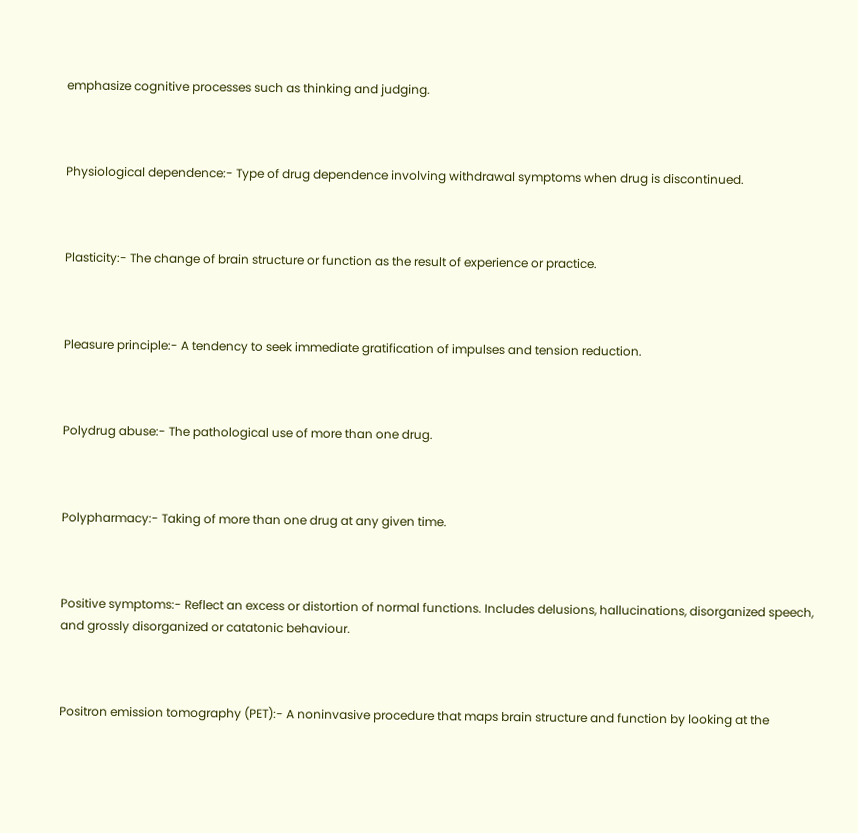emphasize cognitive processes such as thinking and judging.



Physiological dependence:- Type of drug dependence involving withdrawal symptoms when drug is discontinued.



Plasticity:- The change of brain structure or function as the result of experience or practice.



Pleasure principle:- A tendency to seek immediate gratification of impulses and tension reduction.



Polydrug abuse:- The pathological use of more than one drug.



Polypharmacy:- Taking of more than one drug at any given time.



Positive symptoms:- Reflect an excess or distortion of normal functions. Includes delusions, hallucinations, disorganized speech, and grossly disorganized or catatonic behaviour.



Positron emission tomography (PET):- A noninvasive procedure that maps brain structure and function by looking at the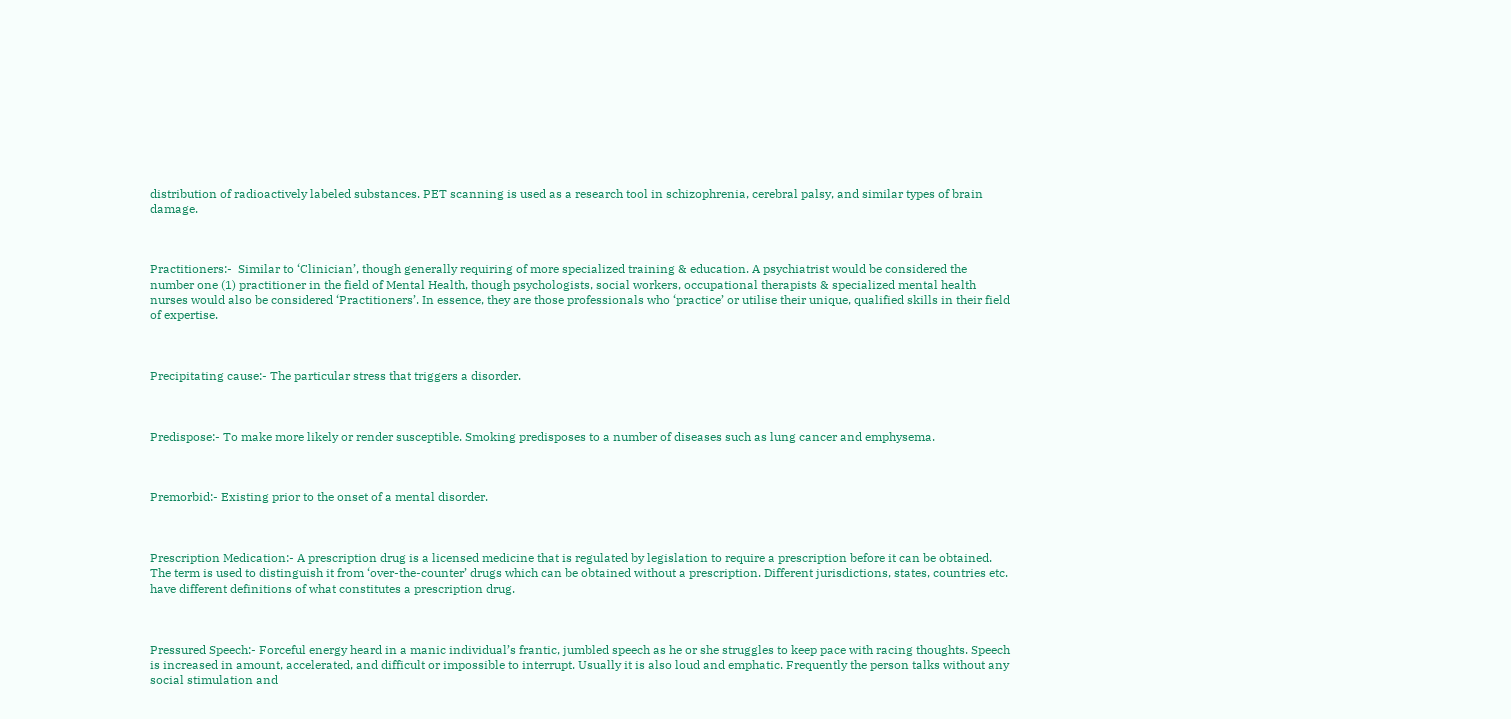distribution of radioactively labeled substances. PET scanning is used as a research tool in schizophrenia, cerebral palsy, and similar types of brain damage.



Practitioners:-  Similar to ‘Clinician’, though generally requiring of more specialized training & education. A psychiatrist would be considered the number one (1) practitioner in the field of Mental Health, though psychologists, social workers, occupational therapists & specialized mental health nurses would also be considered ‘Practitioners’. In essence, they are those professionals who ‘practice’ or utilise their unique, qualified skills in their field of expertise.



Precipitating cause:- The particular stress that triggers a disorder.



Predispose:- To make more likely or render susceptible. Smoking predisposes to a number of diseases such as lung cancer and emphysema.



Premorbid:- Existing prior to the onset of a mental disorder.



Prescription Medication:- A prescription drug is a licensed medicine that is regulated by legislation to require a prescription before it can be obtained. The term is used to distinguish it from ‘over-the-counter’ drugs which can be obtained without a prescription. Different jurisdictions, states, countries etc. have different definitions of what constitutes a prescription drug.



Pressured Speech:- Forceful energy heard in a manic individual’s frantic, jumbled speech as he or she struggles to keep pace with racing thoughts. Speech is increased in amount, accelerated, and difficult or impossible to interrupt. Usually it is also loud and emphatic. Frequently the person talks without any social stimulation and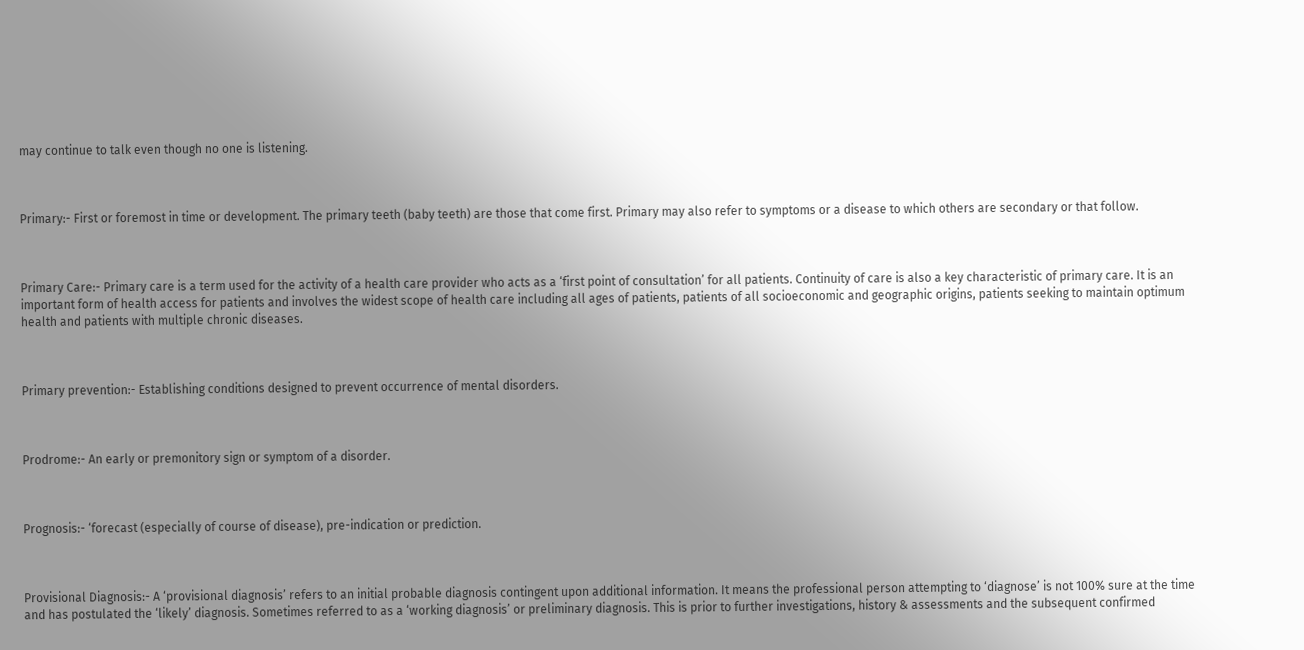may continue to talk even though no one is listening.



Primary:- First or foremost in time or development. The primary teeth (baby teeth) are those that come first. Primary may also refer to symptoms or a disease to which others are secondary or that follow.



Primary Care:- Primary care is a term used for the activity of a health care provider who acts as a ‘first point of consultation’ for all patients. Continuity of care is also a key characteristic of primary care. It is an important form of health access for patients and involves the widest scope of health care including all ages of patients, patients of all socioeconomic and geographic origins, patients seeking to maintain optimum health and patients with multiple chronic diseases.



Primary prevention:- Establishing conditions designed to prevent occurrence of mental disorders.



Prodrome:- An early or premonitory sign or symptom of a disorder.



Prognosis:- ‘forecast (especially of course of disease), pre-indication or prediction.



Provisional Diagnosis:- A ‘provisional diagnosis’ refers to an initial probable diagnosis contingent upon additional information. It means the professional person attempting to ‘diagnose’ is not 100% sure at the time and has postulated the ‘likely’ diagnosis. Sometimes referred to as a ‘working diagnosis’ or preliminary diagnosis. This is prior to further investigations, history & assessments and the subsequent confirmed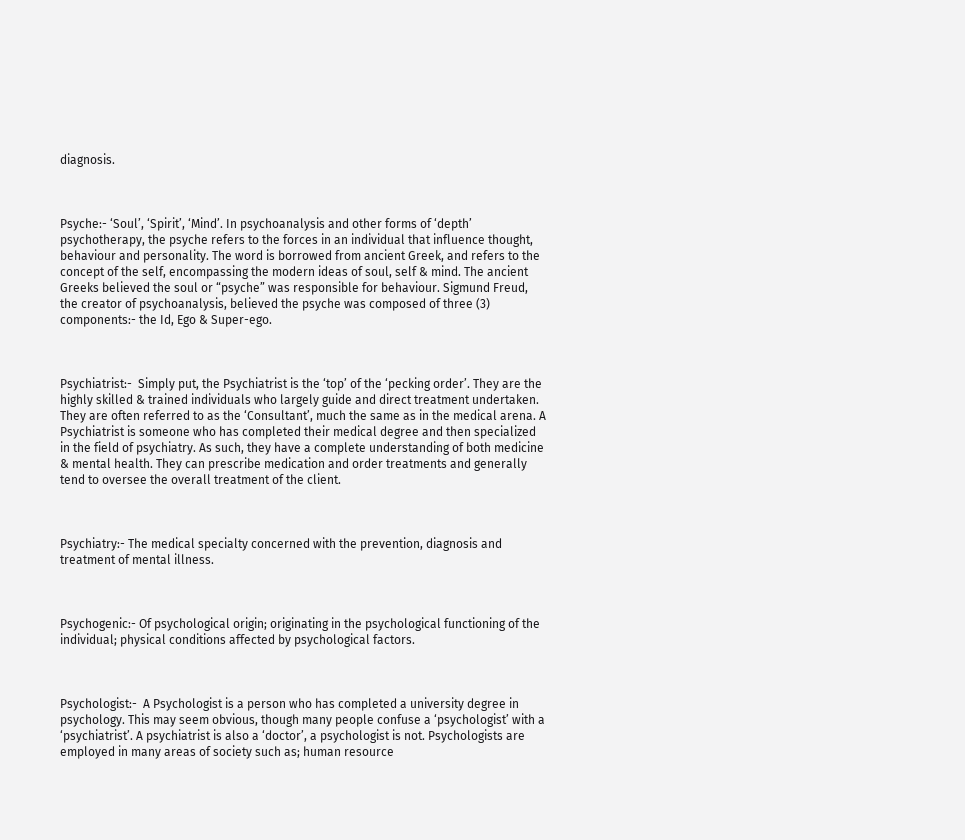diagnosis.



Psyche:- ‘Soul’, ‘Spirit’, ‘Mind’. In psychoanalysis and other forms of ‘depth’ psychotherapy, the psyche refers to the forces in an individual that influence thought, behaviour and personality. The word is borrowed from ancient Greek, and refers to the concept of the self, encompassing the modern ideas of soul, self & mind. The ancient Greeks believed the soul or “psyche” was responsible for behaviour. Sigmund Freud, the creator of psychoanalysis, believed the psyche was composed of three (3) components:- the Id, Ego & Super-ego.



Psychiatrist:-  Simply put, the Psychiatrist is the ‘top’ of the ‘pecking order’. They are the highly skilled & trained individuals who largely guide and direct treatment undertaken. They are often referred to as the ‘Consultant’, much the same as in the medical arena. A Psychiatrist is someone who has completed their medical degree and then specialized in the field of psychiatry. As such, they have a complete understanding of both medicine & mental health. They can prescribe medication and order treatments and generally tend to oversee the overall treatment of the client.



Psychiatry:- The medical specialty concerned with the prevention, diagnosis and treatment of mental illness.



Psychogenic:- Of psychological origin; originating in the psychological functioning of the individual; physical conditions affected by psychological factors.



Psychologist:-  A Psychologist is a person who has completed a university degree in psychology. This may seem obvious, though many people confuse a ‘psychologist’ with a ‘psychiatrist’. A psychiatrist is also a ‘doctor’, a psychologist is not. Psychologists are employed in many areas of society such as; human resource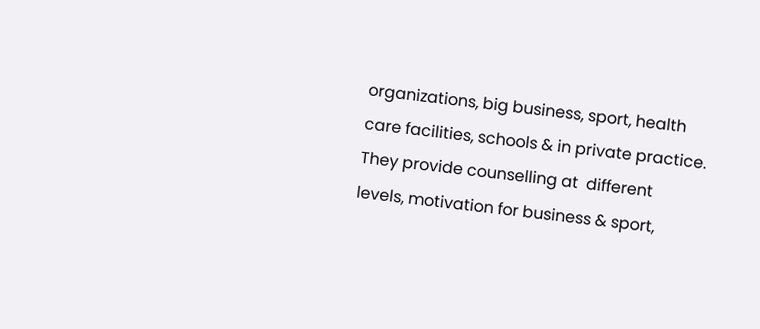organizations, big business, sport, health care facilities, schools & in private practice. They provide counselling at  different levels, motivation for business & sport,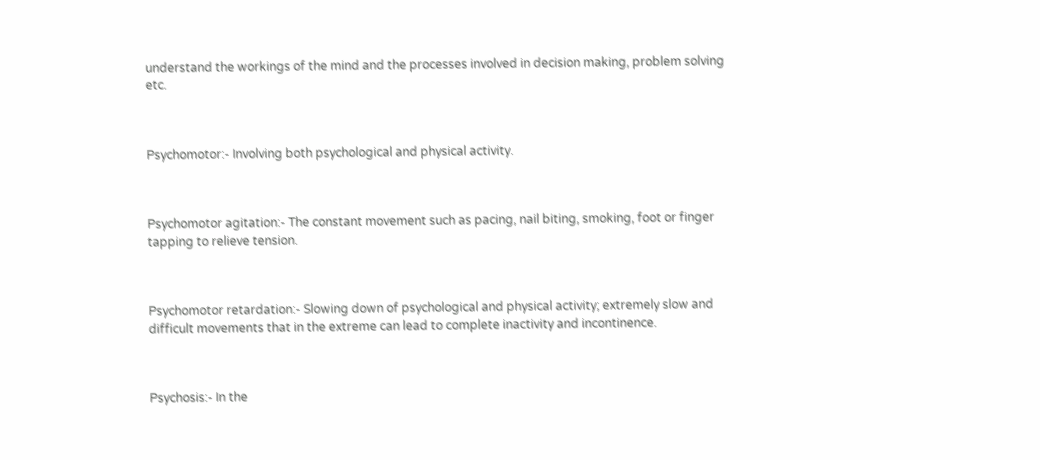understand the workings of the mind and the processes involved in decision making, problem solving etc.



Psychomotor:- Involving both psychological and physical activity.



Psychomotor agitation:- The constant movement such as pacing, nail biting, smoking, foot or finger tapping to relieve tension.



Psychomotor retardation:- Slowing down of psychological and physical activity; extremely slow and difficult movements that in the extreme can lead to complete inactivity and incontinence.



Psychosis:- In the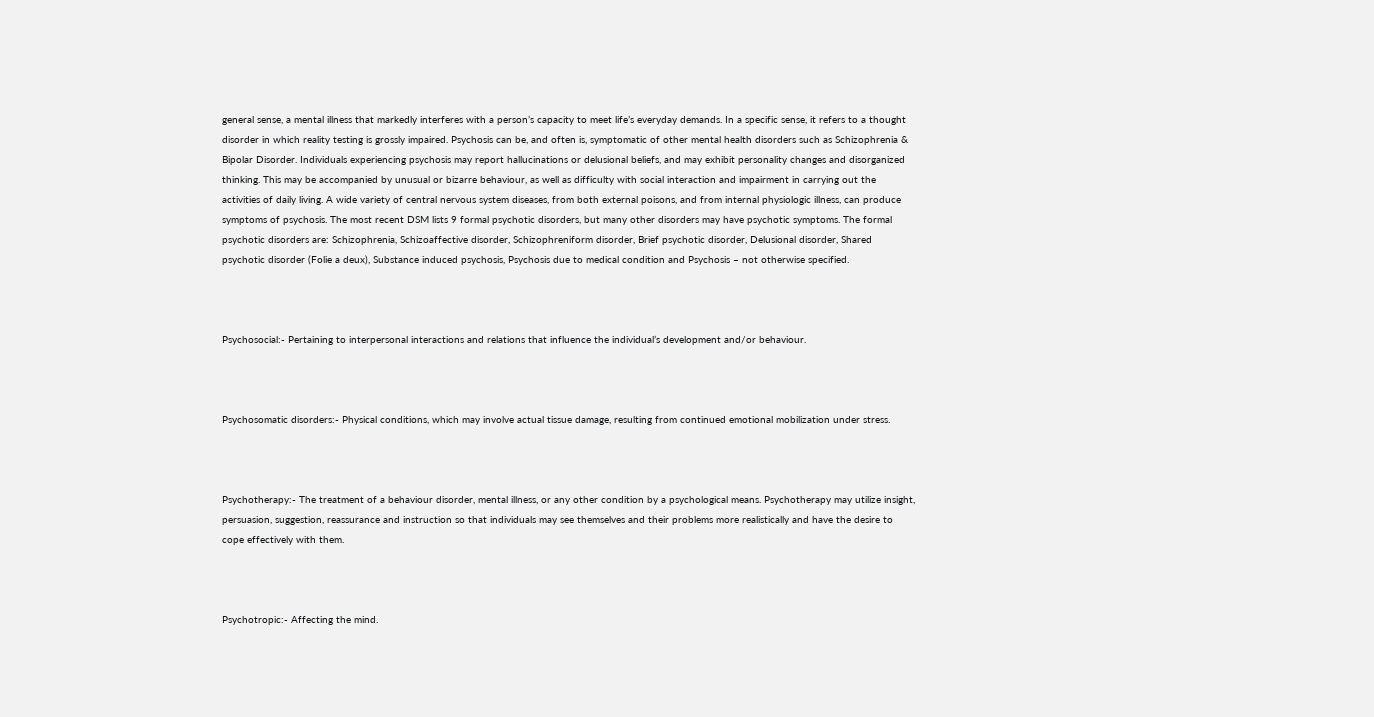general sense, a mental illness that markedly interferes with a person’s capacity to meet life’s everyday demands. In a specific sense, it refers to a thought disorder in which reality testing is grossly impaired. Psychosis can be, and often is, symptomatic of other mental health disorders such as Schizophrenia & Bipolar Disorder. Individuals experiencing psychosis may report hallucinations or delusional beliefs, and may exhibit personality changes and disorganized thinking. This may be accompanied by unusual or bizarre behaviour, as well as difficulty with social interaction and impairment in carrying out the activities of daily living. A wide variety of central nervous system diseases, from both external poisons, and from internal physiologic illness, can produce symptoms of psychosis. The most recent DSM lists 9 formal psychotic disorders, but many other disorders may have psychotic symptoms. The formal psychotic disorders are: Schizophrenia, Schizoaffective disorder, Schizophreniform disorder, Brief psychotic disorder, Delusional disorder, Shared psychotic disorder (Folie a deux), Substance induced psychosis, Psychosis due to medical condition and Psychosis – not otherwise specified.



Psychosocial:- Pertaining to interpersonal interactions and relations that influence the individual’s development and/or behaviour.



Psychosomatic disorders:- Physical conditions, which may involve actual tissue damage, resulting from continued emotional mobilization under stress.



Psychotherapy:- The treatment of a behaviour disorder, mental illness, or any other condition by a psychological means. Psychotherapy may utilize insight, persuasion, suggestion, reassurance and instruction so that individuals may see themselves and their problems more realistically and have the desire to cope effectively with them.



Psychotropic:- Affecting the mind.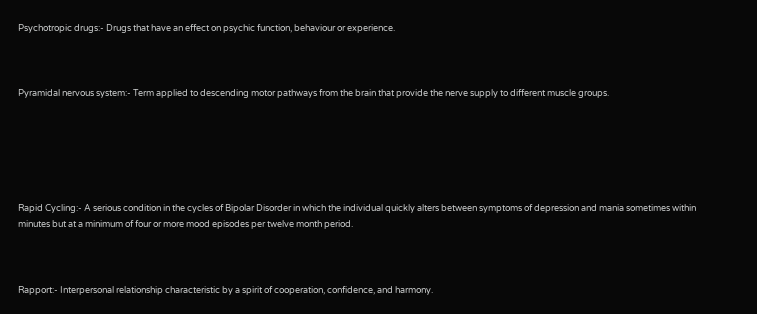Psychotropic drugs:- Drugs that have an effect on psychic function, behaviour or experience.



Pyramidal nervous system:- Term applied to descending motor pathways from the brain that provide the nerve supply to different muscle groups.






Rapid Cycling:- A serious condition in the cycles of Bipolar Disorder in which the individual quickly alters between symptoms of depression and mania sometimes within minutes but at a minimum of four or more mood episodes per twelve month period.



Rapport:- Interpersonal relationship characteristic by a spirit of cooperation, confidence, and harmony.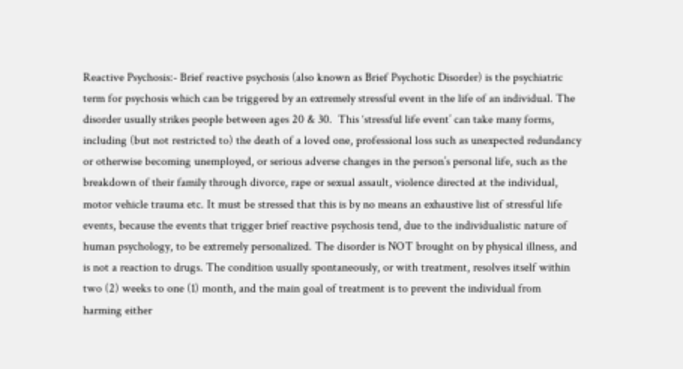Reactive Psychosis:- Brief reactive psychosis (also known as Brief Psychotic Disorder) is the psychiatric term for psychosis which can be triggered by an extremely stressful event in the life of an individual. The disorder usually strikes people between ages 20 & 30.  This ‘stressful life event’ can take many forms, including (but not restricted to) the death of a loved one, professional loss such as unexpected redundancy or otherwise becoming unemployed, or serious adverse changes in the person’s personal life, such as the breakdown of their family through divorce, rape or sexual assault, violence directed at the individual, motor vehicle trauma etc. It must be stressed that this is by no means an exhaustive list of stressful life events, because the events that trigger brief reactive psychosis tend, due to the individualistic nature of human psychology, to be extremely personalized. The disorder is NOT brought on by physical illness, and is not a reaction to drugs. The condition usually spontaneously, or with treatment, resolves itself within two (2) weeks to one (1) month, and the main goal of treatment is to prevent the individual from harming either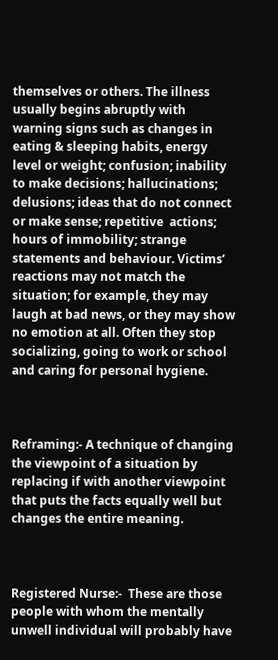themselves or others. The illness usually begins abruptly with warning signs such as changes in eating & sleeping habits, energy level or weight; confusion; inability to make decisions; hallucinations; delusions; ideas that do not connect or make sense; repetitive  actions; hours of immobility; strange statements and behaviour. Victims’ reactions may not match the situation; for example, they may laugh at bad news, or they may show no emotion at all. Often they stop socializing, going to work or school and caring for personal hygiene.



Reframing:- A technique of changing the viewpoint of a situation by replacing if with another viewpoint that puts the facts equally well but changes the entire meaning.



Registered Nurse:-  These are those people with whom the mentally unwell individual will probably have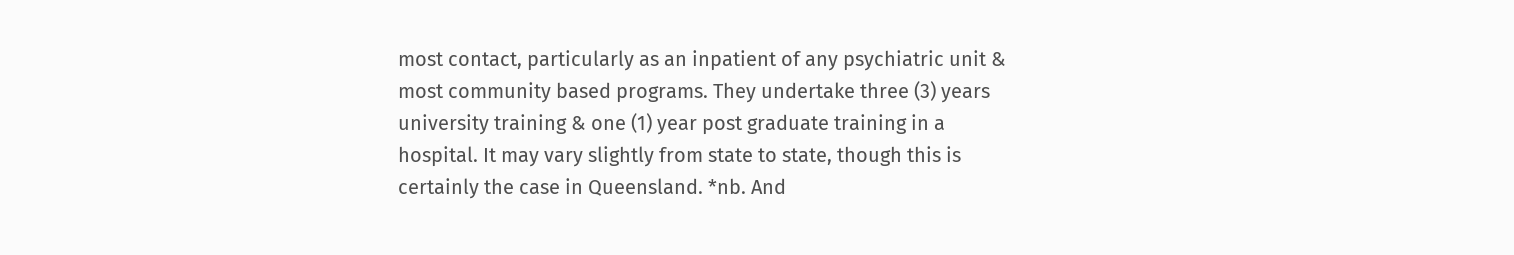most contact, particularly as an inpatient of any psychiatric unit & most community based programs. They undertake three (3) years university training & one (1) year post graduate training in a hospital. It may vary slightly from state to state, though this is certainly the case in Queensland. *nb. And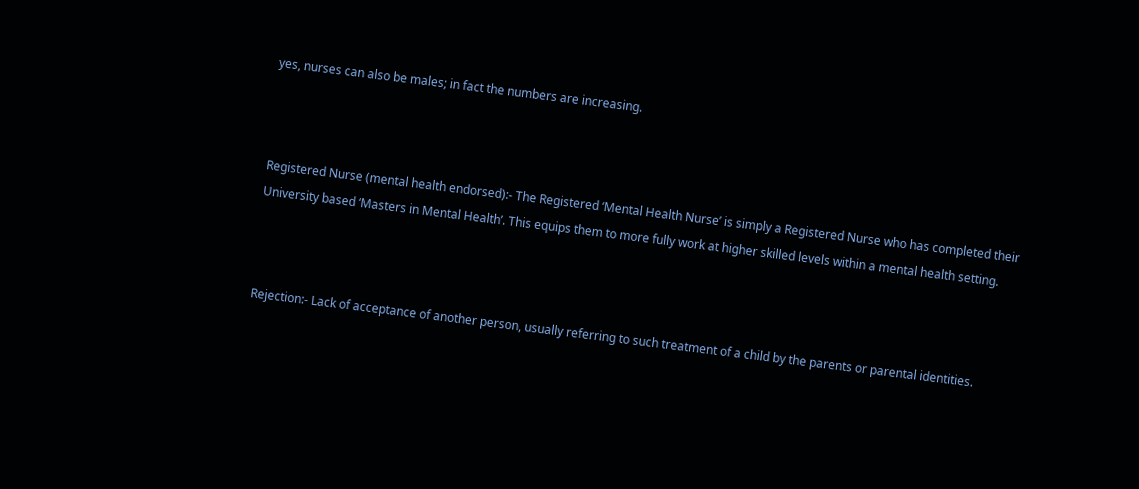yes, nurses can also be males; in fact the numbers are increasing.



Registered Nurse (mental health endorsed):- The Registered ‘Mental Health Nurse’ is simply a Registered Nurse who has completed their University based ‘Masters in Mental Health’. This equips them to more fully work at higher skilled levels within a mental health setting.



Rejection:- Lack of acceptance of another person, usually referring to such treatment of a child by the parents or parental identities.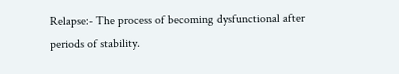Relapse:- The process of becoming dysfunctional after periods of stability.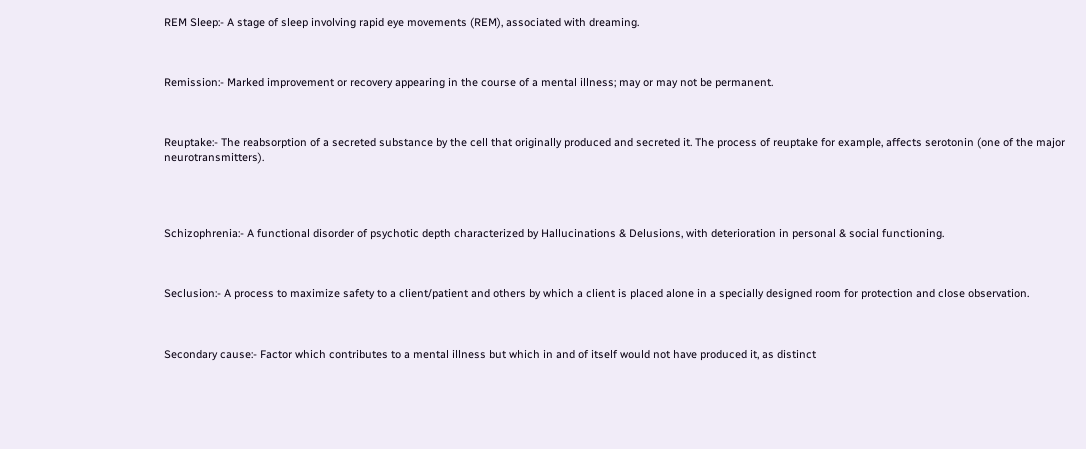REM Sleep:- A stage of sleep involving rapid eye movements (REM), associated with dreaming.



Remission:- Marked improvement or recovery appearing in the course of a mental illness; may or may not be permanent.



Reuptake:- The reabsorption of a secreted substance by the cell that originally produced and secreted it. The process of reuptake for example, affects serotonin (one of the major neurotransmitters).




Schizophrenia:- A functional disorder of psychotic depth characterized by Hallucinations & Delusions, with deterioration in personal & social functioning.



Seclusion:- A process to maximize safety to a client/patient and others by which a client is placed alone in a specially designed room for protection and close observation.



Secondary cause:- Factor which contributes to a mental illness but which in and of itself would not have produced it, as distinct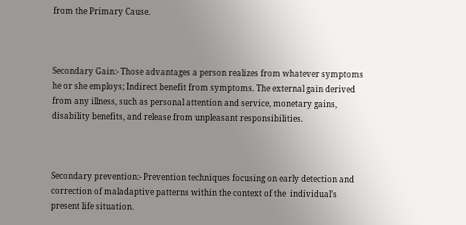from the Primary Cause.



Secondary Gain:- Those advantages a person realizes from whatever symptoms he or she employs; Indirect benefit from symptoms. The external gain derived from any illness, such as personal attention and service, monetary gains, disability benefits, and release from unpleasant responsibilities.



Secondary prevention:- Prevention techniques focusing on early detection and correction of maladaptive patterns within the context of the  individual’s present life situation.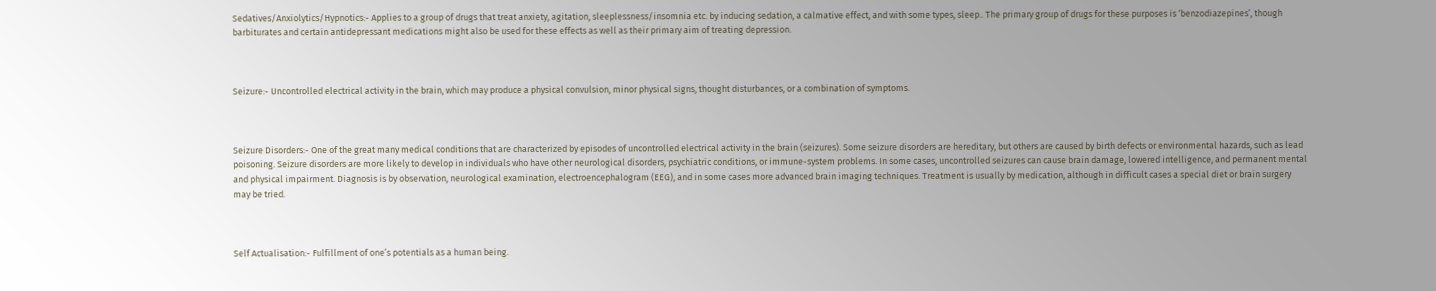Sedatives/Anxiolytics/Hypnotics:- Applies to a group of drugs that treat anxiety, agitation, sleeplessness/insomnia etc. by inducing sedation, a calmative effect, and with some types, sleep.. The primary group of drugs for these purposes is ‘benzodiazepines’, though barbiturates and certain antidepressant medications might also be used for these effects as well as their primary aim of treating depression.



Seizure:- Uncontrolled electrical activity in the brain, which may produce a physical convulsion, minor physical signs, thought disturbances, or a combination of symptoms.



Seizure Disorders:- One of the great many medical conditions that are characterized by episodes of uncontrolled electrical activity in the brain (seizures). Some seizure disorders are hereditary, but others are caused by birth defects or environmental hazards, such as lead poisoning. Seizure disorders are more likely to develop in individuals who have other neurological disorders, psychiatric conditions, or immune-system problems. In some cases, uncontrolled seizures can cause brain damage, lowered intelligence, and permanent mental and physical impairment. Diagnosis is by observation, neurological examination, electroencephalogram (EEG), and in some cases more advanced brain imaging techniques. Treatment is usually by medication, although in difficult cases a special diet or brain surgery may be tried.



Self Actualisation:- Fulfillment of one’s potentials as a human being.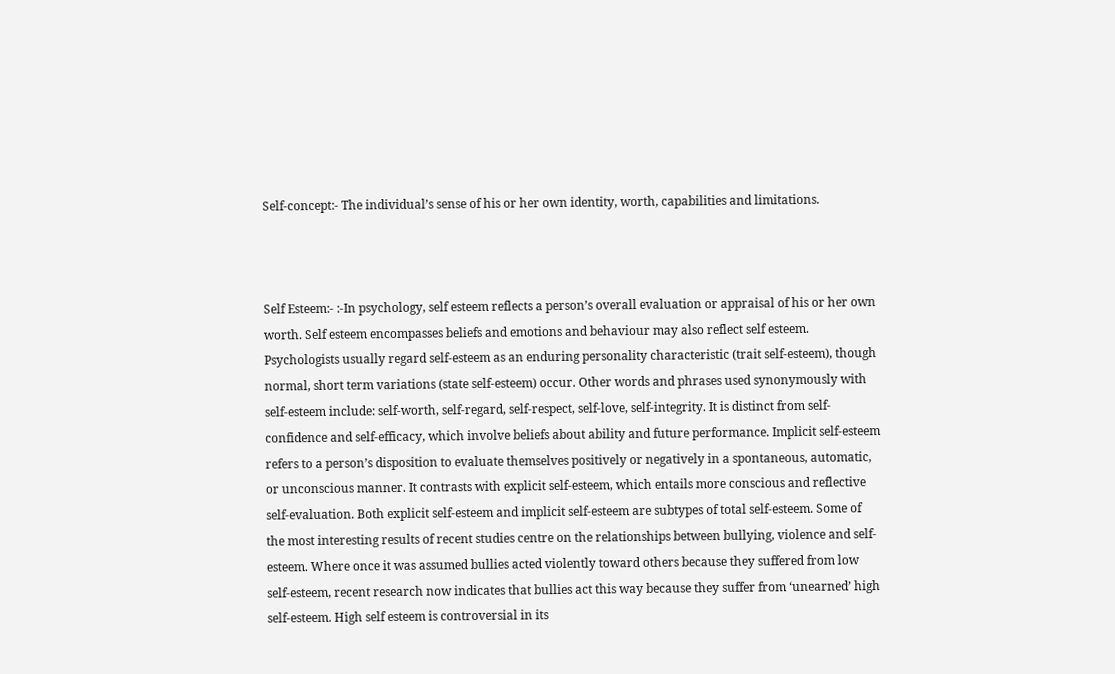Self-concept:- The individual’s sense of his or her own identity, worth, capabilities and limitations.



Self Esteem:- :-In psychology, self esteem reflects a person’s overall evaluation or appraisal of his or her own worth. Self esteem encompasses beliefs and emotions and behaviour may also reflect self esteem. Psychologists usually regard self-esteem as an enduring personality characteristic (trait self-esteem), though normal, short term variations (state self-esteem) occur. Other words and phrases used synonymously with self-esteem include: self-worth, self-regard, self-respect, self-love, self-integrity. It is distinct from self-confidence and self-efficacy, which involve beliefs about ability and future performance. Implicit self-esteem refers to a person’s disposition to evaluate themselves positively or negatively in a spontaneous, automatic, or unconscious manner. It contrasts with explicit self-esteem, which entails more conscious and reflective self-evaluation. Both explicit self-esteem and implicit self-esteem are subtypes of total self-esteem. Some of the most interesting results of recent studies centre on the relationships between bullying, violence and self-esteem. Where once it was assumed bullies acted violently toward others because they suffered from low self-esteem, recent research now indicates that bullies act this way because they suffer from ‘unearned’ high self-esteem. High self esteem is controversial in its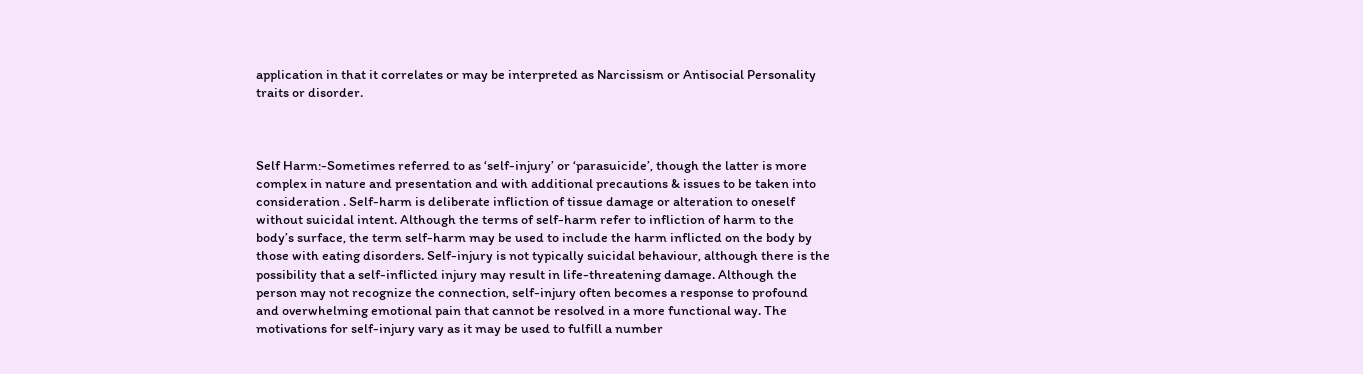application in that it correlates or may be interpreted as Narcissism or Antisocial Personality traits or disorder.



Self Harm:-Sometimes referred to as ‘self-injury’ or ‘parasuicide’, though the latter is more complex in nature and presentation and with additional precautions & issues to be taken into consideration . Self-harm is deliberate infliction of tissue damage or alteration to oneself without suicidal intent. Although the terms of self-harm refer to infliction of harm to the body’s surface, the term self-harm may be used to include the harm inflicted on the body by those with eating disorders. Self-injury is not typically suicidal behaviour, although there is the possibility that a self-inflicted injury may result in life-threatening damage. Although the person may not recognize the connection, self-injury often becomes a response to profound and overwhelming emotional pain that cannot be resolved in a more functional way. The motivations for self-injury vary as it may be used to fulfill a number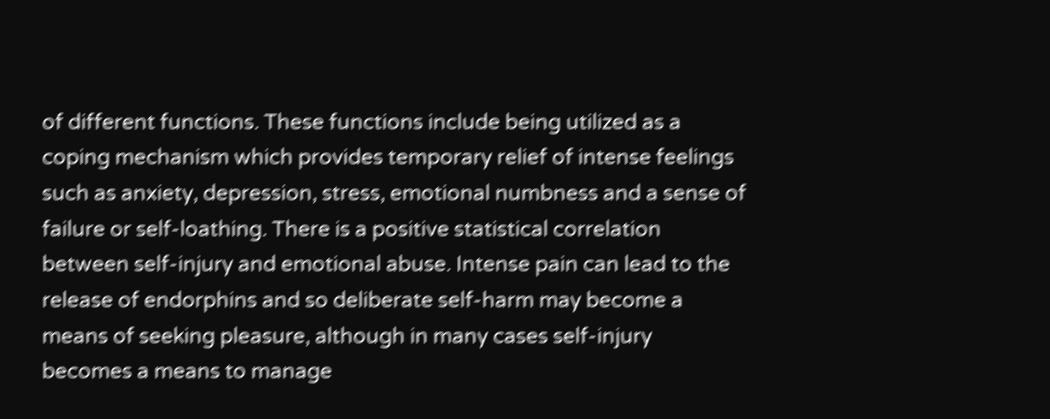of different functions. These functions include being utilized as a coping mechanism which provides temporary relief of intense feelings such as anxiety, depression, stress, emotional numbness and a sense of failure or self-loathing. There is a positive statistical correlation between self-injury and emotional abuse. Intense pain can lead to the release of endorphins and so deliberate self-harm may become a means of seeking pleasure, although in many cases self-injury becomes a means to manage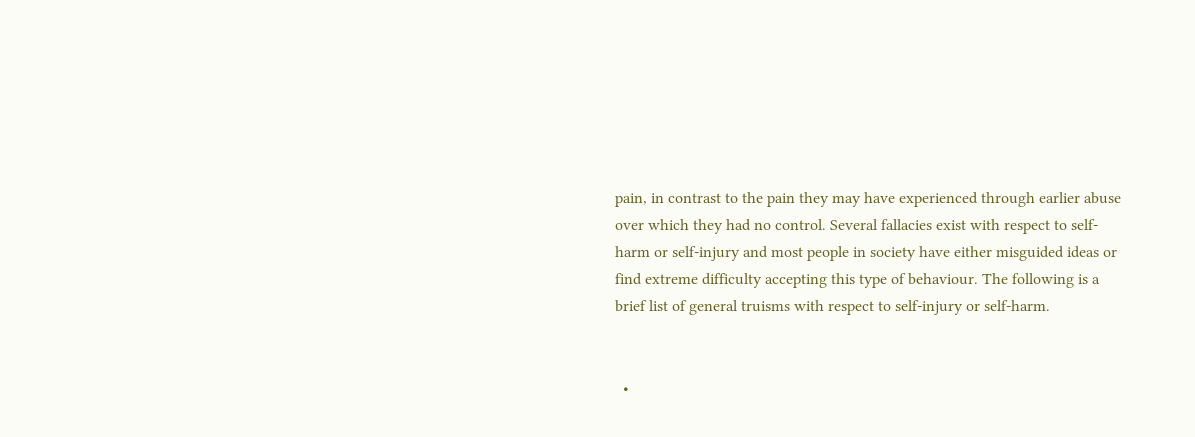pain, in contrast to the pain they may have experienced through earlier abuse over which they had no control. Several fallacies exist with respect to self-harm or self-injury and most people in society have either misguided ideas or find extreme difficulty accepting this type of behaviour. The following is a brief list of general truisms with respect to self-injury or self-harm.


  •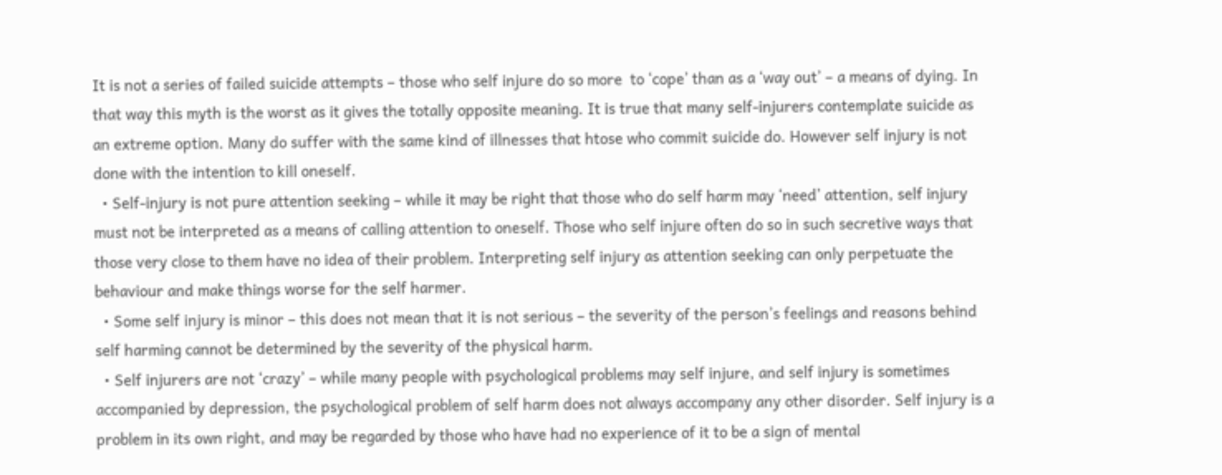It is not a series of failed suicide attempts – those who self injure do so more  to ‘cope’ than as a ‘way out’ – a means of dying. In that way this myth is the worst as it gives the totally opposite meaning. It is true that many self-injurers contemplate suicide as an extreme option. Many do suffer with the same kind of illnesses that htose who commit suicide do. However self injury is not done with the intention to kill oneself.
  • Self-injury is not pure attention seeking – while it may be right that those who do self harm may ‘need’ attention, self injury must not be interpreted as a means of calling attention to oneself. Those who self injure often do so in such secretive ways that those very close to them have no idea of their problem. Interpreting self injury as attention seeking can only perpetuate the behaviour and make things worse for the self harmer.
  • Some self injury is minor – this does not mean that it is not serious – the severity of the person’s feelings and reasons behind self harming cannot be determined by the severity of the physical harm.
  • Self injurers are not ‘crazy’ – while many people with psychological problems may self injure, and self injury is sometimes accompanied by depression, the psychological problem of self harm does not always accompany any other disorder. Self injury is a problem in its own right, and may be regarded by those who have had no experience of it to be a sign of mental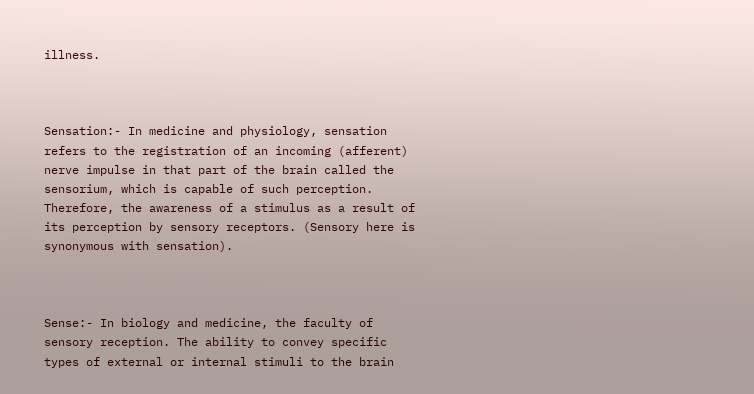illness.



Sensation:- In medicine and physiology, sensation refers to the registration of an incoming (afferent) nerve impulse in that part of the brain called the sensorium, which is capable of such perception. Therefore, the awareness of a stimulus as a result of its perception by sensory receptors. (Sensory here is synonymous with sensation).



Sense:- In biology and medicine, the faculty of sensory reception. The ability to convey specific types of external or internal stimuli to the brain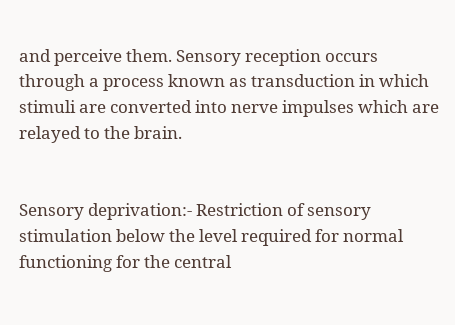and perceive them. Sensory reception occurs through a process known as transduction in which stimuli are converted into nerve impulses which are relayed to the brain.


Sensory deprivation:- Restriction of sensory stimulation below the level required for normal functioning for the central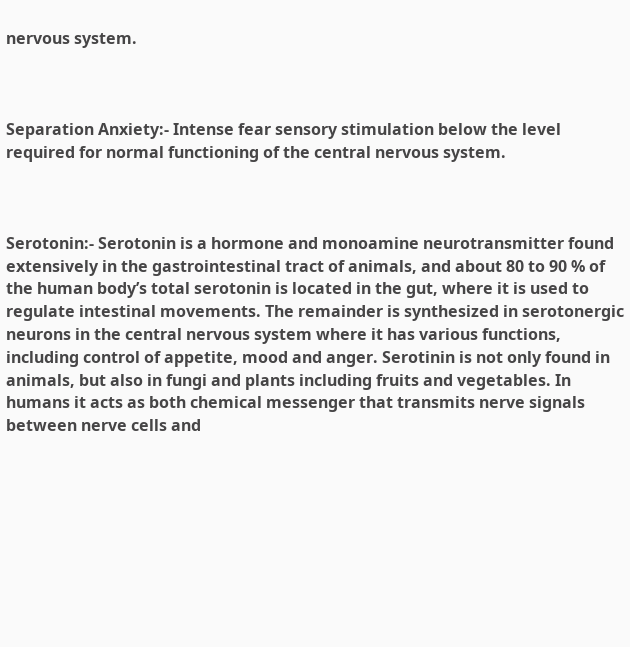nervous system.



Separation Anxiety:- Intense fear sensory stimulation below the level required for normal functioning of the central nervous system.



Serotonin:- Serotonin is a hormone and monoamine neurotransmitter found extensively in the gastrointestinal tract of animals, and about 80 to 90 % of the human body’s total serotonin is located in the gut, where it is used to regulate intestinal movements. The remainder is synthesized in serotonergic neurons in the central nervous system where it has various functions, including control of appetite, mood and anger. Serotinin is not only found in animals, but also in fungi and plants including fruits and vegetables. In humans it acts as both chemical messenger that transmits nerve signals between nerve cells and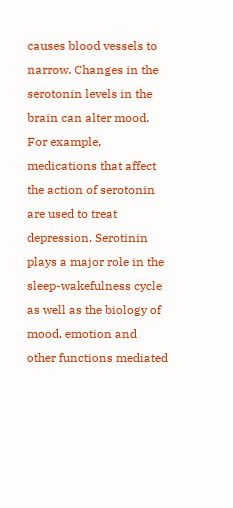causes blood vessels to narrow. Changes in the serotonin levels in the brain can alter mood. For example, medications that affect the action of serotonin are used to treat depression. Serotinin plays a major role in the sleep-wakefulness cycle as well as the biology of mood, emotion and other functions mediated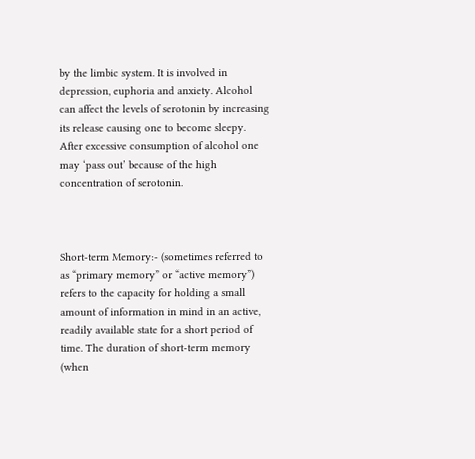by the limbic system. It is involved in depression, euphoria and anxiety. Alcohol can affect the levels of serotonin by increasing its release causing one to become sleepy. After excessive consumption of alcohol one may ‘pass out’ because of the high concentration of serotonin.



Short-term Memory:- (sometimes referred to as “primary memory” or “active memory”) refers to the capacity for holding a small amount of information in mind in an active, readily available state for a short period of time. The duration of short-term memory (when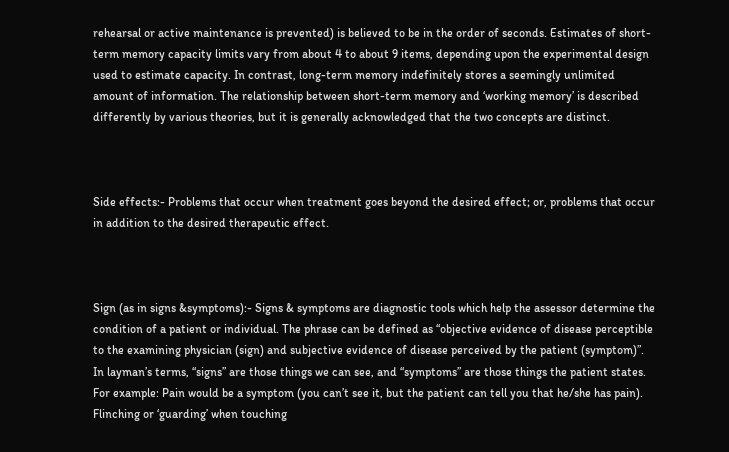rehearsal or active maintenance is prevented) is believed to be in the order of seconds. Estimates of short-term memory capacity limits vary from about 4 to about 9 items, depending upon the experimental design used to estimate capacity. In contrast, long-term memory indefinitely stores a seemingly unlimited amount of information. The relationship between short-term memory and ‘working memory’ is described differently by various theories, but it is generally acknowledged that the two concepts are distinct.



Side effects:- Problems that occur when treatment goes beyond the desired effect; or, problems that occur in addition to the desired therapeutic effect.



Sign (as in signs &symptoms):- Signs & symptoms are diagnostic tools which help the assessor determine the condition of a patient or individual. The phrase can be defined as “objective evidence of disease perceptible to the examining physician (sign) and subjective evidence of disease perceived by the patient (symptom)”. In layman’s terms, “signs” are those things we can see, and “symptoms” are those things the patient states. For example: Pain would be a symptom (you can’t see it, but the patient can tell you that he/she has pain). Flinching or ‘guarding’ when touching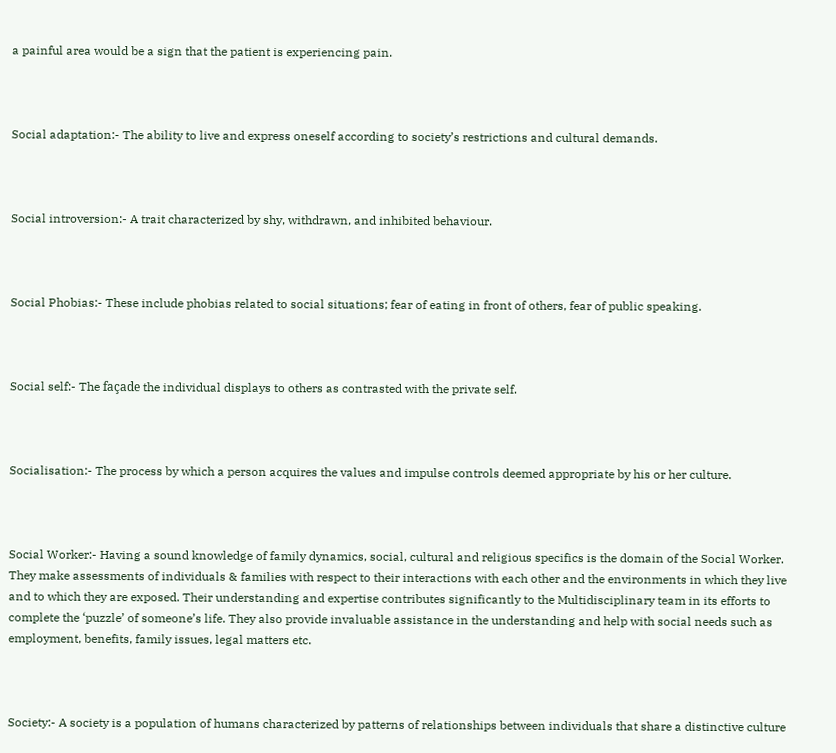a painful area would be a sign that the patient is experiencing pain.



Social adaptation:- The ability to live and express oneself according to society’s restrictions and cultural demands.



Social introversion:- A trait characterized by shy, withdrawn, and inhibited behaviour.



Social Phobias:- These include phobias related to social situations; fear of eating in front of others, fear of public speaking.



Social self:- The façade the individual displays to others as contrasted with the private self.



Socialisation:- The process by which a person acquires the values and impulse controls deemed appropriate by his or her culture.



Social Worker:- Having a sound knowledge of family dynamics, social, cultural and religious specifics is the domain of the Social Worker. They make assessments of individuals & families with respect to their interactions with each other and the environments in which they live and to which they are exposed. Their understanding and expertise contributes significantly to the Multidisciplinary team in its efforts to complete the ‘puzzle’ of someone’s life. They also provide invaluable assistance in the understanding and help with social needs such as employment, benefits, family issues, legal matters etc.



Society:- A society is a population of humans characterized by patterns of relationships between individuals that share a distinctive culture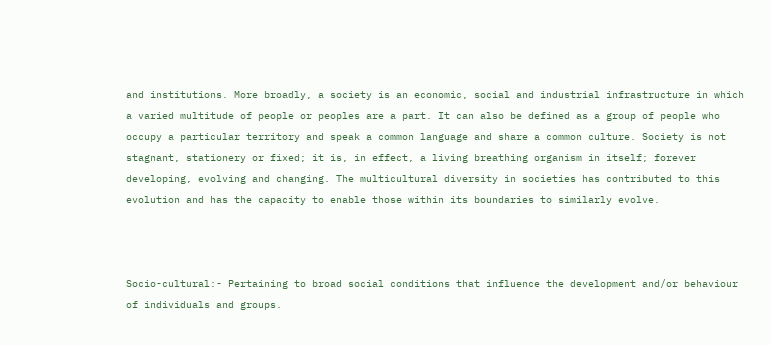and institutions. More broadly, a society is an economic, social and industrial infrastructure in which a varied multitude of people or peoples are a part. It can also be defined as a group of people who occupy a particular territory and speak a common language and share a common culture. Society is not stagnant, stationery or fixed; it is, in effect, a living breathing organism in itself; forever developing, evolving and changing. The multicultural diversity in societies has contributed to this evolution and has the capacity to enable those within its boundaries to similarly evolve.



Socio-cultural:- Pertaining to broad social conditions that influence the development and/or behaviour of individuals and groups.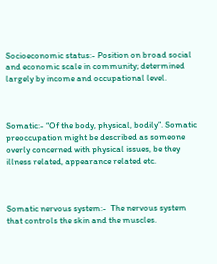Socioeconomic status:- Position on broad social and economic scale in community; determined largely by income and occupational level.



Somatic:- “Of the body, physical, bodily”. Somatic preoccupation might be described as someone overly concerned with physical issues, be they illness related, appearance related etc.



Somatic nervous system:-  The nervous system that controls the skin and the muscles.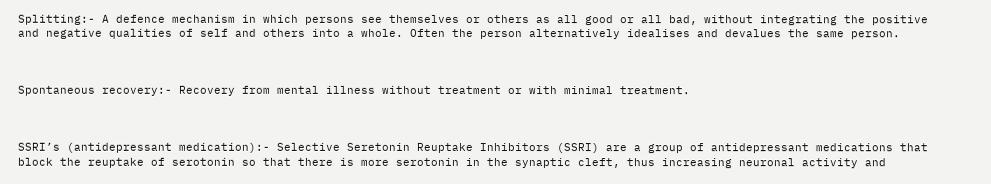Splitting:- A defence mechanism in which persons see themselves or others as all good or all bad, without integrating the positive and negative qualities of self and others into a whole. Often the person alternatively idealises and devalues the same person.



Spontaneous recovery:- Recovery from mental illness without treatment or with minimal treatment.



SSRI’s (antidepressant medication):- Selective Seretonin Reuptake Inhibitors (SSRI) are a group of antidepressant medications that block the reuptake of serotonin so that there is more serotonin in the synaptic cleft, thus increasing neuronal activity and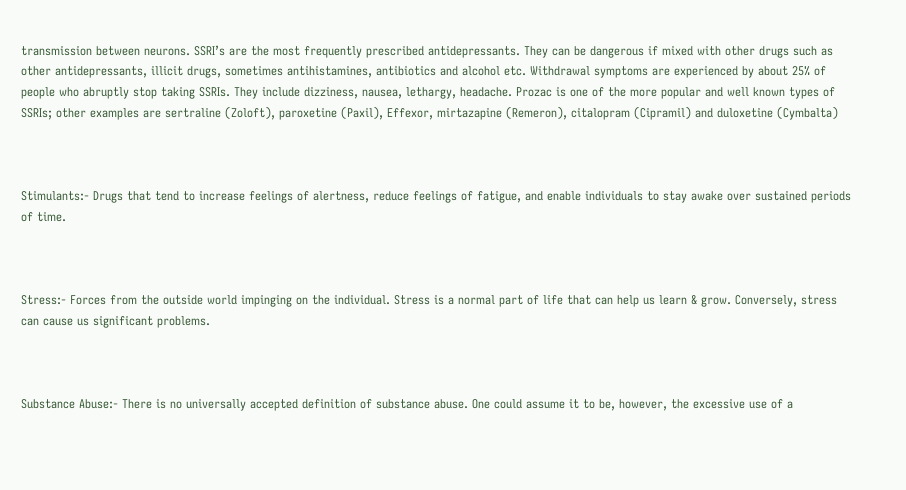transmission between neurons. SSRI’s are the most frequently prescribed antidepressants. They can be dangerous if mixed with other drugs such as other antidepressants, illicit drugs, sometimes antihistamines, antibiotics and alcohol etc. Withdrawal symptoms are experienced by about 25% of people who abruptly stop taking SSRIs. They include dizziness, nausea, lethargy, headache. Prozac is one of the more popular and well known types of SSRIs; other examples are sertraline (Zoloft), paroxetine (Paxil), Effexor, mirtazapine (Remeron), citalopram (Cipramil) and duloxetine (Cymbalta)



Stimulants:- Drugs that tend to increase feelings of alertness, reduce feelings of fatigue, and enable individuals to stay awake over sustained periods of time.



Stress:- Forces from the outside world impinging on the individual. Stress is a normal part of life that can help us learn & grow. Conversely, stress can cause us significant problems.



Substance Abuse:- There is no universally accepted definition of substance abuse. One could assume it to be, however, the excessive use of a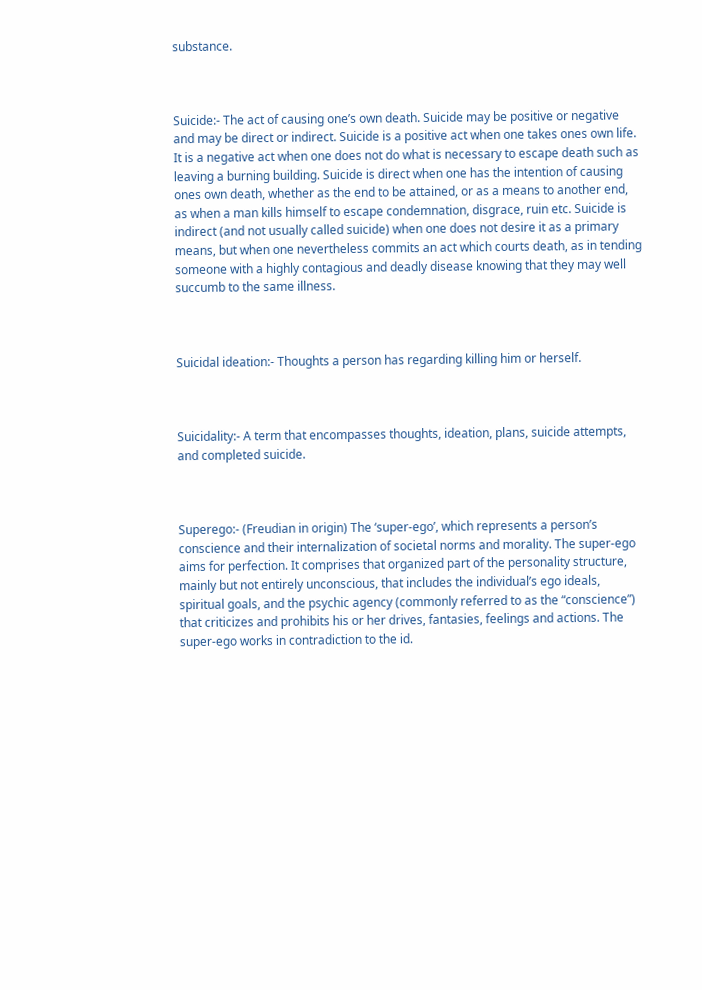substance.



Suicide:- The act of causing one’s own death. Suicide may be positive or negative and may be direct or indirect. Suicide is a positive act when one takes ones own life. It is a negative act when one does not do what is necessary to escape death such as leaving a burning building. Suicide is direct when one has the intention of causing ones own death, whether as the end to be attained, or as a means to another end, as when a man kills himself to escape condemnation, disgrace, ruin etc. Suicide is indirect (and not usually called suicide) when one does not desire it as a primary means, but when one nevertheless commits an act which courts death, as in tending someone with a highly contagious and deadly disease knowing that they may well succumb to the same illness.



Suicidal ideation:- Thoughts a person has regarding killing him or herself.



Suicidality:- A term that encompasses thoughts, ideation, plans, suicide attempts, and completed suicide.



Superego:- (Freudian in origin) The ‘super-ego’, which represents a person’s conscience and their internalization of societal norms and morality. The super-ego aims for perfection. It comprises that organized part of the personality structure, mainly but not entirely unconscious, that includes the individual’s ego ideals, spiritual goals, and the psychic agency (commonly referred to as the “conscience”) that criticizes and prohibits his or her drives, fantasies, feelings and actions. The super-ego works in contradiction to the id.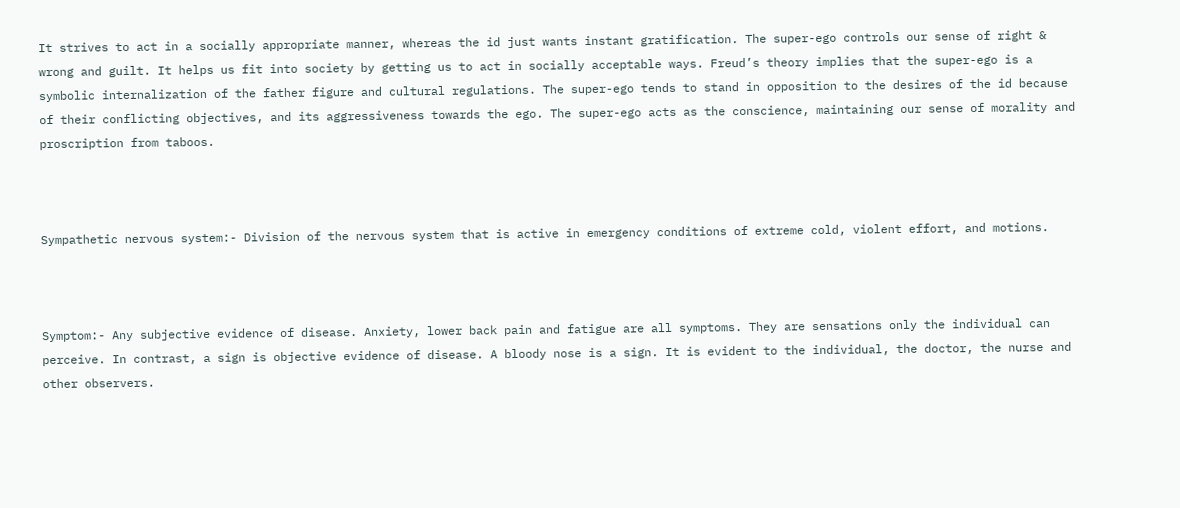It strives to act in a socially appropriate manner, whereas the id just wants instant gratification. The super-ego controls our sense of right & wrong and guilt. It helps us fit into society by getting us to act in socially acceptable ways. Freud’s theory implies that the super-ego is a symbolic internalization of the father figure and cultural regulations. The super-ego tends to stand in opposition to the desires of the id because of their conflicting objectives, and its aggressiveness towards the ego. The super-ego acts as the conscience, maintaining our sense of morality and proscription from taboos.



Sympathetic nervous system:- Division of the nervous system that is active in emergency conditions of extreme cold, violent effort, and motions.



Symptom:- Any subjective evidence of disease. Anxiety, lower back pain and fatigue are all symptoms. They are sensations only the individual can perceive. In contrast, a sign is objective evidence of disease. A bloody nose is a sign. It is evident to the individual, the doctor, the nurse and other observers.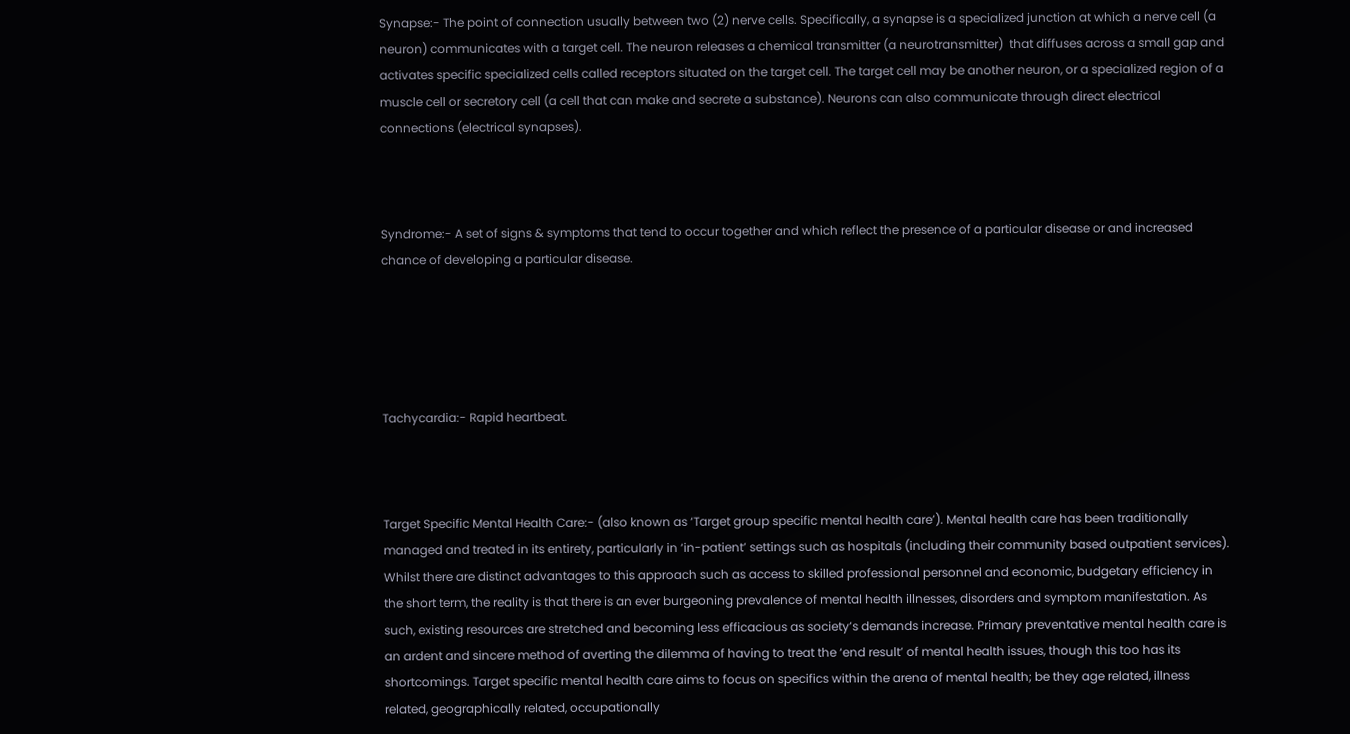Synapse:- The point of connection usually between two (2) nerve cells. Specifically, a synapse is a specialized junction at which a nerve cell (a neuron) communicates with a target cell. The neuron releases a chemical transmitter (a neurotransmitter)  that diffuses across a small gap and activates specific specialized cells called receptors situated on the target cell. The target cell may be another neuron, or a specialized region of a muscle cell or secretory cell (a cell that can make and secrete a substance). Neurons can also communicate through direct electrical connections (electrical synapses).



Syndrome:- A set of signs & symptoms that tend to occur together and which reflect the presence of a particular disease or and increased chance of developing a particular disease.





Tachycardia:- Rapid heartbeat.



Target Specific Mental Health Care:- (also known as ‘Target group specific mental health care’). Mental health care has been traditionally managed and treated in its entirety, particularly in ‘in-patient’ settings such as hospitals (including their community based outpatient services).           Whilst there are distinct advantages to this approach such as access to skilled professional personnel and economic, budgetary efficiency in the short term, the reality is that there is an ever burgeoning prevalence of mental health illnesses, disorders and symptom manifestation. As such, existing resources are stretched and becoming less efficacious as society’s demands increase. Primary preventative mental health care is an ardent and sincere method of averting the dilemma of having to treat the ‘end result’ of mental health issues, though this too has its shortcomings. Target specific mental health care aims to focus on specifics within the arena of mental health; be they age related, illness related, geographically related, occupationally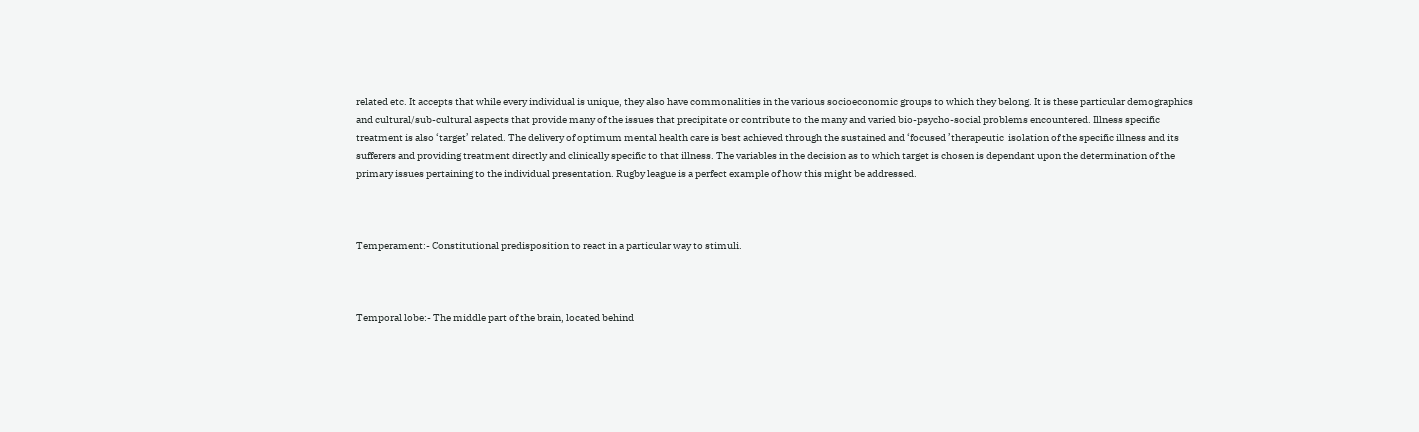related etc. It accepts that while every individual is unique, they also have commonalities in the various socioeconomic groups to which they belong. It is these particular demographics and cultural/sub-cultural aspects that provide many of the issues that precipitate or contribute to the many and varied bio-psycho-social problems encountered. Illness specific treatment is also ‘target’ related. The delivery of optimum mental health care is best achieved through the sustained and ‘focused ’therapeutic  isolation of the specific illness and its sufferers and providing treatment directly and clinically specific to that illness. The variables in the decision as to which target is chosen is dependant upon the determination of the primary issues pertaining to the individual presentation. Rugby league is a perfect example of how this might be addressed.



Temperament:- Constitutional predisposition to react in a particular way to stimuli.



Temporal lobe:- The middle part of the brain, located behind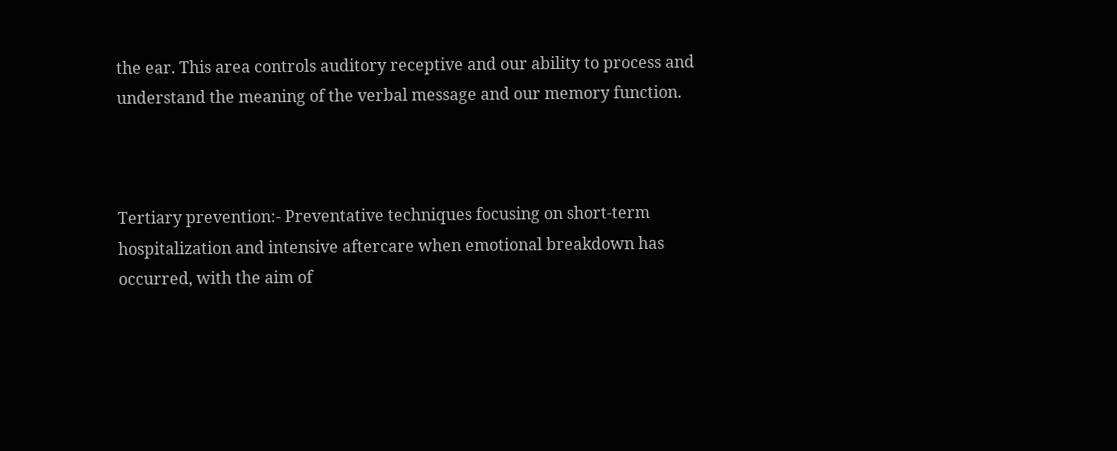the ear. This area controls auditory receptive and our ability to process and understand the meaning of the verbal message and our memory function.



Tertiary prevention:- Preventative techniques focusing on short-term hospitalization and intensive aftercare when emotional breakdown has occurred, with the aim of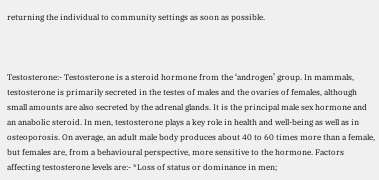returning the individual to community settings as soon as possible.



Testosterone:- Testosterone is a steroid hormone from the ‘androgen’ group. In mammals, testosterone is primarily secreted in the testes of males and the ovaries of females, although small amounts are also secreted by the adrenal glands. It is the principal male sex hormone and an anabolic steroid. In men, testosterone plays a key role in health and well-being as well as in osteoporosis. On average, an adult male body produces about 40 to 60 times more than a female, but females are, from a behavioural perspective, more sensitive to the hormone. Factors affecting testosterone levels are:- *Loss of status or dominance in men;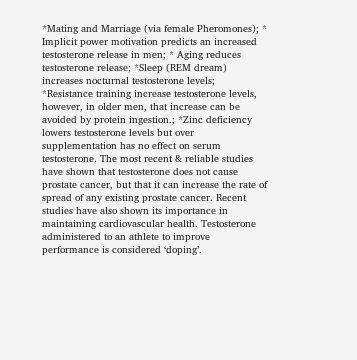*Mating and Marriage (via female Pheromones); * Implicit power motivation predicts an increased testosterone release in men; * Aging reduces testosterone release; *Sleep (REM dream) increases nocturnal testosterone levels; *Resistance training increase testosterone levels, however, in older men, that increase can be avoided by protein ingestion.; *Zinc deficiency lowers testosterone levels but over supplementation has no effect on serum testosterone. The most recent & reliable studies have shown that testosterone does not cause prostate cancer, but that it can increase the rate of spread of any existing prostate cancer. Recent studies have also shown its importance in maintaining cardiovascular health. Testosterone administered to an athlete to improve performance is considered ‘doping’.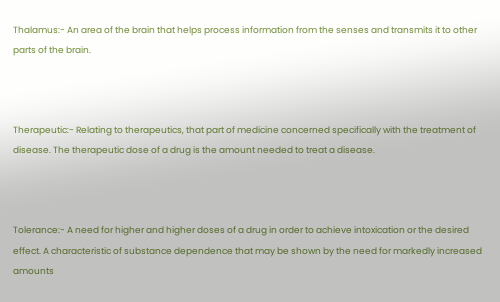Thalamus:- An area of the brain that helps process information from the senses and transmits it to other parts of the brain.



Therapeutic:- Relating to therapeutics, that part of medicine concerned specifically with the treatment of disease. The therapeutic dose of a drug is the amount needed to treat a disease.



Tolerance:- A need for higher and higher doses of a drug in order to achieve intoxication or the desired effect. A characteristic of substance dependence that may be shown by the need for markedly increased amounts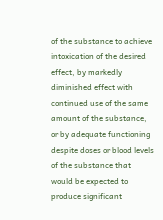of the substance to achieve intoxication of the desired effect, by markedly diminished effect with continued use of the same amount of the substance, or by adequate functioning despite doses or blood levels of the substance that would be expected to produce significant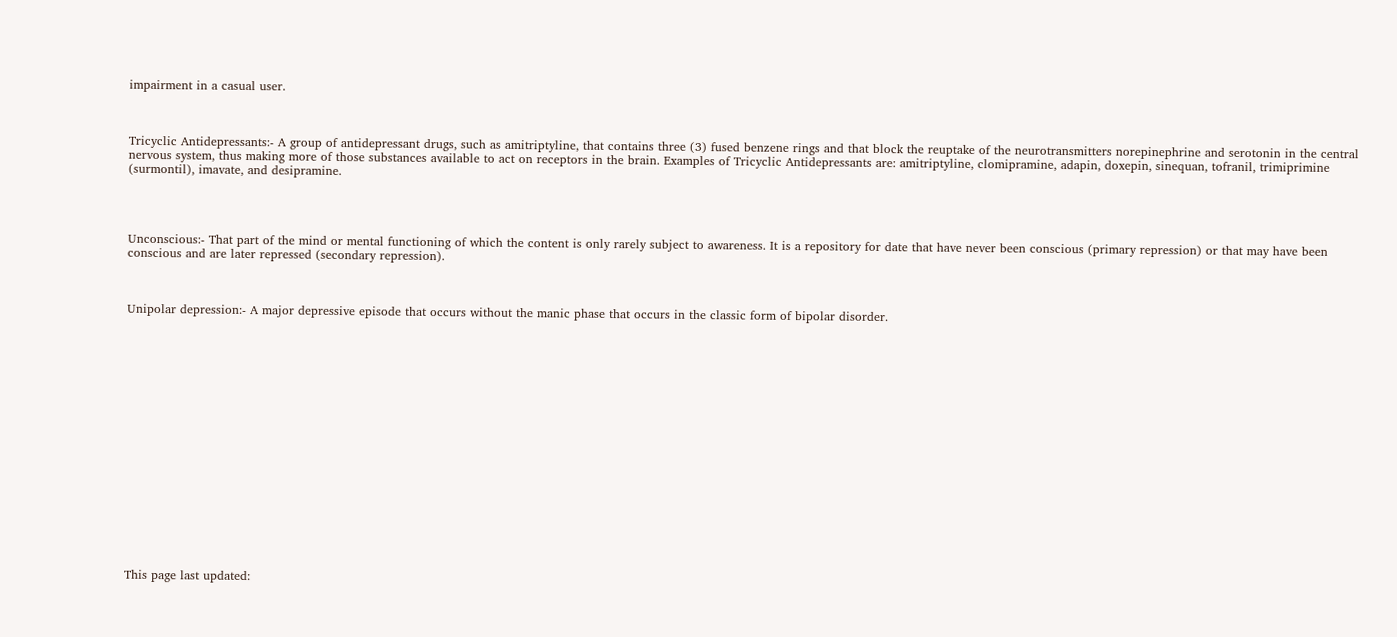impairment in a casual user.



Tricyclic Antidepressants:- A group of antidepressant drugs, such as amitriptyline, that contains three (3) fused benzene rings and that block the reuptake of the neurotransmitters norepinephrine and serotonin in the central nervous system, thus making more of those substances available to act on receptors in the brain. Examples of Tricyclic Antidepressants are: amitriptyline, clomipramine, adapin, doxepin, sinequan, tofranil, trimiprimine (surmontil), imavate, and desipramine.




Unconscious:- That part of the mind or mental functioning of which the content is only rarely subject to awareness. It is a repository for date that have never been conscious (primary repression) or that may have been conscious and are later repressed (secondary repression).



Unipolar depression:- A major depressive episode that occurs without the manic phase that occurs in the classic form of bipolar disorder.


















This page last updated: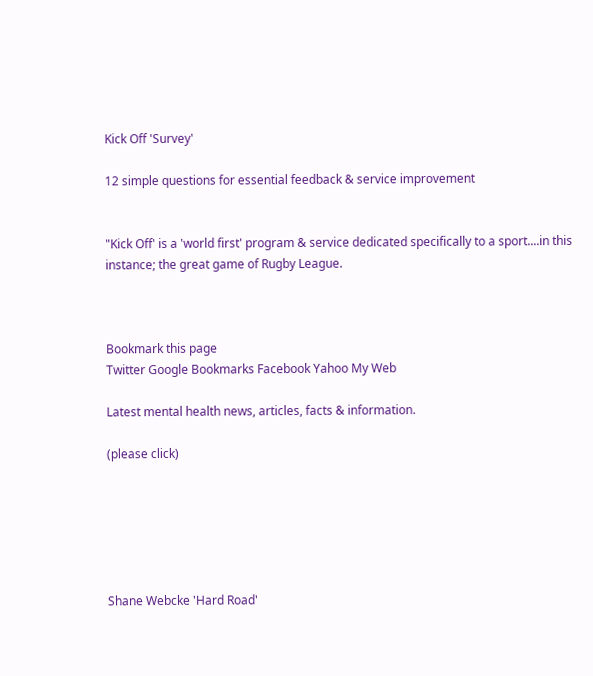Kick Off 'Survey'

12 simple questions for essential feedback & service improvement


"Kick Off' is a 'world first' program & service dedicated specifically to a sport....in this instance; the great game of Rugby League.



Bookmark this page
Twitter Google Bookmarks Facebook Yahoo My Web

Latest mental health news, articles, facts & information.

(please click)






Shane Webcke 'Hard Road'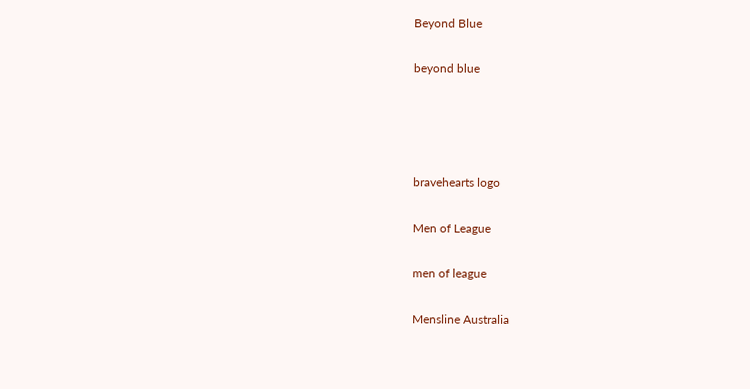Beyond Blue

beyond blue




bravehearts logo

Men of League

men of league

Mensline Australia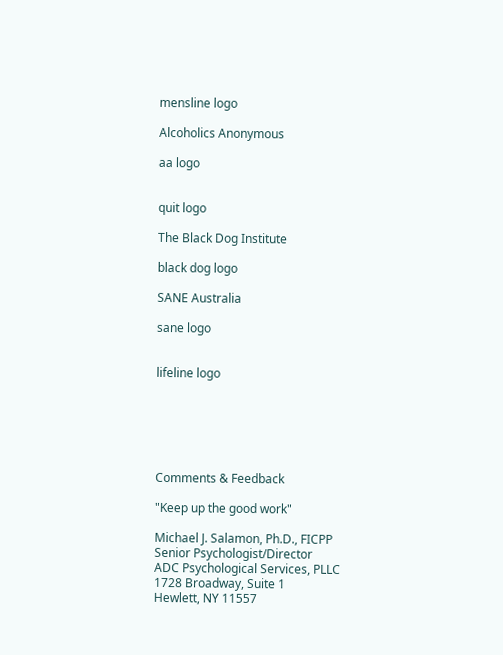mensline logo

Alcoholics Anonymous

aa logo


quit logo

The Black Dog Institute

black dog logo

SANE Australia

sane logo


lifeline logo






Comments & Feedback

"Keep up the good work"

Michael J. Salamon, Ph.D., FICPP
Senior Psychologist/Director
ADC Psychological Services, PLLC
1728 Broadway, Suite 1
Hewlett, NY 11557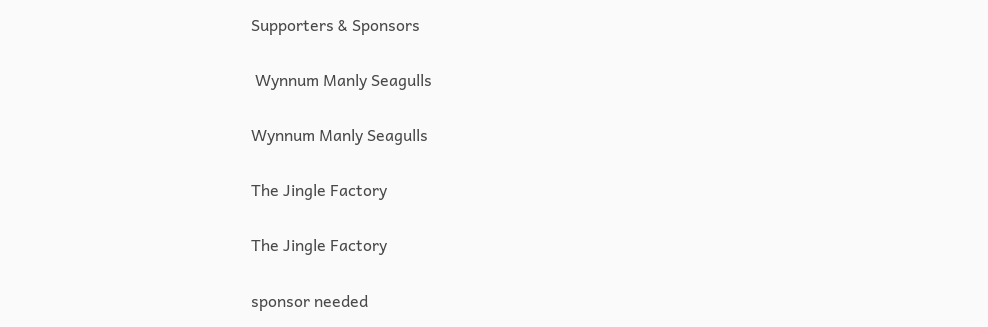Supporters & Sponsors

 Wynnum Manly Seagulls

Wynnum Manly Seagulls

The Jingle Factory

The Jingle Factory

sponsor needed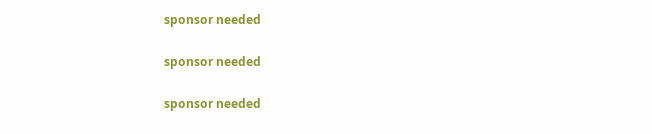sponsor needed

sponsor needed

sponsor needed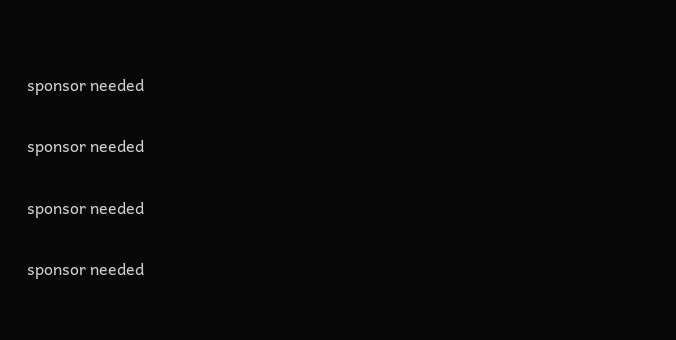sponsor needed

sponsor needed

sponsor needed

sponsor needed